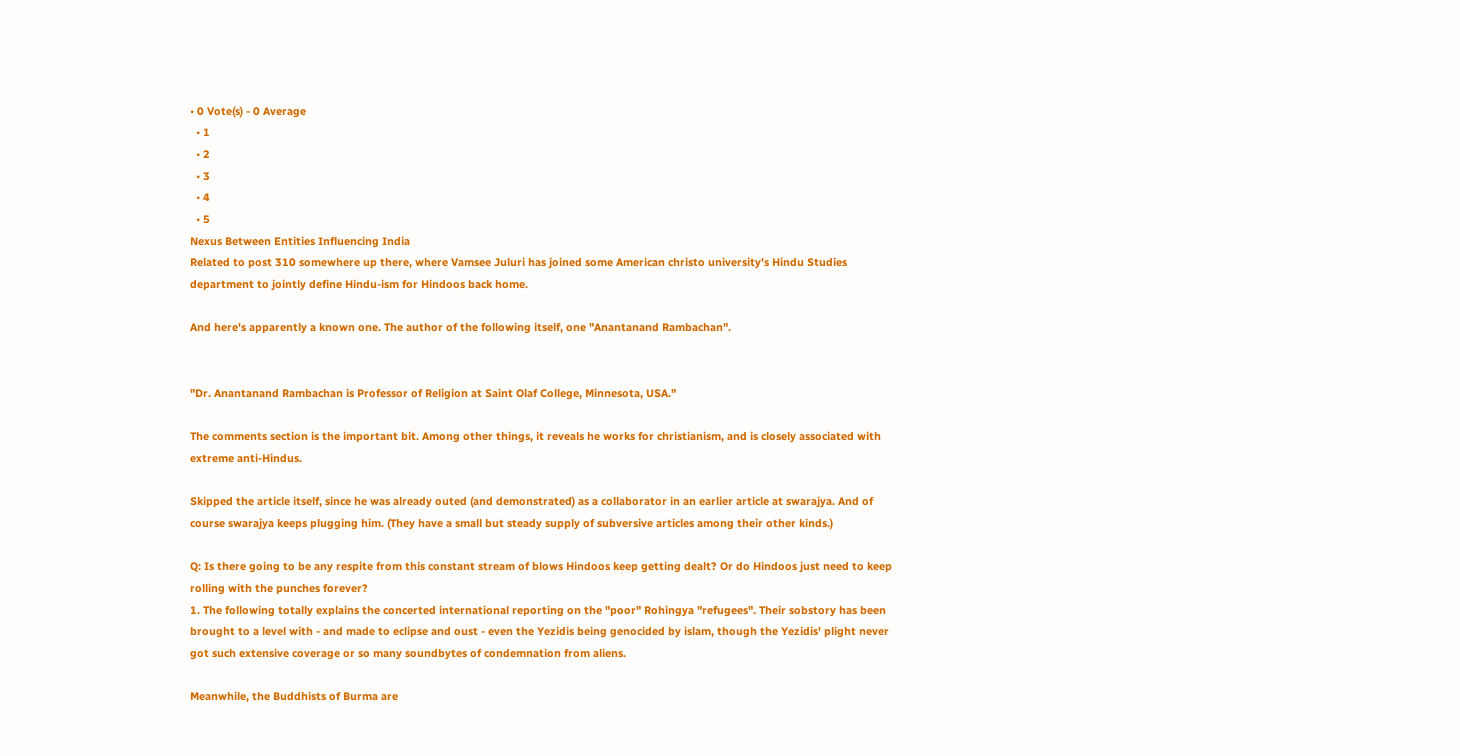• 0 Vote(s) - 0 Average
  • 1
  • 2
  • 3
  • 4
  • 5
Nexus Between Entities Influencing India
Related to post 310 somewhere up there, where Vamsee Juluri has joined some American christo university's Hindu Studies department to jointly define Hindu-ism for Hindoos back home.

And here's apparently a known one. The author of the following itself, one "Anantanand Rambachan".


"Dr. Anantanand Rambachan is Professor of Religion at Saint Olaf College, Minnesota, USA."

The comments section is the important bit. Among other things, it reveals he works for christianism, and is closely associated with extreme anti-Hindus.

Skipped the article itself, since he was already outed (and demonstrated) as a collaborator in an earlier article at swarajya. And of course swarajya keeps plugging him. (They have a small but steady supply of subversive articles among their other kinds.)

Q: Is there going to be any respite from this constant stream of blows Hindoos keep getting dealt? Or do Hindoos just need to keep rolling with the punches forever?
1. The following totally explains the concerted international reporting on the "poor" Rohingya "refugees". Their sobstory has been brought to a level with - and made to eclipse and oust - even the Yezidis being genocided by islam, though the Yezidis' plight never got such extensive coverage or so many soundbytes of condemnation from aliens.

Meanwhile, the Buddhists of Burma are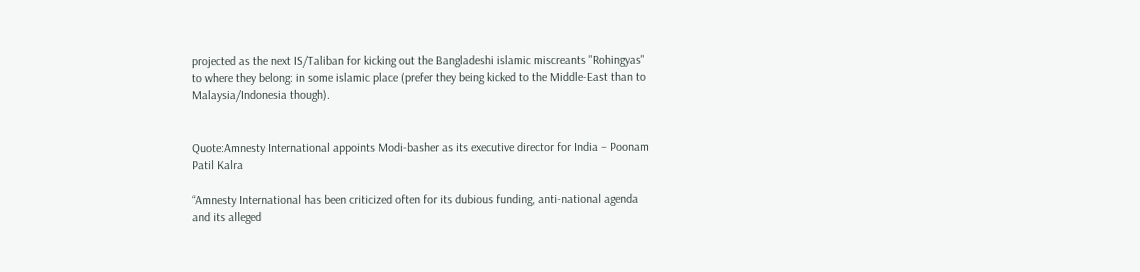projected as the next IS/Taliban for kicking out the Bangladeshi islamic miscreants "Rohingyas" to where they belong: in some islamic place (prefer they being kicked to the Middle-East than to Malaysia/Indonesia though).


Quote:Amnesty International appoints Modi-basher as its executive director for India – Poonam Patil Kalra

“Amnesty International has been criticized often for its dubious funding, anti-national agenda and its alleged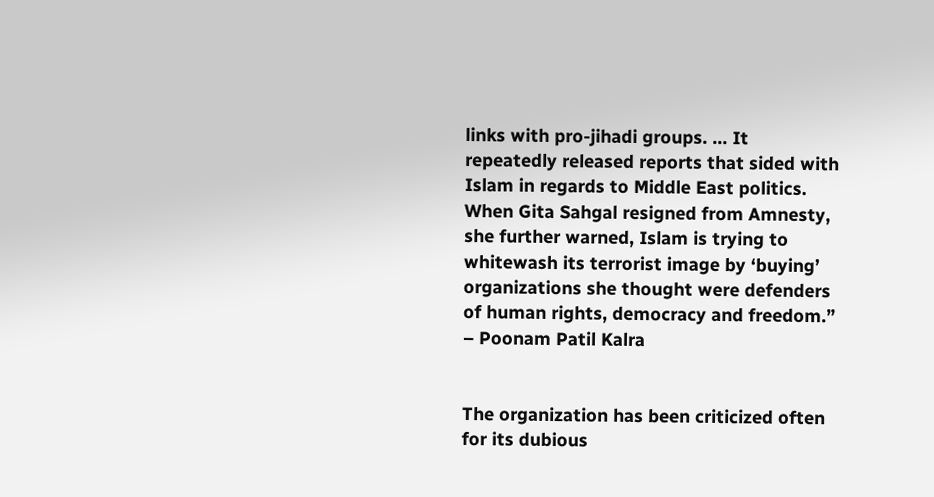links with pro-jihadi groups. … It repeatedly released reports that sided with Islam in regards to Middle East politics. When Gita Sahgal resigned from Amnesty, she further warned, Islam is trying to whitewash its terrorist image by ‘buying’ organizations she thought were defenders of human rights, democracy and freedom.” – Poonam Patil Kalra


The organization has been criticized often for its dubious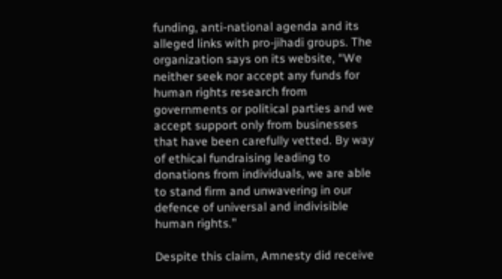funding, anti-national agenda and its alleged links with pro-jihadi groups. The organization says on its website, “We neither seek nor accept any funds for human rights research from governments or political parties and we accept support only from businesses that have been carefully vetted. By way of ethical fundraising leading to donations from individuals, we are able to stand firm and unwavering in our defence of universal and indivisible human rights.”

Despite this claim, Amnesty did receive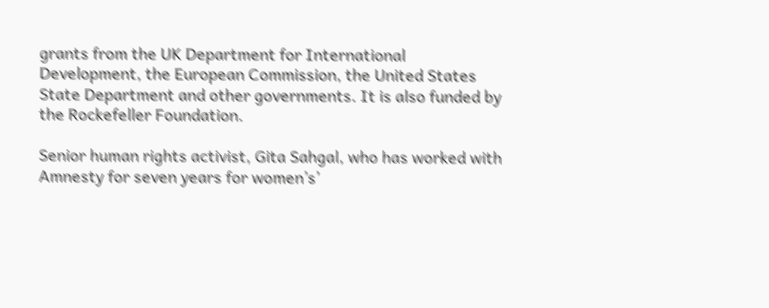grants from the UK Department for International Development, the European Commission, the United States State Department and other governments. It is also funded by the Rockefeller Foundation.

Senior human rights activist, Gita Sahgal, who has worked with Amnesty for seven years for women’s’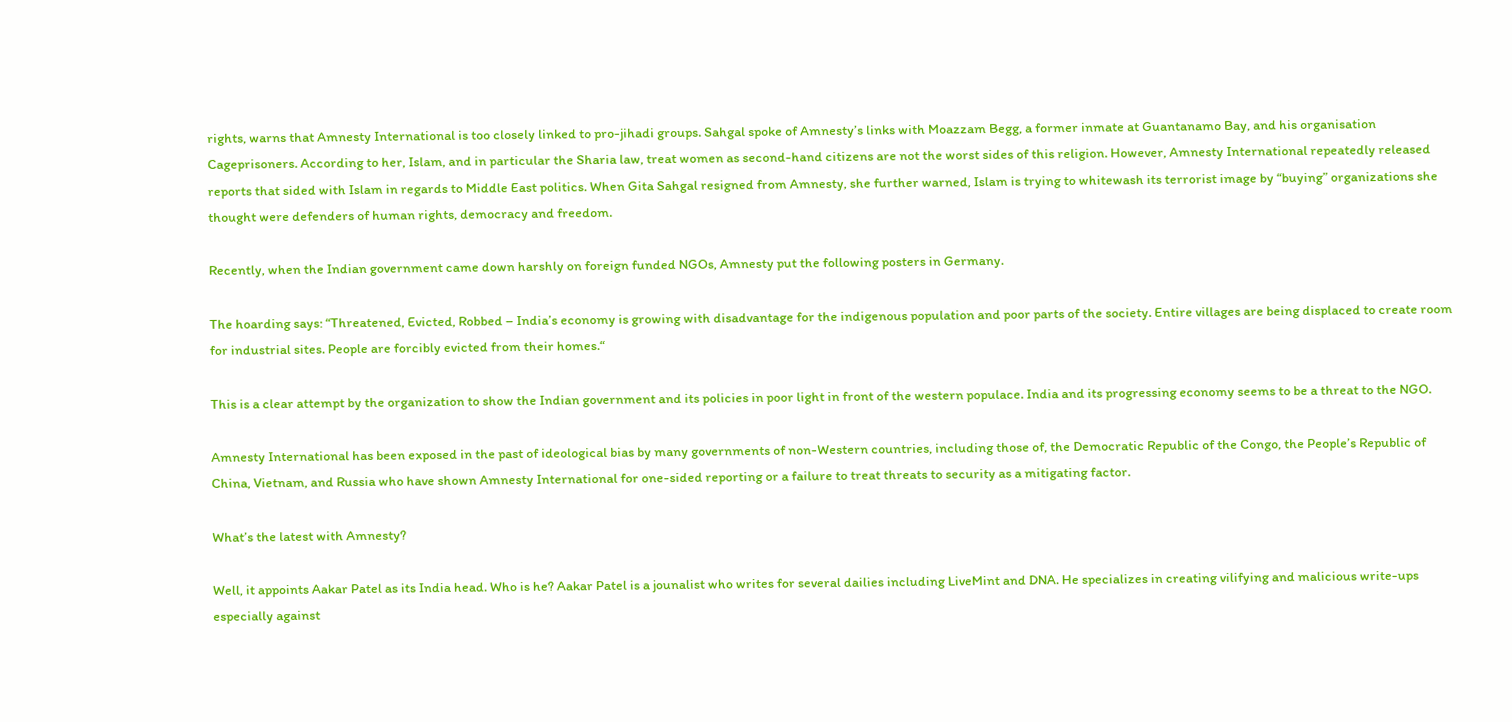rights, warns that Amnesty International is too closely linked to pro-jihadi groups. Sahgal spoke of Amnesty’s links with Moazzam Begg, a former inmate at Guantanamo Bay, and his organisation Cageprisoners. According to her, Islam, and in particular the Sharia law, treat women as second-hand citizens are not the worst sides of this religion. However, Amnesty International repeatedly released reports that sided with Islam in regards to Middle East politics. When Gita Sahgal resigned from Amnesty, she further warned, Islam is trying to whitewash its terrorist image by “buying” organizations she thought were defenders of human rights, democracy and freedom.

Recently, when the Indian government came down harshly on foreign funded NGOs, Amnesty put the following posters in Germany.

The hoarding says: “Threatened, Evicted, Robbed – India’s economy is growing with disadvantage for the indigenous population and poor parts of the society. Entire villages are being displaced to create room for industrial sites. People are forcibly evicted from their homes.“

This is a clear attempt by the organization to show the Indian government and its policies in poor light in front of the western populace. India and its progressing economy seems to be a threat to the NGO.

Amnesty International has been exposed in the past of ideological bias by many governments of non-Western countries, including those of, the Democratic Republic of the Congo, the People’s Republic of China, Vietnam, and Russia who have shown Amnesty International for one-sided reporting or a failure to treat threats to security as a mitigating factor.

What’s the latest with Amnesty?

Well, it appoints Aakar Patel as its India head. Who is he? Aakar Patel is a jounalist who writes for several dailies including LiveMint and DNA. He specializes in creating vilifying and malicious write-ups especially against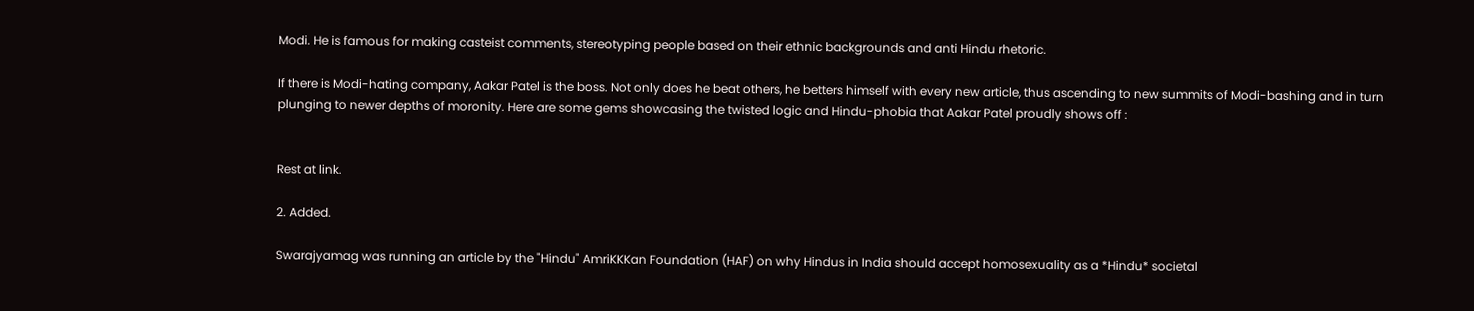Modi. He is famous for making casteist comments, stereotyping people based on their ethnic backgrounds and anti Hindu rhetoric.

If there is Modi-hating company, Aakar Patel is the boss. Not only does he beat others, he betters himself with every new article, thus ascending to new summits of Modi-bashing and in turn plunging to newer depths of moronity. Here are some gems showcasing the twisted logic and Hindu-phobia that Aakar Patel proudly shows off :


Rest at link.

2. Added.

Swarajyamag was running an article by the "Hindu" AmriKKKan Foundation (HAF) on why Hindus in India should accept homosexuality as a *Hindu* societal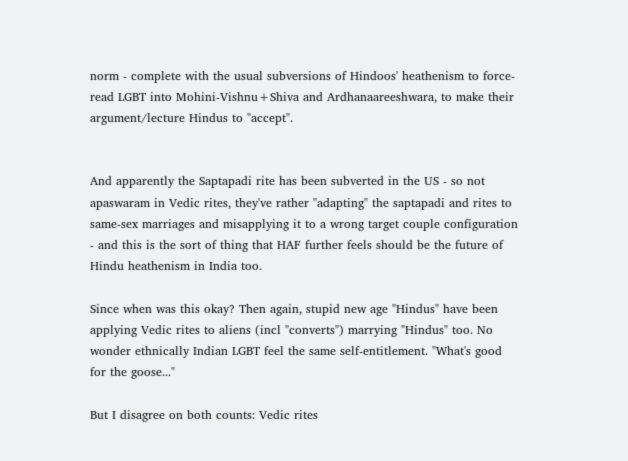norm - complete with the usual subversions of Hindoos' heathenism to force-read LGBT into Mohini-Vishnu+Shiva and Ardhanaareeshwara, to make their argument/lecture Hindus to "accept".


And apparently the Saptapadi rite has been subverted in the US - so not apaswaram in Vedic rites, they've rather "adapting" the saptapadi and rites to same-sex marriages and misapplying it to a wrong target couple configuration - and this is the sort of thing that HAF further feels should be the future of Hindu heathenism in India too.

Since when was this okay? Then again, stupid new age "Hindus" have been applying Vedic rites to aliens (incl "converts") marrying "Hindus" too. No wonder ethnically Indian LGBT feel the same self-entitlement. "What's good for the goose..."

But I disagree on both counts: Vedic rites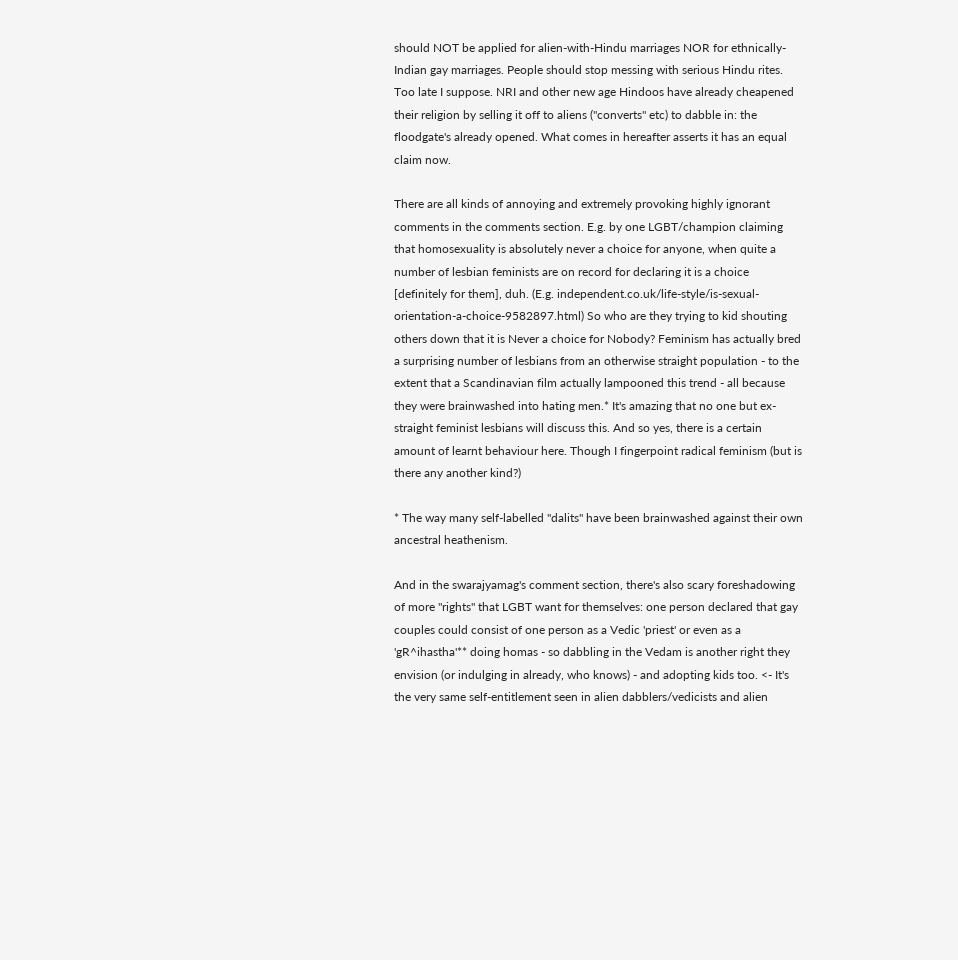should NOT be applied for alien-with-Hindu marriages NOR for ethnically-Indian gay marriages. People should stop messing with serious Hindu rites. Too late I suppose. NRI and other new age Hindoos have already cheapened their religion by selling it off to aliens ("converts" etc) to dabble in: the floodgate's already opened. What comes in hereafter asserts it has an equal claim now.

There are all kinds of annoying and extremely provoking highly ignorant comments in the comments section. E.g. by one LGBT/champion claiming that homosexuality is absolutely never a choice for anyone, when quite a number of lesbian feminists are on record for declaring it is a choice [definitely for them], duh. (E.g. independent.co.uk/life-style/is-sexual-orientation-a-choice-9582897.html) So who are they trying to kid shouting others down that it is Never a choice for Nobody? Feminism has actually bred a surprising number of lesbians from an otherwise straight population - to the extent that a Scandinavian film actually lampooned this trend - all because they were brainwashed into hating men.* It's amazing that no one but ex-straight feminist lesbians will discuss this. And so yes, there is a certain amount of learnt behaviour here. Though I fingerpoint radical feminism (but is there any another kind?)

* The way many self-labelled "dalits" have been brainwashed against their own ancestral heathenism.

And in the swarajyamag's comment section, there's also scary foreshadowing of more "rights" that LGBT want for themselves: one person declared that gay couples could consist of one person as a Vedic 'priest' or even as a 'gR^ihastha'** doing homas - so dabbling in the Vedam is another right they envision (or indulging in already, who knows) - and adopting kids too. <- It's the very same self-entitlement seen in alien dabblers/vedicists and alien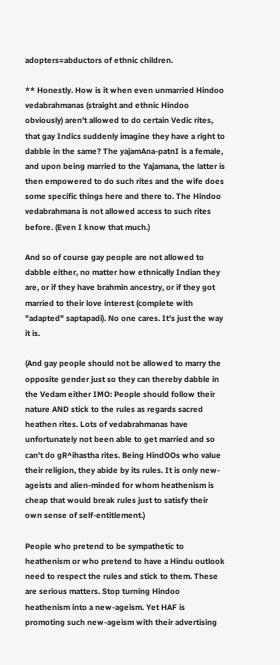adopters=abductors of ethnic children.

** Honestly. How is it when even unmarried Hindoo vedabrahmanas (straight and ethnic Hindoo obviously) aren't allowed to do certain Vedic rites, that gay Indics suddenly imagine they have a right to dabble in the same? The yajamAna-patnI is a female, and upon being married to the Yajamana, the latter is then empowered to do such rites and the wife does some specific things here and there to. The Hindoo vedabrahmana is not allowed access to such rites before. (Even I know that much.)

And so of course gay people are not allowed to dabble either, no matter how ethnically Indian they are, or if they have brahmin ancestry, or if they got married to their love interest (complete with "adapted" saptapadi). No one cares. It's just the way it is.

(And gay people should not be allowed to marry the opposite gender just so they can thereby dabble in the Vedam either IMO: People should follow their nature AND stick to the rules as regards sacred heathen rites. Lots of vedabrahmanas have unfortunately not been able to get married and so can't do gR^ihastha rites. Being HindOOs who value their religion, they abide by its rules. It is only new-ageists and alien-minded for whom heathenism is cheap that would break rules just to satisfy their own sense of self-entitlement.)

People who pretend to be sympathetic to heathenism or who pretend to have a Hindu outlook need to respect the rules and stick to them. These are serious matters. Stop turning Hindoo heathenism into a new-ageism. Yet HAF is promoting such new-ageism with their advertising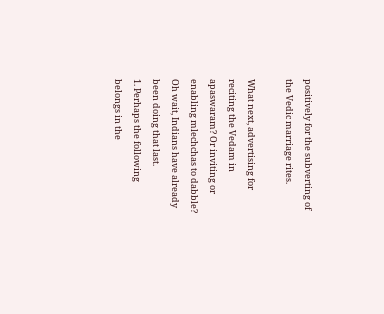positively for the subverting of the Vedic marriage rites.

What next, advertising for reciting the Vedam in apaswaram? Or inviting or enabling mlechchas to dabble? Oh wait, Indians have already been doing that last.
1. Perhaps the following belongs in the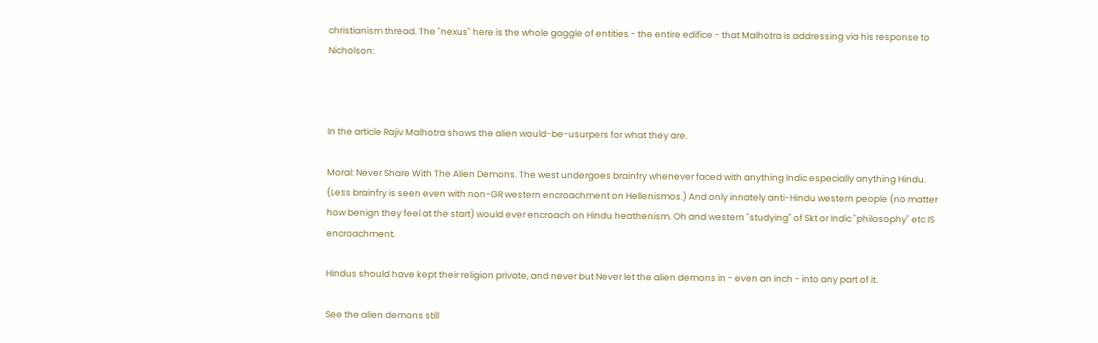christianism thread. The "nexus" here is the whole gaggle of entities - the entire edifice - that Malhotra is addressing via his response to Nicholson:



In the article Rajiv Malhotra shows the alien would-be-usurpers for what they are.

Moral: Never Share With The Alien Demons. The west undergoes brainfry whenever faced with anything Indic especially anything Hindu. (Less brainfry is seen even with non-GR western encroachment on Hellenismos.) And only innately anti-Hindu western people (no matter how benign they feel at the start) would ever encroach on Hindu heathenism. Oh and western "studying" of Skt or Indic "philosophy" etc IS encroachment.

Hindus should have kept their religion private, and never but Never let the alien demons in - even an inch - into any part of it.

See the alien demons still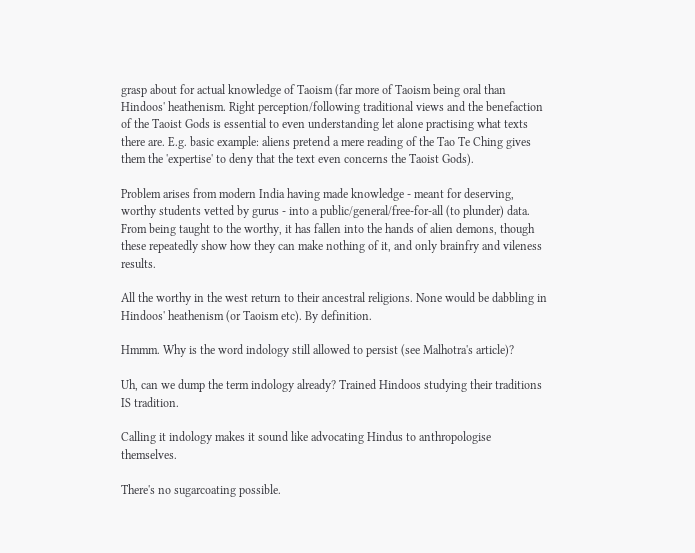grasp about for actual knowledge of Taoism (far more of Taoism being oral than Hindoos' heathenism. Right perception/following traditional views and the benefaction of the Taoist Gods is essential to even understanding let alone practising what texts there are. E.g. basic example: aliens pretend a mere reading of the Tao Te Ching gives them the 'expertise' to deny that the text even concerns the Taoist Gods).

Problem arises from modern India having made knowledge - meant for deserving, worthy students vetted by gurus - into a public/general/free-for-all (to plunder) data. From being taught to the worthy, it has fallen into the hands of alien demons, though these repeatedly show how they can make nothing of it, and only brainfry and vileness results.

All the worthy in the west return to their ancestral religions. None would be dabbling in Hindoos' heathenism (or Taoism etc). By definition.

Hmmm. Why is the word indology still allowed to persist (see Malhotra's article)?

Uh, can we dump the term indology already? Trained Hindoos studying their traditions IS tradition.

Calling it indology makes it sound like advocating Hindus to anthropologise themselves.

There's no sugarcoating possible.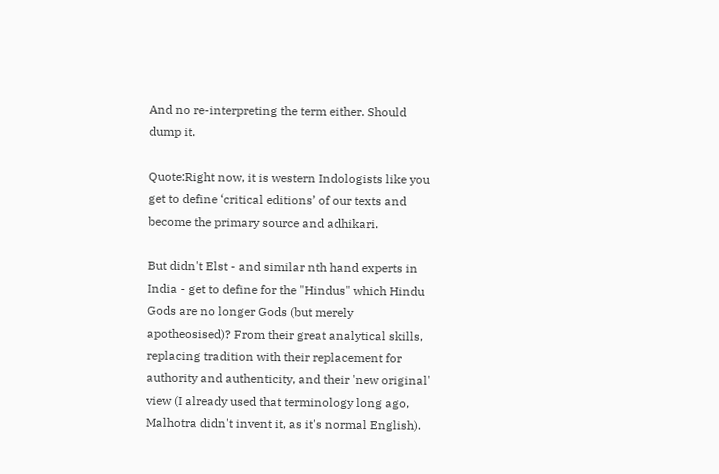And no re-interpreting the term either. Should dump it.

Quote:Right now, it is western Indologists like you get to define ‘critical editions’ of our texts and become the primary source and adhikari.

But didn't Elst - and similar nth hand experts in India - get to define for the "Hindus" which Hindu Gods are no longer Gods (but merely apotheosised)? From their great analytical skills, replacing tradition with their replacement for authority and authenticity, and their 'new original' view (I already used that terminology long ago, Malhotra didn't invent it, as it's normal English).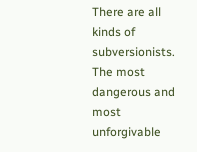There are all kinds of subversionists. The most dangerous and most unforgivable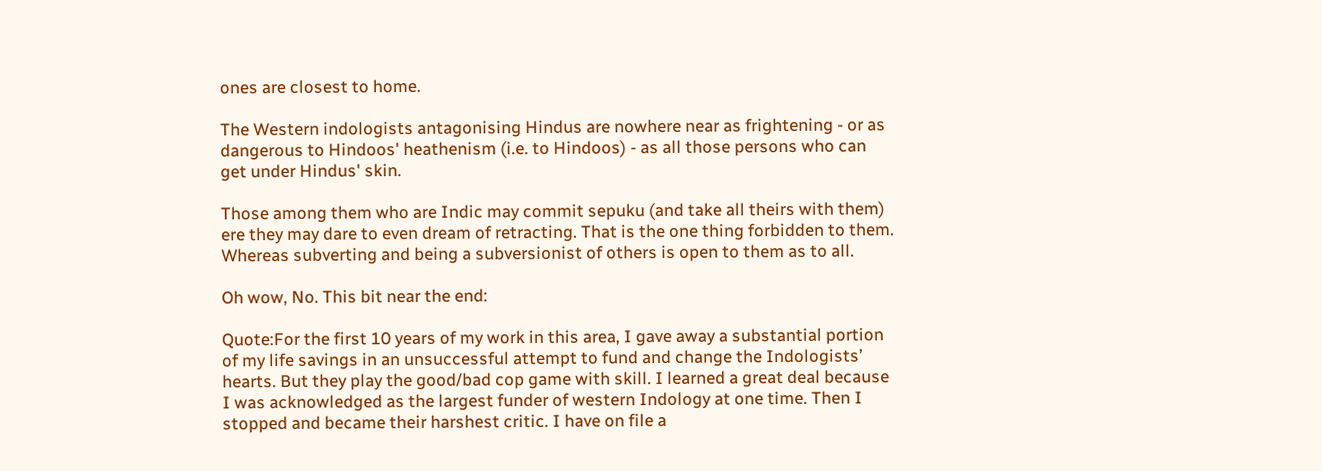ones are closest to home.

The Western indologists antagonising Hindus are nowhere near as frightening - or as dangerous to Hindoos' heathenism (i.e. to Hindoos) - as all those persons who can get under Hindus' skin.

Those among them who are Indic may commit sepuku (and take all theirs with them) ere they may dare to even dream of retracting. That is the one thing forbidden to them. Whereas subverting and being a subversionist of others is open to them as to all.

Oh wow, No. This bit near the end:

Quote:For the first 10 years of my work in this area, I gave away a substantial portion of my life savings in an unsuccessful attempt to fund and change the Indologists’ hearts. But they play the good/bad cop game with skill. I learned a great deal because I was acknowledged as the largest funder of western Indology at one time. Then I stopped and became their harshest critic. I have on file a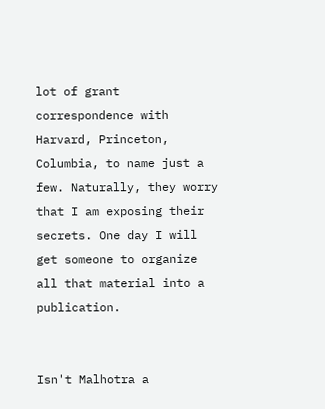lot of grant correspondence with Harvard, Princeton, Columbia, to name just a few. Naturally, they worry that I am exposing their secrets. One day I will get someone to organize all that material into a publication.


Isn't Malhotra a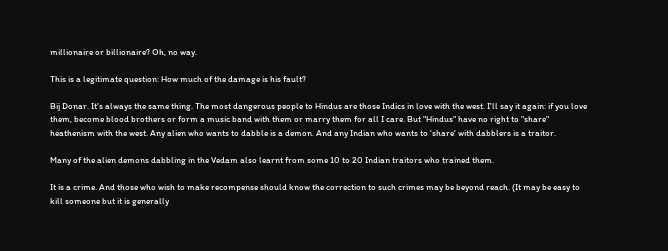millionaire or billionaire? Oh, no way.

This is a legitimate question: How much of the damage is his fault?

Bij Donar. It's always the same thing. The most dangerous people to Hindus are those Indics in love with the west. I'll say it again: if you love them, become blood brothers or form a music band with them or marry them for all I care. But "Hindus" have no right to "share" heathenism with the west. Any alien who wants to dabble is a demon. And any Indian who wants to 'share' with dabblers is a traitor.

Many of the alien demons dabbling in the Vedam also learnt from some 10 to 20 Indian traitors who trained them.

It is a crime. And those who wish to make recompense should know the correction to such crimes may be beyond reach. (It may be easy to kill someone but it is generally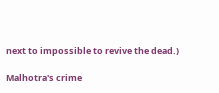next to impossible to revive the dead.)

Malhotra's crime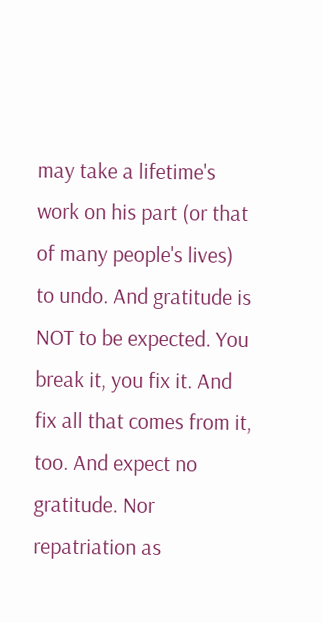may take a lifetime's work on his part (or that of many people's lives) to undo. And gratitude is NOT to be expected. You break it, you fix it. And fix all that comes from it, too. And expect no gratitude. Nor repatriation as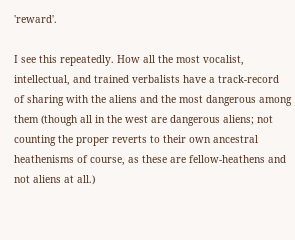'reward'.

I see this repeatedly. How all the most vocalist, intellectual, and trained verbalists have a track-record of sharing with the aliens and the most dangerous among them (though all in the west are dangerous aliens; not counting the proper reverts to their own ancestral heathenisms of course, as these are fellow-heathens and not aliens at all.)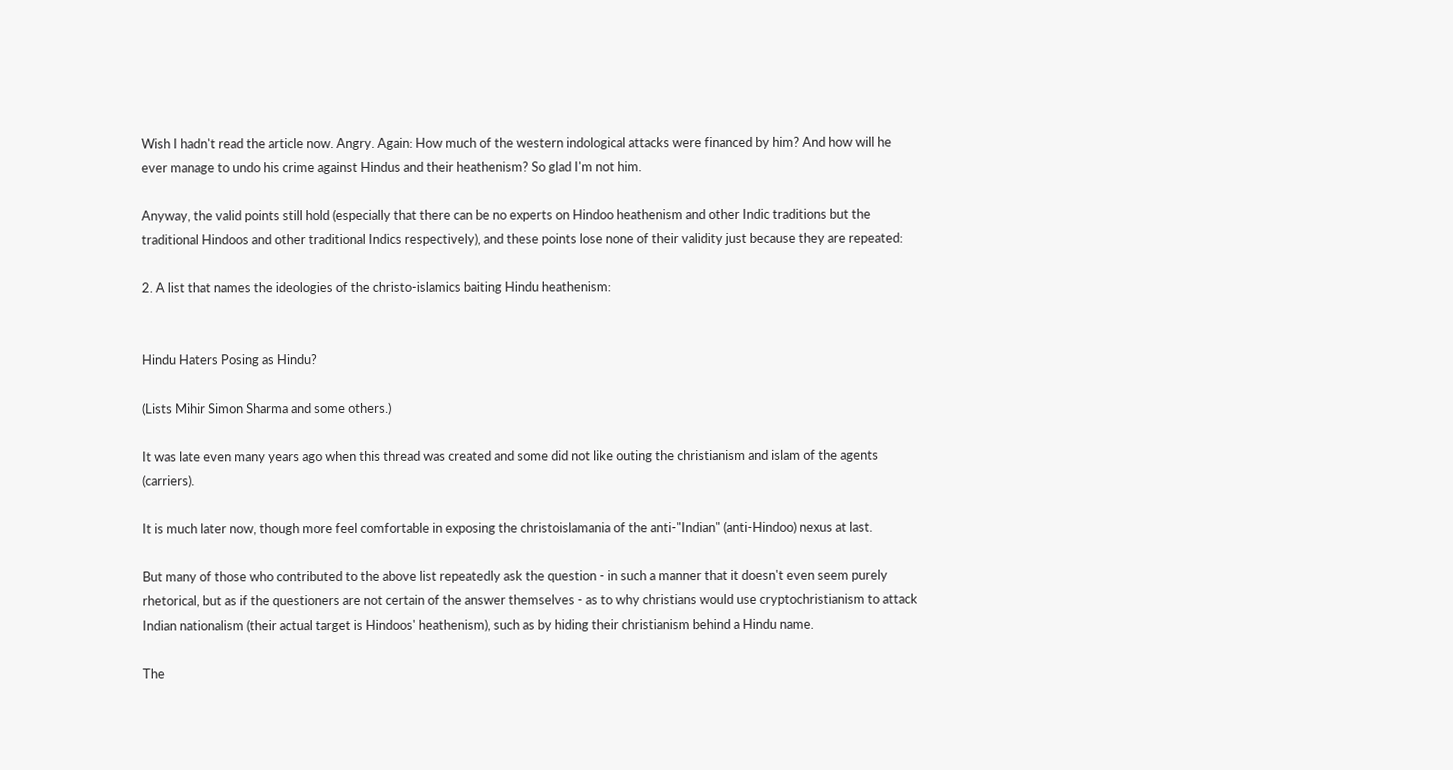Wish I hadn't read the article now. Angry. Again: How much of the western indological attacks were financed by him? And how will he ever manage to undo his crime against Hindus and their heathenism? So glad I'm not him.

Anyway, the valid points still hold (especially that there can be no experts on Hindoo heathenism and other Indic traditions but the traditional Hindoos and other traditional Indics respectively), and these points lose none of their validity just because they are repeated:

2. A list that names the ideologies of the christo-islamics baiting Hindu heathenism:


Hindu Haters Posing as Hindu?

(Lists Mihir Simon Sharma and some others.)

It was late even many years ago when this thread was created and some did not like outing the christianism and islam of the agents (carriers).

It is much later now, though more feel comfortable in exposing the christoislamania of the anti-"Indian" (anti-Hindoo) nexus at last.

But many of those who contributed to the above list repeatedly ask the question - in such a manner that it doesn't even seem purely rhetorical, but as if the questioners are not certain of the answer themselves - as to why christians would use cryptochristianism to attack Indian nationalism (their actual target is Hindoos' heathenism), such as by hiding their christianism behind a Hindu name.

The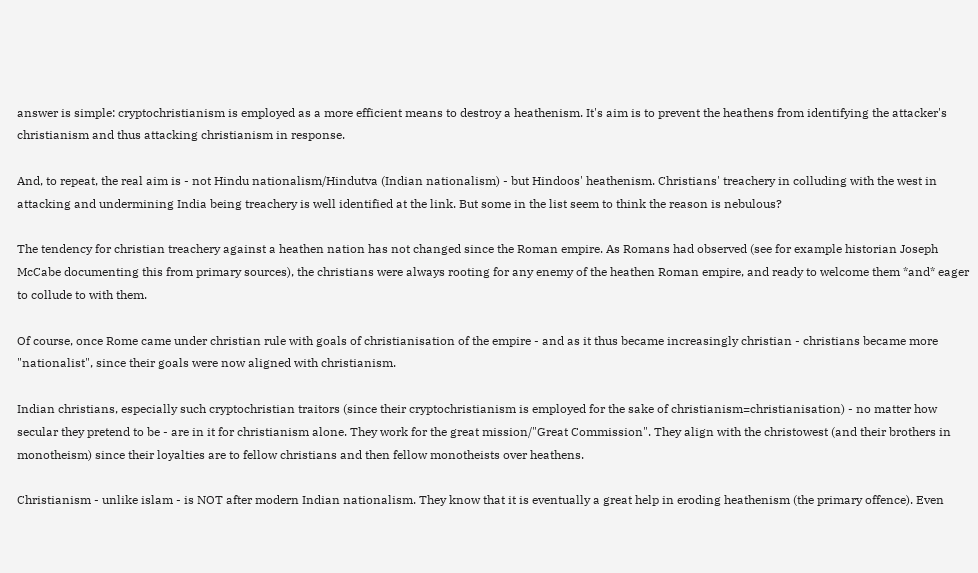answer is simple: cryptochristianism is employed as a more efficient means to destroy a heathenism. It's aim is to prevent the heathens from identifying the attacker's christianism and thus attacking christianism in response.

And, to repeat, the real aim is - not Hindu nationalism/Hindutva (Indian nationalism) - but Hindoos' heathenism. Christians' treachery in colluding with the west in attacking and undermining India being treachery is well identified at the link. But some in the list seem to think the reason is nebulous?

The tendency for christian treachery against a heathen nation has not changed since the Roman empire. As Romans had observed (see for example historian Joseph McCabe documenting this from primary sources), the christians were always rooting for any enemy of the heathen Roman empire, and ready to welcome them *and* eager to collude to with them.

Of course, once Rome came under christian rule with goals of christianisation of the empire - and as it thus became increasingly christian - christians became more "nationalist", since their goals were now aligned with christianism.

Indian christians, especially such cryptochristian traitors (since their cryptochristianism is employed for the sake of christianism=christianisation) - no matter how secular they pretend to be - are in it for christianism alone. They work for the great mission/"Great Commission". They align with the christowest (and their brothers in monotheism) since their loyalties are to fellow christians and then fellow monotheists over heathens.

Christianism - unlike islam - is NOT after modern Indian nationalism. They know that it is eventually a great help in eroding heathenism (the primary offence). Even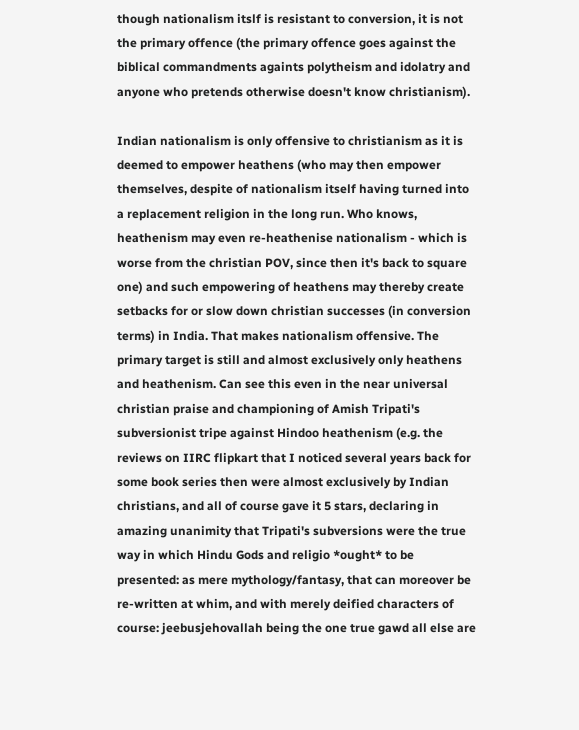though nationalism itslf is resistant to conversion, it is not the primary offence (the primary offence goes against the biblical commandments againts polytheism and idolatry and anyone who pretends otherwise doesn't know christianism).

Indian nationalism is only offensive to christianism as it is deemed to empower heathens (who may then empower themselves, despite of nationalism itself having turned into a replacement religion in the long run. Who knows, heathenism may even re-heathenise nationalism - which is worse from the christian POV, since then it's back to square one) and such empowering of heathens may thereby create setbacks for or slow down christian successes (in conversion terms) in India. That makes nationalism offensive. The primary target is still and almost exclusively only heathens and heathenism. Can see this even in the near universal christian praise and championing of Amish Tripati's subversionist tripe against Hindoo heathenism (e.g. the reviews on IIRC flipkart that I noticed several years back for some book series then were almost exclusively by Indian christians, and all of course gave it 5 stars, declaring in amazing unanimity that Tripati's subversions were the true way in which Hindu Gods and religio *ought* to be presented: as mere mythology/fantasy, that can moreover be re-written at whim, and with merely deified characters of course: jeebusjehovallah being the one true gawd all else are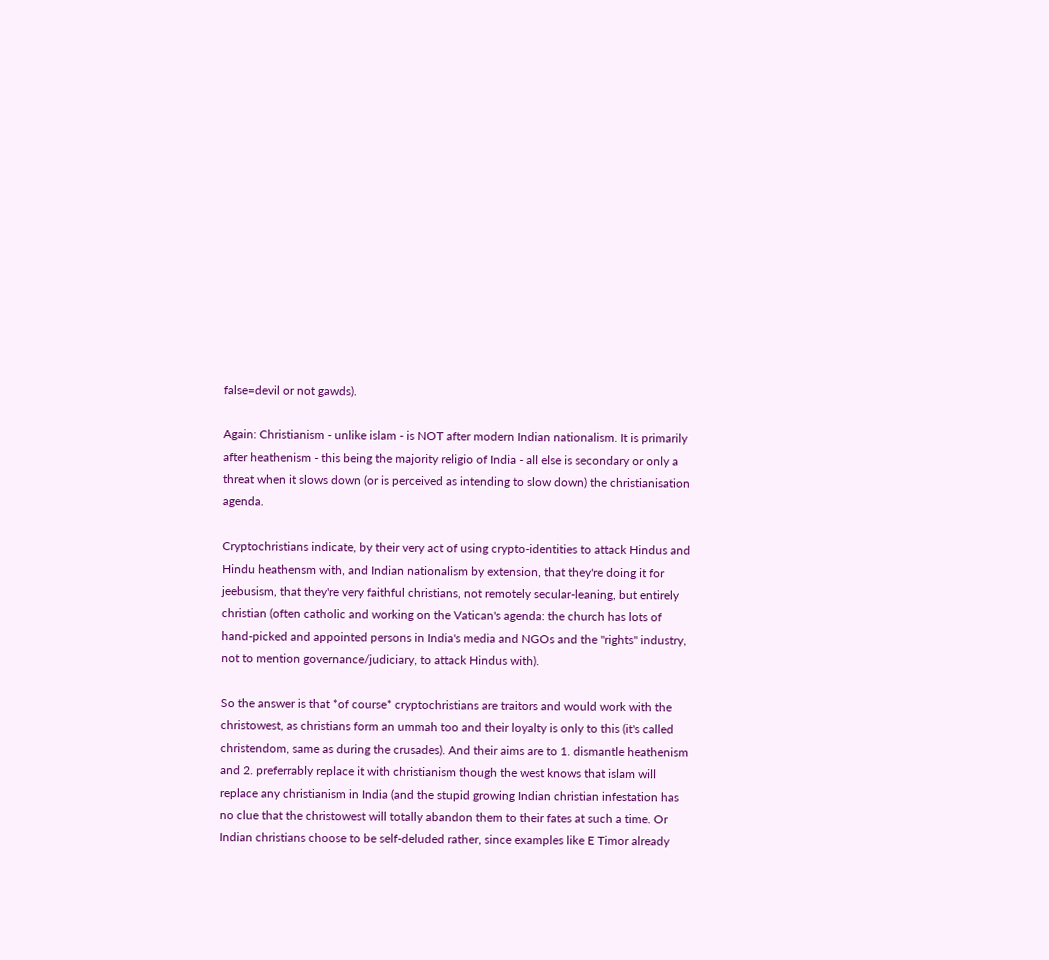false=devil or not gawds).

Again: Christianism - unlike islam - is NOT after modern Indian nationalism. It is primarily after heathenism - this being the majority religio of India - all else is secondary or only a threat when it slows down (or is perceived as intending to slow down) the christianisation agenda.

Cryptochristians indicate, by their very act of using crypto-identities to attack Hindus and Hindu heathensm with, and Indian nationalism by extension, that they're doing it for jeebusism, that they're very faithful christians, not remotely secular-leaning, but entirely christian (often catholic and working on the Vatican's agenda: the church has lots of hand-picked and appointed persons in India's media and NGOs and the "rights" industry, not to mention governance/judiciary, to attack Hindus with).

So the answer is that *of course* cryptochristians are traitors and would work with the christowest, as christians form an ummah too and their loyalty is only to this (it's called christendom, same as during the crusades). And their aims are to 1. dismantle heathenism and 2. preferrably replace it with christianism though the west knows that islam will replace any christianism in India (and the stupid growing Indian christian infestation has no clue that the christowest will totally abandon them to their fates at such a time. Or Indian christians choose to be self-deluded rather, since examples like E Timor already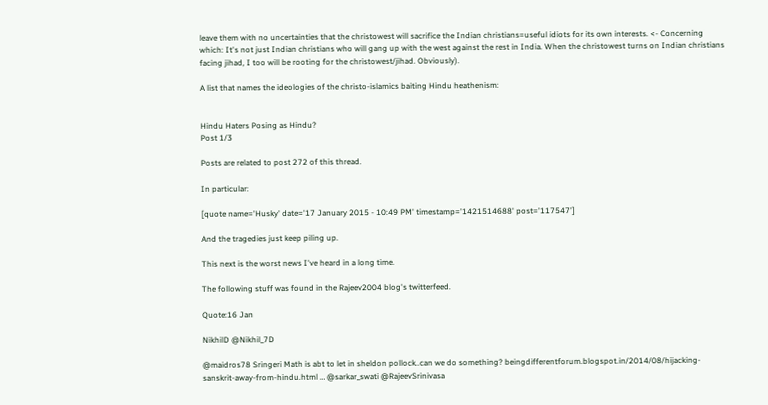leave them with no uncertainties that the christowest will sacrifice the Indian christians=useful idiots for its own interests. <- Concerning which: It's not just Indian christians who will gang up with the west against the rest in India. When the christowest turns on Indian christians facing jihad, I too will be rooting for the christowest/jihad. Obviously).

A list that names the ideologies of the christo-islamics baiting Hindu heathenism:


Hindu Haters Posing as Hindu?
Post 1/3

Posts are related to post 272 of this thread.

In particular:

[quote name='Husky' date='17 January 2015 - 10:49 PM' timestamp='1421514688' post='117547']

And the tragedies just keep piling up.

This next is the worst news I've heard in a long time.

The following stuff was found in the Rajeev2004 blog's twitterfeed.

Quote:16 Jan

NikhilD @Nikhil_7D

@maidros78 Sringeri Math is abt to let in sheldon pollock..can we do something? beingdifferentforum.blogspot.in/2014/08/hijacking-sanskrit-away-from-hindu.html … @sarkar_swati @RajeevSrinivasa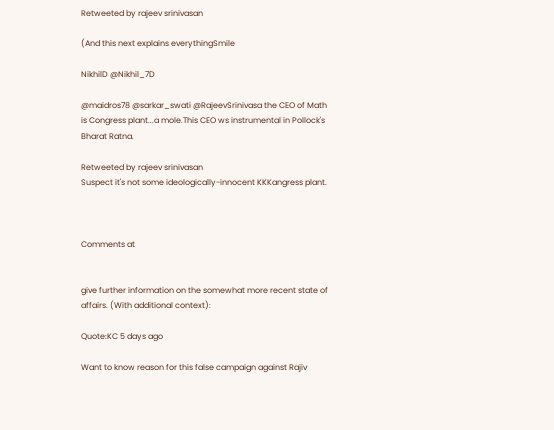Retweeted by rajeev srinivasan

(And this next explains everythingSmile

NikhilD @Nikhil_7D

@maidros78 @sarkar_swati @RajeevSrinivasa the CEO of Math is Congress plant...a mole.This CEO ws instrumental in Pollock's Bharat Ratna.

Retweeted by rajeev srinivasan
Suspect it's not some ideologically-innocent KKKangress plant.



Comments at


give further information on the somewhat more recent state of affairs. (With additional context):

Quote:KC 5 days ago

Want to know reason for this false campaign against Rajiv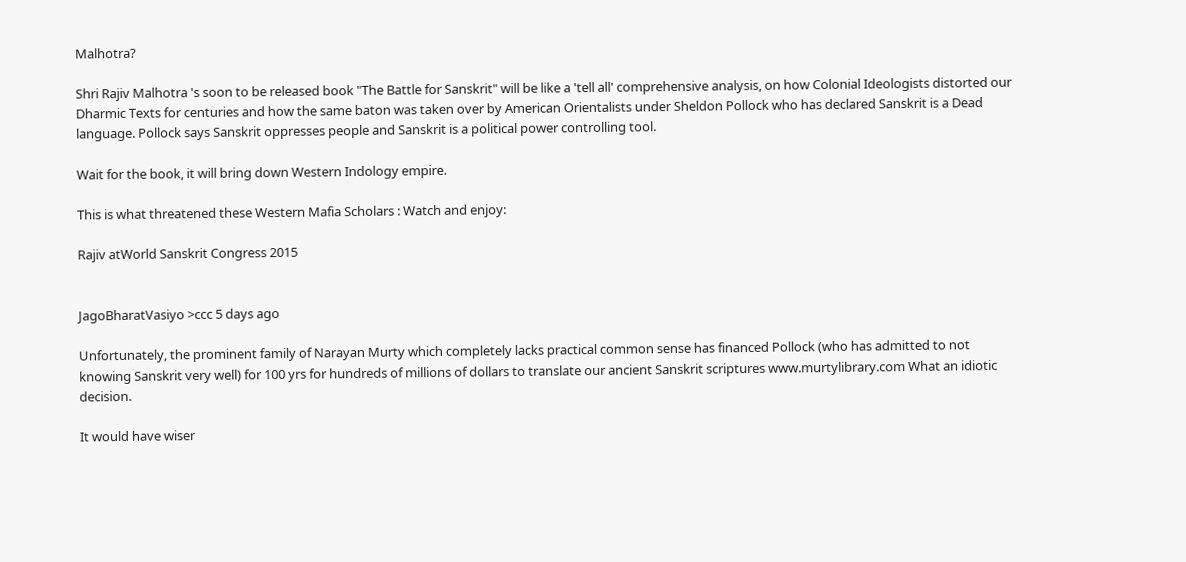Malhotra?

Shri Rajiv Malhotra 's soon to be released book "The Battle for Sanskrit" will be like a 'tell all' comprehensive analysis, on how Colonial Ideologists distorted our Dharmic Texts for centuries and how the same baton was taken over by American Orientalists under Sheldon Pollock who has declared Sanskrit is a Dead language. Pollock says Sanskrit oppresses people and Sanskrit is a political power controlling tool.

Wait for the book, it will bring down Western Indology empire.

This is what threatened these Western Mafia Scholars : Watch and enjoy:

Rajiv atWorld Sanskrit Congress 2015


JagoBharatVasiyo >ccc 5 days ago

Unfortunately, the prominent family of Narayan Murty which completely lacks practical common sense has financed Pollock (who has admitted to not knowing Sanskrit very well) for 100 yrs for hundreds of millions of dollars to translate our ancient Sanskrit scriptures www.murtylibrary.com What an idiotic decision.

It would have wiser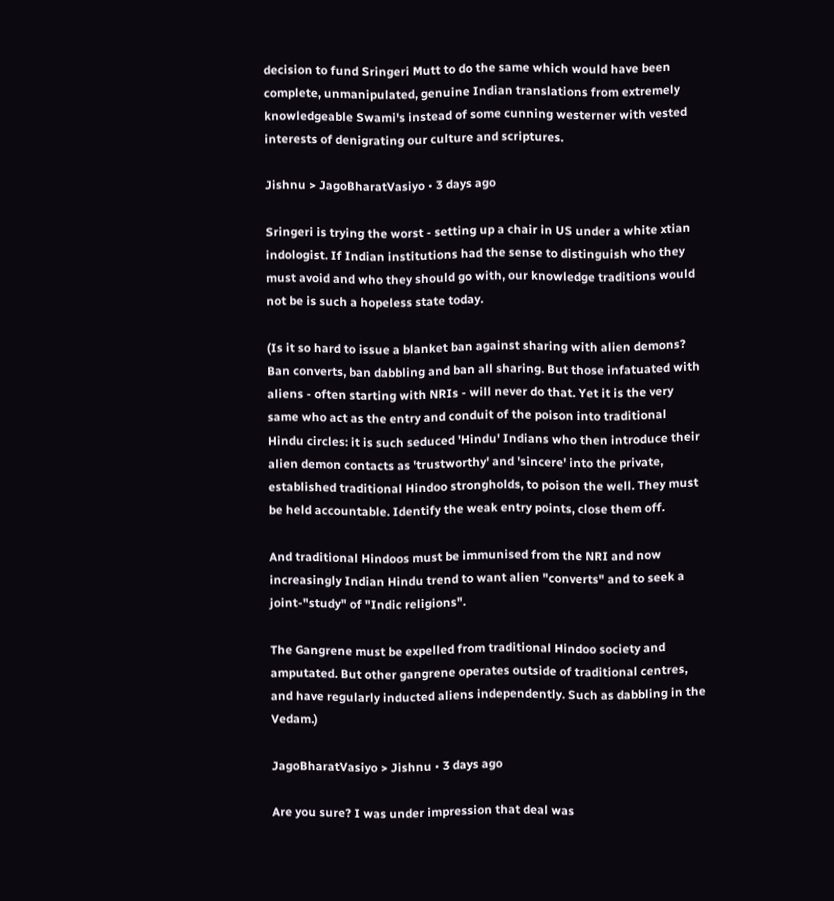decision to fund Sringeri Mutt to do the same which would have been complete, unmanipulated, genuine Indian translations from extremely knowledgeable Swami's instead of some cunning westerner with vested interests of denigrating our culture and scriptures.

Jishnu > JagoBharatVasiyo • 3 days ago

Sringeri is trying the worst - setting up a chair in US under a white xtian indologist. If Indian institutions had the sense to distinguish who they must avoid and who they should go with, our knowledge traditions would not be is such a hopeless state today.

(Is it so hard to issue a blanket ban against sharing with alien demons? Ban converts, ban dabbling and ban all sharing. But those infatuated with aliens - often starting with NRIs - will never do that. Yet it is the very same who act as the entry and conduit of the poison into traditional Hindu circles: it is such seduced 'Hindu' Indians who then introduce their alien demon contacts as 'trustworthy' and 'sincere' into the private, established traditional Hindoo strongholds, to poison the well. They must be held accountable. Identify the weak entry points, close them off.

And traditional Hindoos must be immunised from the NRI and now increasingly Indian Hindu trend to want alien "converts" and to seek a joint-"study" of "Indic religions".

The Gangrene must be expelled from traditional Hindoo society and amputated. But other gangrene operates outside of traditional centres, and have regularly inducted aliens independently. Such as dabbling in the Vedam.)

JagoBharatVasiyo > Jishnu • 3 days ago

Are you sure? I was under impression that deal was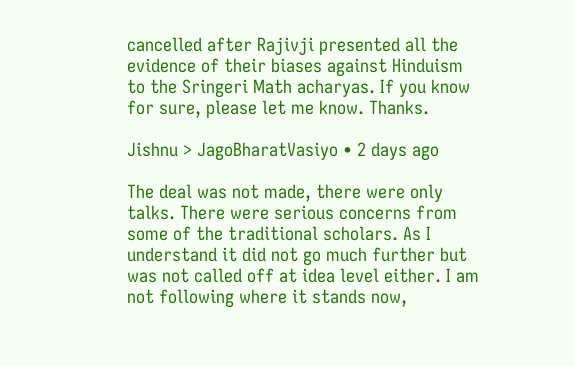cancelled after Rajivji presented all the evidence of their biases against Hinduism to the Sringeri Math acharyas. If you know for sure, please let me know. Thanks.

Jishnu > JagoBharatVasiyo • 2 days ago

The deal was not made, there were only talks. There were serious concerns from some of the traditional scholars. As I understand it did not go much further but was not called off at idea level either. I am not following where it stands now,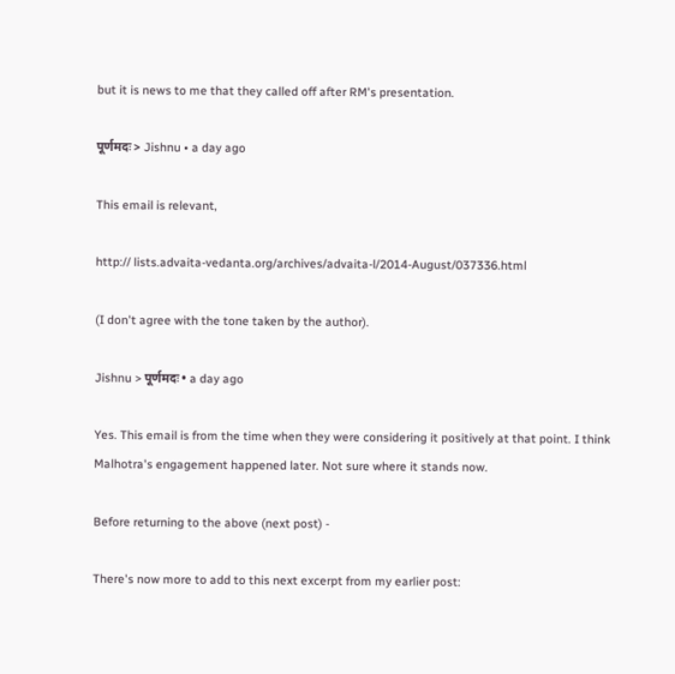but it is news to me that they called off after RM's presentation.

पूर्णमदः > Jishnu • a day ago

This email is relevant,

http:// lists.advaita-vedanta.org/archives/advaita-l/2014-August/037336.html

(I don't agree with the tone taken by the author).

Jishnu > पूर्णमदः • a day ago

Yes. This email is from the time when they were considering it positively at that point. I think Malhotra's engagement happened later. Not sure where it stands now.

Before returning to the above (next post) -

There's now more to add to this next excerpt from my earlier post: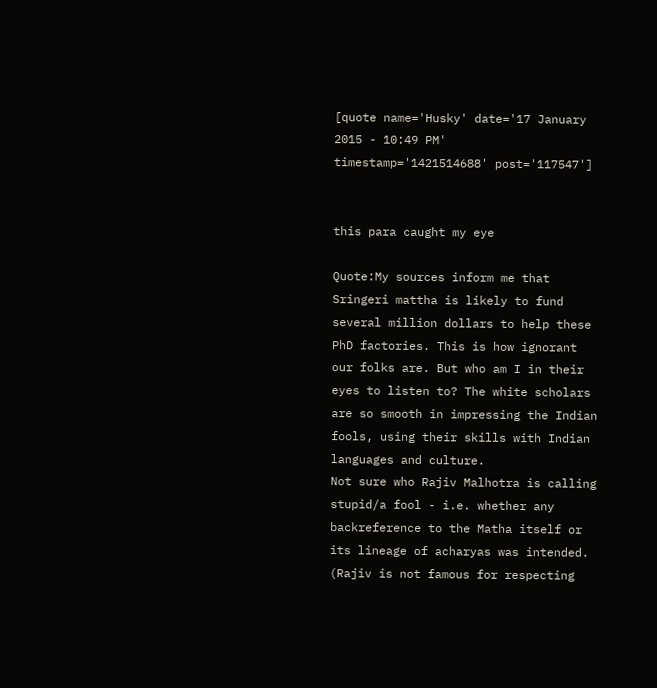[quote name='Husky' date='17 January 2015 - 10:49 PM' timestamp='1421514688' post='117547']


this para caught my eye

Quote:My sources inform me that Sringeri mattha is likely to fund several million dollars to help these PhD factories. This is how ignorant our folks are. But who am I in their eyes to listen to? The white scholars are so smooth in impressing the Indian fools, using their skills with Indian languages and culture.
Not sure who Rajiv Malhotra is calling stupid/a fool - i.e. whether any backreference to the Matha itself or its lineage of acharyas was intended. (Rajiv is not famous for respecting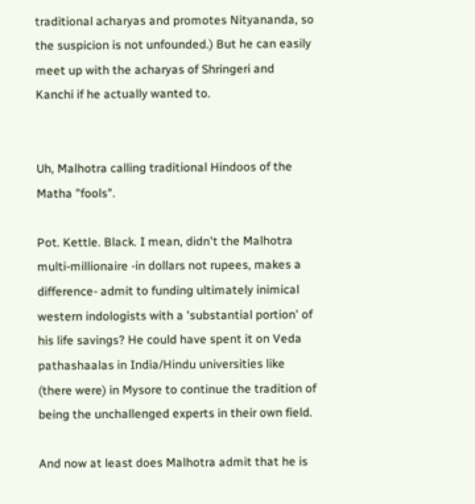traditional acharyas and promotes Nityananda, so the suspicion is not unfounded.) But he can easily meet up with the acharyas of Shringeri and Kanchi if he actually wanted to.


Uh, Malhotra calling traditional Hindoos of the Matha "fools".

Pot. Kettle. Black. I mean, didn't the Malhotra multi-millionaire -in dollars not rupees, makes a difference- admit to funding ultimately inimical western indologists with a 'substantial portion' of his life savings? He could have spent it on Veda pathashaalas in India/Hindu universities like (there were) in Mysore to continue the tradition of being the unchallenged experts in their own field.

And now at least does Malhotra admit that he is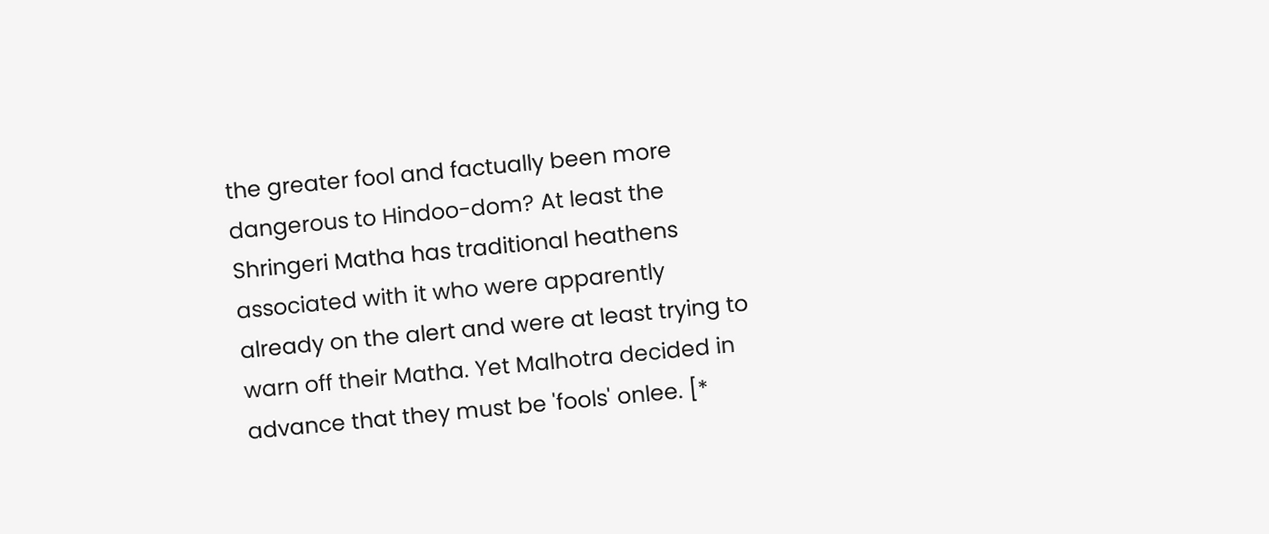the greater fool and factually been more dangerous to Hindoo-dom? At least the Shringeri Matha has traditional heathens associated with it who were apparently already on the alert and were at least trying to warn off their Matha. Yet Malhotra decided in advance that they must be 'fools' onlee. [*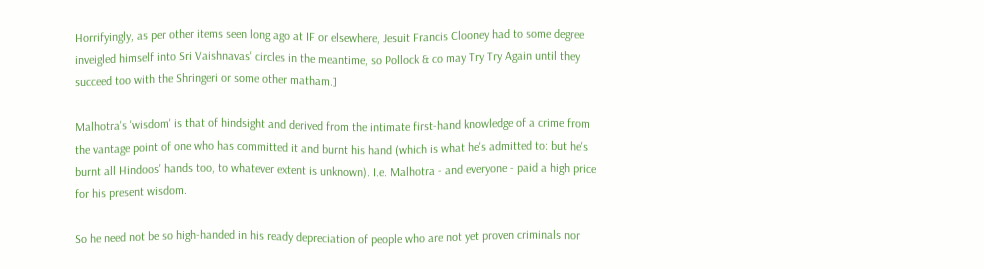Horrifyingly, as per other items seen long ago at IF or elsewhere, Jesuit Francis Clooney had to some degree inveigled himself into Sri Vaishnavas' circles in the meantime, so Pollock & co may Try Try Again until they succeed too with the Shringeri or some other matham.]

Malhotra's 'wisdom' is that of hindsight and derived from the intimate first-hand knowledge of a crime from the vantage point of one who has committed it and burnt his hand (which is what he's admitted to: but he's burnt all Hindoos' hands too, to whatever extent is unknown). I.e. Malhotra - and everyone - paid a high price for his present wisdom.

So he need not be so high-handed in his ready depreciation of people who are not yet proven criminals nor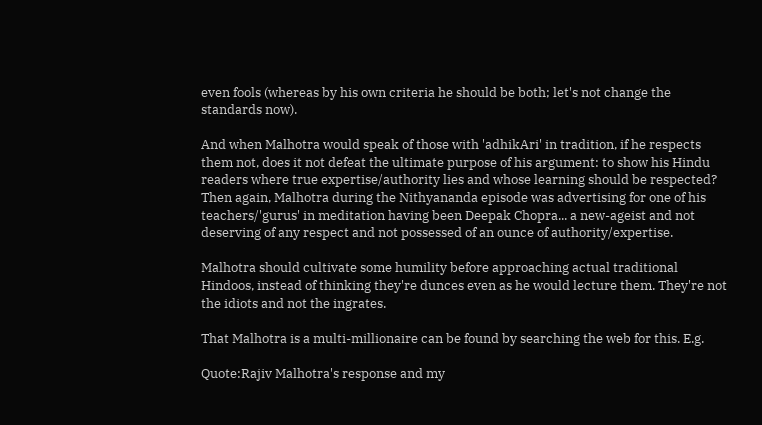even fools (whereas by his own criteria he should be both; let's not change the standards now).

And when Malhotra would speak of those with 'adhikAri' in tradition, if he respects them not, does it not defeat the ultimate purpose of his argument: to show his Hindu readers where true expertise/authority lies and whose learning should be respected? Then again, Malhotra during the Nithyananda episode was advertising for one of his teachers/'gurus' in meditation having been Deepak Chopra... a new-ageist and not deserving of any respect and not possessed of an ounce of authority/expertise.

Malhotra should cultivate some humility before approaching actual traditional Hindoos, instead of thinking they're dunces even as he would lecture them. They're not the idiots and not the ingrates.

That Malhotra is a multi-millionaire can be found by searching the web for this. E.g.

Quote:Rajiv Malhotra's response and my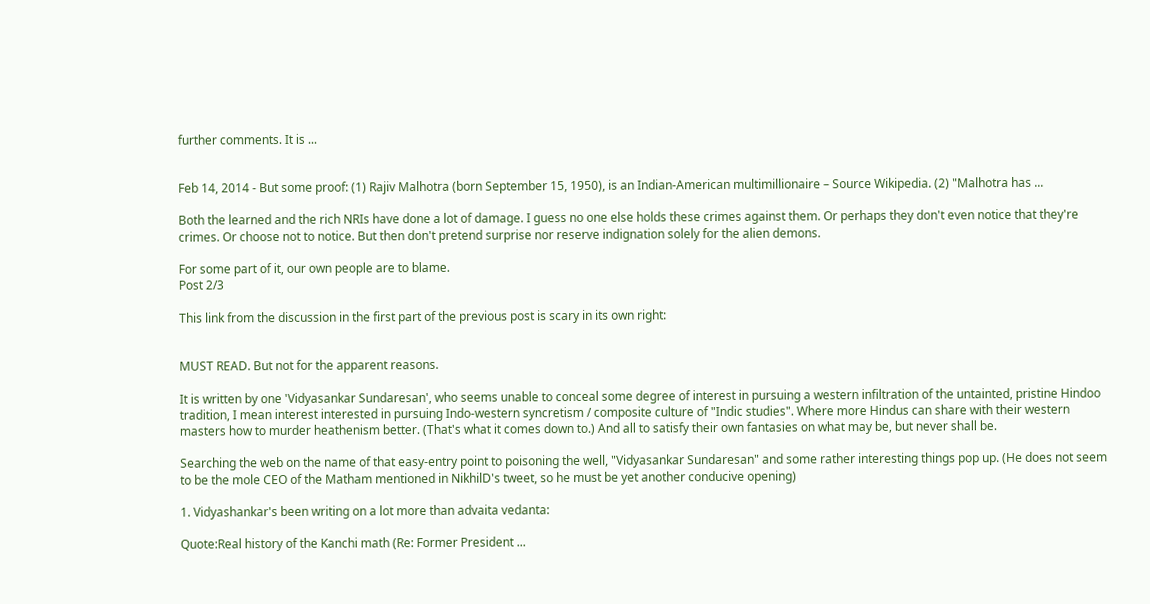further comments. It is ...


Feb 14, 2014 - But some proof: (1) Rajiv Malhotra (born September 15, 1950), is an Indian-American multimillionaire – Source Wikipedia. (2) "Malhotra has ...

Both the learned and the rich NRIs have done a lot of damage. I guess no one else holds these crimes against them. Or perhaps they don't even notice that they're crimes. Or choose not to notice. But then don't pretend surprise nor reserve indignation solely for the alien demons.

For some part of it, our own people are to blame.
Post 2/3

This link from the discussion in the first part of the previous post is scary in its own right:


MUST READ. But not for the apparent reasons.

It is written by one 'Vidyasankar Sundaresan', who seems unable to conceal some degree of interest in pursuing a western infiltration of the untainted, pristine Hindoo tradition, I mean interest interested in pursuing Indo-western syncretism / composite culture of "Indic studies". Where more Hindus can share with their western masters how to murder heathenism better. (That's what it comes down to.) And all to satisfy their own fantasies on what may be, but never shall be.

Searching the web on the name of that easy-entry point to poisoning the well, "Vidyasankar Sundaresan" and some rather interesting things pop up. (He does not seem to be the mole CEO of the Matham mentioned in NikhilD's tweet, so he must be yet another conducive opening)

1. Vidyashankar's been writing on a lot more than advaita vedanta:

Quote:Real history of the Kanchi math (Re: Former President ...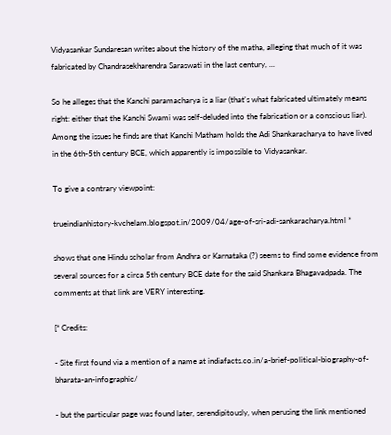Vidyasankar Sundaresan writes about the history of the matha, alleging that much of it was fabricated by Chandrasekharendra Saraswati in the last century, ...

So he alleges that the Kanchi paramacharya is a liar (that's what fabricated ultimately means right: either that the Kanchi Swami was self-deluded into the fabrication or a conscious liar). Among the issues he finds are that Kanchi Matham holds the Adi Shankaracharya to have lived in the 6th-5th century BCE, which apparently is impossible to Vidyasankar.

To give a contrary viewpoint:

trueindianhistory-kvchelam.blogspot.in/2009/04/age-of-sri-adi-sankaracharya.html *

shows that one Hindu scholar from Andhra or Karnataka (?) seems to find some evidence from several sources for a circa 5th century BCE date for the said Shankara Bhagavadpada. The comments at that link are VERY interesting.

[* Credits:

- Site first found via a mention of a name at indiafacts.co.in/a-brief-political-biography-of-bharata-an-infographic/

- but the particular page was found later, serendipitously, when perusing the link mentioned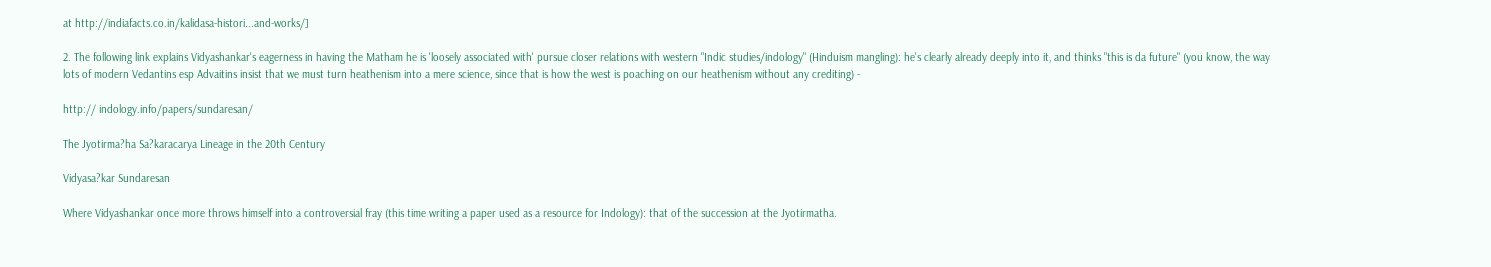at http://indiafacts.co.in/kalidasa-histori...and-works/]

2. The following link explains Vidyashankar's eagerness in having the Matham he is 'loosely associated with' pursue closer relations with western "Indic studies/indology" (Hinduism mangling): he's clearly already deeply into it, and thinks "this is da future" (you know, the way lots of modern Vedantins esp Advaitins insist that we must turn heathenism into a mere science, since that is how the west is poaching on our heathenism without any crediting) -

http:// indology.info/papers/sundaresan/

The Jyotirma?ha Sa?karacarya Lineage in the 20th Century

Vidyasa?kar Sundaresan

Where Vidyashankar once more throws himself into a controversial fray (this time writing a paper used as a resource for Indology): that of the succession at the Jyotirmatha.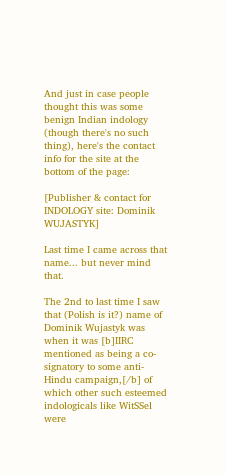And just in case people thought this was some benign Indian indology (though there's no such thing), here's the contact info for the site at the bottom of the page:

[Publisher & contact for INDOLOGY site: Dominik WUJASTYK]

Last time I came across that name... but never mind that.

The 2nd to last time I saw that (Polish is it?) name of Dominik Wujastyk was when it was [b]IIRC mentioned as being a co-signatory to some anti-Hindu campaign,[/b] of which other such esteemed indologicals like WitSSel were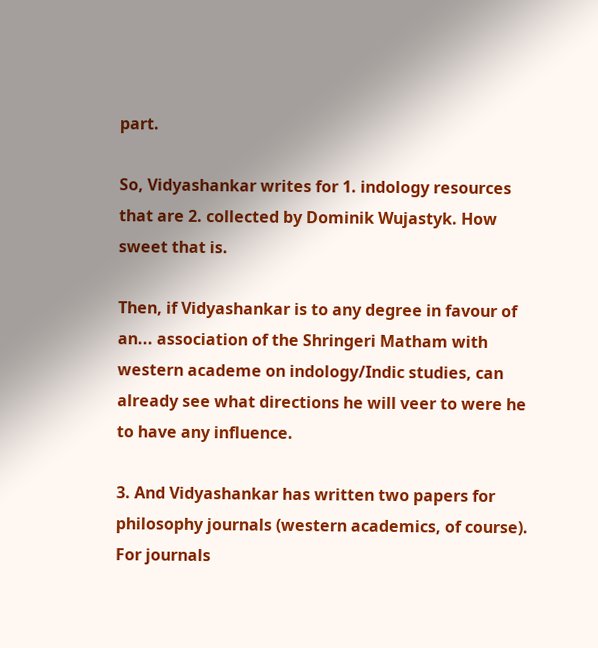part.

So, Vidyashankar writes for 1. indology resources that are 2. collected by Dominik Wujastyk. How sweet that is.

Then, if Vidyashankar is to any degree in favour of an... association of the Shringeri Matham with western academe on indology/Indic studies, can already see what directions he will veer to were he to have any influence.

3. And Vidyashankar has written two papers for philosophy journals (western academics, of course). For journals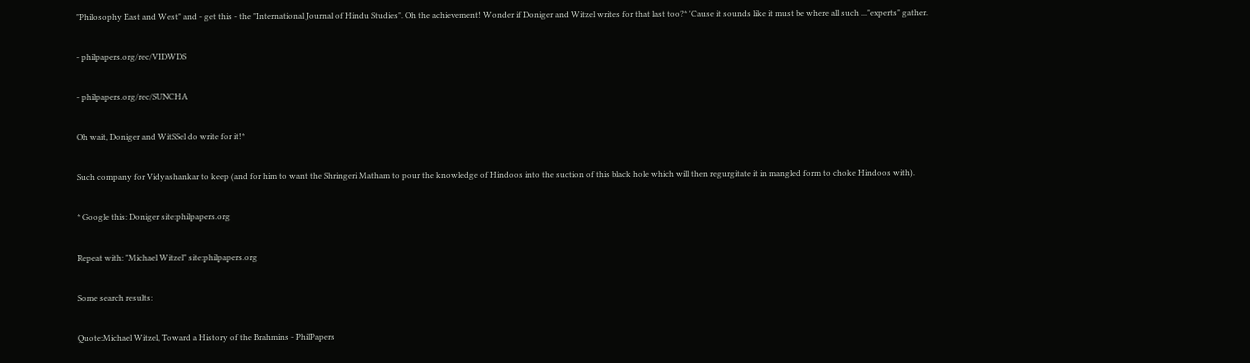"Philosophy East and West" and - get this - the "International Journal of Hindu Studies". Oh the achievement! Wonder if Doniger and Witzel writes for that last too?* 'Cause it sounds like it must be where all such ..."experts" gather.

- philpapers.org/rec/VIDWDS

- philpapers.org/rec/SUNCHA

Oh wait, Doniger and WitSSel do write for it!*

Such company for Vidyashankar to keep (and for him to want the Shringeri Matham to pour the knowledge of Hindoos into the suction of this black hole which will then regurgitate it in mangled form to choke Hindoos with).

* Google this: Doniger site:philpapers.org

Repeat with: "Michael Witzel" site:philpapers.org

Some search results:

Quote:Michael Witzel, Toward a History of the Brahmins - PhilPapers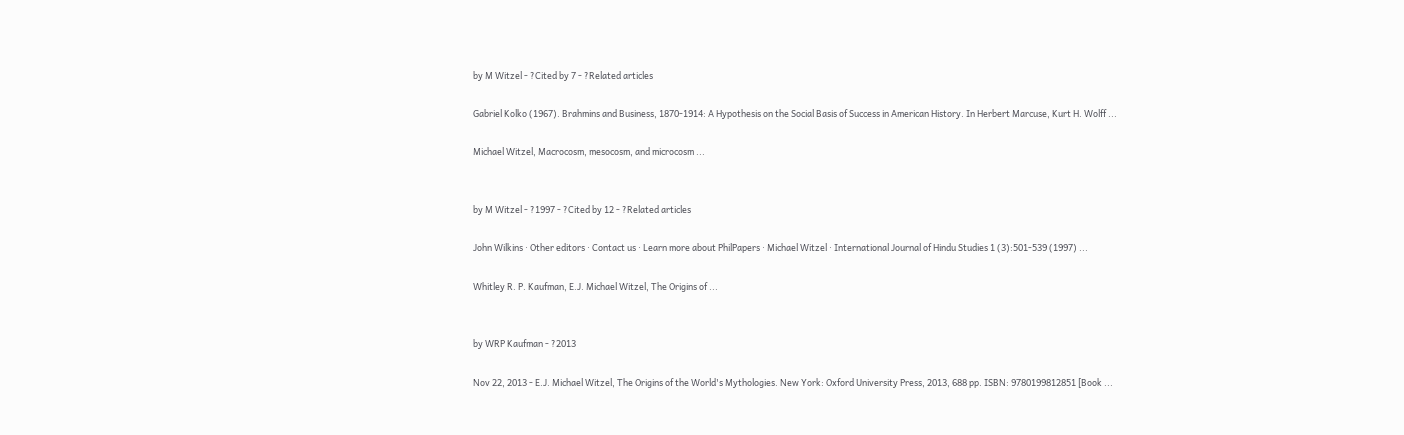by M Witzel - ?Cited by 7 - ?Related articles

Gabriel Kolko (1967). Brahmins and Business, 1870-1914: A Hypothesis on the Social Basis of Success in American History. In Herbert Marcuse, Kurt H. Wolff ...

Michael Witzel, Macrocosm, mesocosm, and microcosm ...


by M Witzel - ?1997 - ?Cited by 12 - ?Related articles

John Wilkins · Other editors · Contact us · Learn more about PhilPapers · Michael Witzel · International Journal of Hindu Studies 1 (3):501-539 (1997) ...

Whitley R. P. Kaufman, E.J. Michael Witzel, The Origins of ...


by WRP Kaufman - ?2013

Nov 22, 2013 - E.J. Michael Witzel, The Origins of the World's Mythologies. New York: Oxford University Press, 2013, 688 pp. ISBN: 9780199812851 [Book ...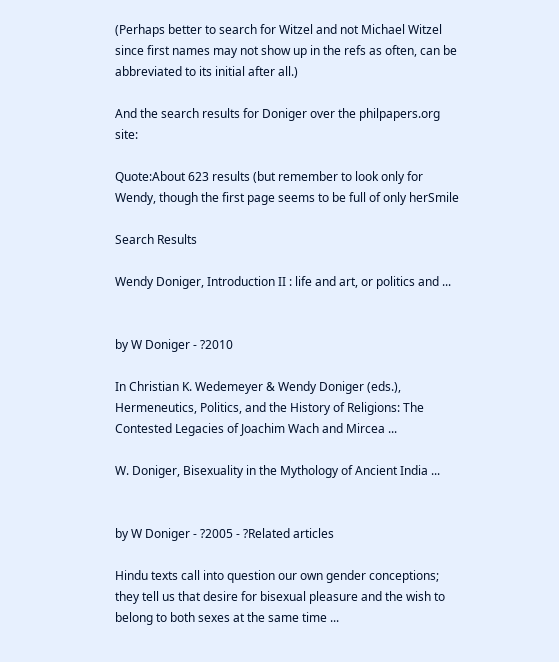(Perhaps better to search for Witzel and not Michael Witzel since first names may not show up in the refs as often, can be abbreviated to its initial after all.)

And the search results for Doniger over the philpapers.org site:

Quote:About 623 results (but remember to look only for Wendy, though the first page seems to be full of only herSmile

Search Results

Wendy Doniger, Introduction II : life and art, or politics and ...


by W Doniger - ?2010

In Christian K. Wedemeyer & Wendy Doniger (eds.), Hermeneutics, Politics, and the History of Religions: The Contested Legacies of Joachim Wach and Mircea ...

W. Doniger, Bisexuality in the Mythology of Ancient India ...


by W Doniger - ?2005 - ?Related articles

Hindu texts call into question our own gender conceptions; they tell us that desire for bisexual pleasure and the wish to belong to both sexes at the same time ...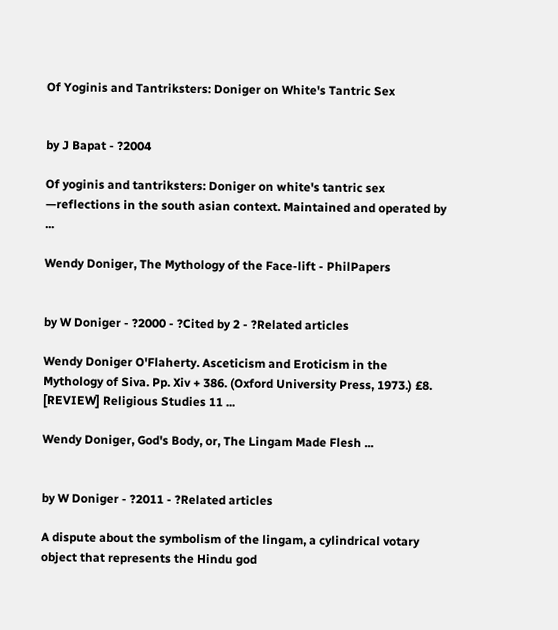Of Yoginis and Tantriksters: Doniger on White's Tantric Sex


by J Bapat - ?2004

Of yoginis and tantriksters: Doniger on white's tantric sex —reflections in the south asian context. Maintained and operated by ...

Wendy Doniger, The Mythology of the Face-lift - PhilPapers


by W Doniger - ?2000 - ?Cited by 2 - ?Related articles

Wendy Doniger O'Flaherty. Asceticism and Eroticism in the Mythology of Siva. Pp. Xiv + 386. (Oxford University Press, 1973.) £8. [REVIEW] Religious Studies 11 ...

Wendy Doniger, God's Body, or, The Lingam Made Flesh ...


by W Doniger - ?2011 - ?Related articles

A dispute about the symbolism of the lingam, a cylindrical votary object that represents the Hindu god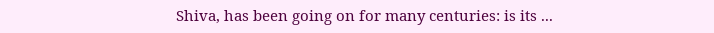Shiva, has been going on for many centuries: is its ...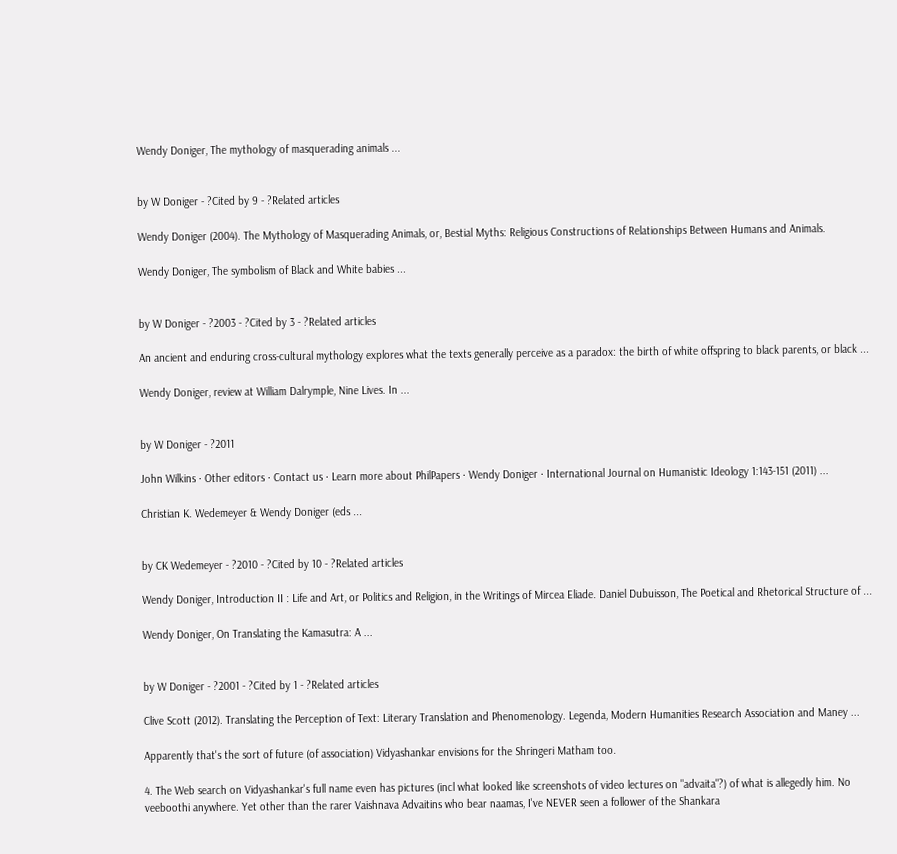Wendy Doniger, The mythology of masquerading animals ...


by W Doniger - ?Cited by 9 - ?Related articles

Wendy Doniger (2004). The Mythology of Masquerading Animals, or, Bestial Myths: Religious Constructions of Relationships Between Humans and Animals.

Wendy Doniger, The symbolism of Black and White babies ...


by W Doniger - ?2003 - ?Cited by 3 - ?Related articles

An ancient and enduring cross-cultural mythology explores what the texts generally perceive as a paradox: the birth of white offspring to black parents, or black ...

Wendy Doniger, review at William Dalrymple, Nine Lives. In ...


by W Doniger - ?2011

John Wilkins · Other editors · Contact us · Learn more about PhilPapers · Wendy Doniger · International Journal on Humanistic Ideology 1:143-151 (2011) ...

Christian K. Wedemeyer & Wendy Doniger (eds ...


by CK Wedemeyer - ?2010 - ?Cited by 10 - ?Related articles

Wendy Doniger, Introduction II : Life and Art, or Politics and Religion, in the Writings of Mircea Eliade. Daniel Dubuisson, The Poetical and Rhetorical Structure of ...

Wendy Doniger, On Translating the Kamasutra: A ...


by W Doniger - ?2001 - ?Cited by 1 - ?Related articles

Clive Scott (2012). Translating the Perception of Text: Literary Translation and Phenomenology. Legenda, Modern Humanities Research Association and Maney ...

Apparently that's the sort of future (of association) Vidyashankar envisions for the Shringeri Matham too.

4. The Web search on Vidyashankar's full name even has pictures (incl what looked like screenshots of video lectures on "advaita"?) of what is allegedly him. No veeboothi anywhere. Yet other than the rarer Vaishnava Advaitins who bear naamas, I've NEVER seen a follower of the Shankara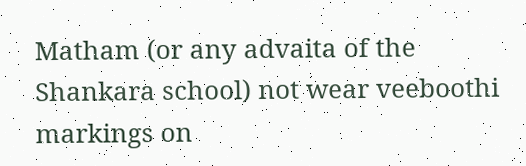Matham (or any advaita of the Shankara school) not wear veeboothi markings on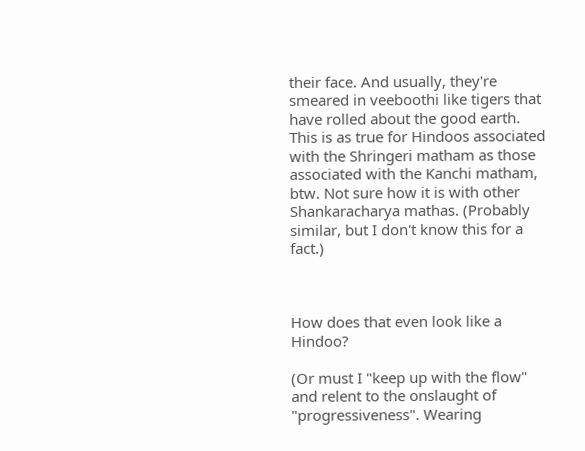their face. And usually, they're smeared in veeboothi like tigers that have rolled about the good earth. This is as true for Hindoos associated with the Shringeri matham as those associated with the Kanchi matham, btw. Not sure how it is with other Shankaracharya mathas. (Probably similar, but I don't know this for a fact.)



How does that even look like a Hindoo?

(Or must I "keep up with the flow" and relent to the onslaught of "progressiveness". Wearing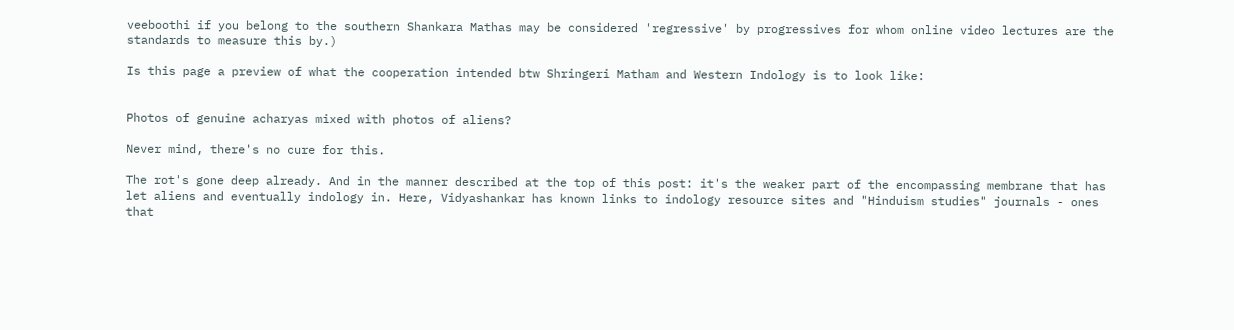veeboothi if you belong to the southern Shankara Mathas may be considered 'regressive' by progressives for whom online video lectures are the standards to measure this by.)

Is this page a preview of what the cooperation intended btw Shringeri Matham and Western Indology is to look like:


Photos of genuine acharyas mixed with photos of aliens?

Never mind, there's no cure for this.

The rot's gone deep already. And in the manner described at the top of this post: it's the weaker part of the encompassing membrane that has let aliens and eventually indology in. Here, Vidyashankar has known links to indology resource sites and "Hinduism studies" journals - ones that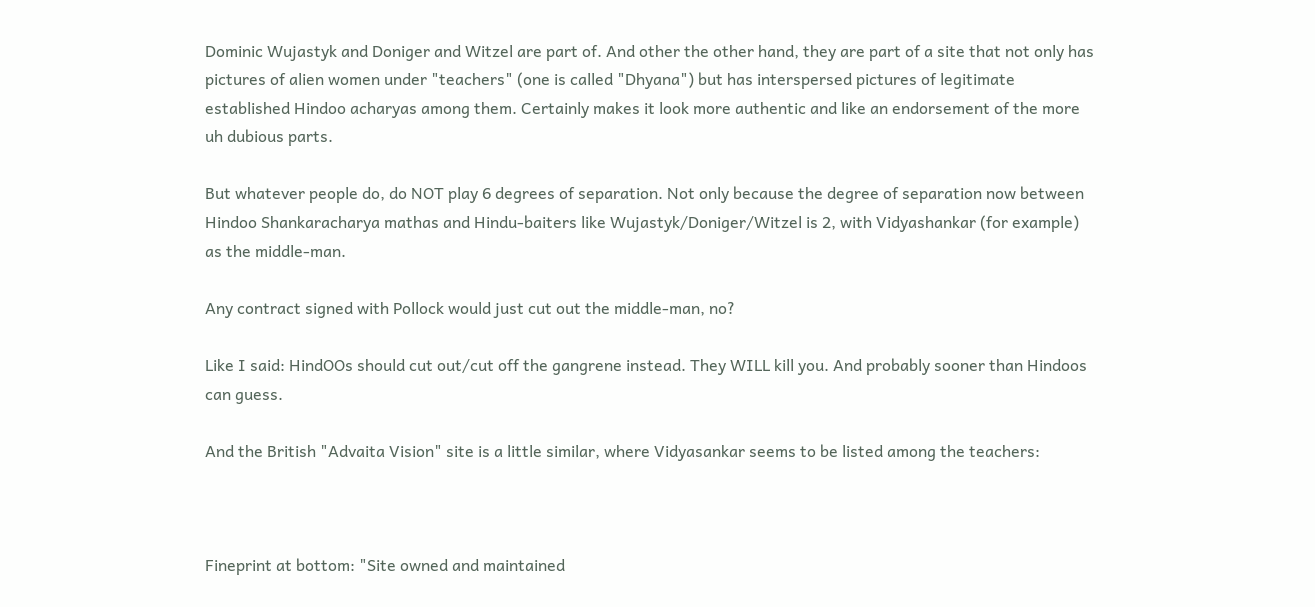Dominic Wujastyk and Doniger and Witzel are part of. And other the other hand, they are part of a site that not only has pictures of alien women under "teachers" (one is called "Dhyana") but has interspersed pictures of legitimate established Hindoo acharyas among them. Certainly makes it look more authentic and like an endorsement of the more uh dubious parts.

But whatever people do, do NOT play 6 degrees of separation. Not only because the degree of separation now between Hindoo Shankaracharya mathas and Hindu-baiters like Wujastyk/Doniger/Witzel is 2, with Vidyashankar (for example) as the middle-man.

Any contract signed with Pollock would just cut out the middle-man, no?

Like I said: HindOOs should cut out/cut off the gangrene instead. They WILL kill you. And probably sooner than Hindoos can guess.

And the British "Advaita Vision" site is a little similar, where Vidyasankar seems to be listed among the teachers:



Fineprint at bottom: "Site owned and maintained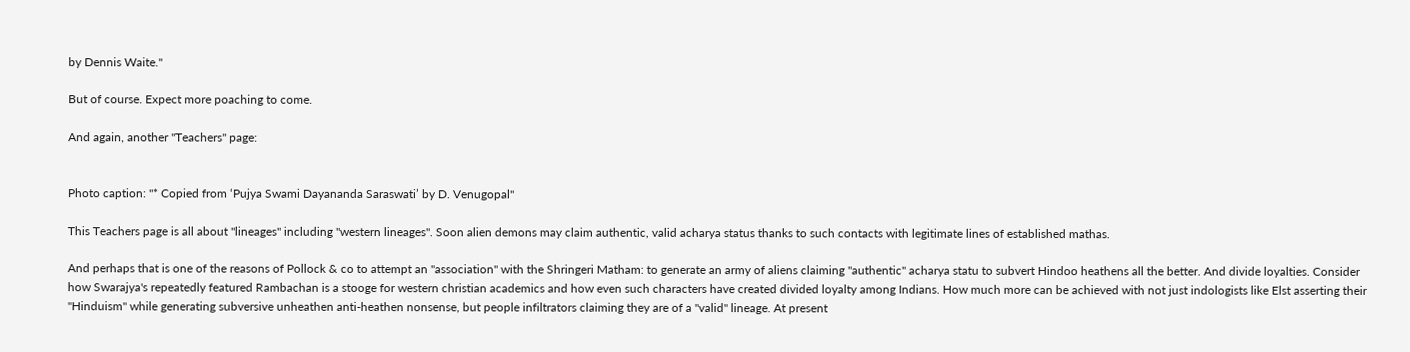by Dennis Waite."

But of course. Expect more poaching to come.

And again, another "Teachers" page:


Photo caption: "* Copied from ‘Pujya Swami Dayananda Saraswati’ by D. Venugopal"

This Teachers page is all about "lineages" including "western lineages". Soon alien demons may claim authentic, valid acharya status thanks to such contacts with legitimate lines of established mathas.

And perhaps that is one of the reasons of Pollock & co to attempt an "association" with the Shringeri Matham: to generate an army of aliens claiming "authentic" acharya statu to subvert Hindoo heathens all the better. And divide loyalties. Consider how Swarajya's repeatedly featured Rambachan is a stooge for western christian academics and how even such characters have created divided loyalty among Indians. How much more can be achieved with not just indologists like Elst asserting their "Hinduism" while generating subversive unheathen anti-heathen nonsense, but people infiltrators claiming they are of a "valid" lineage. At present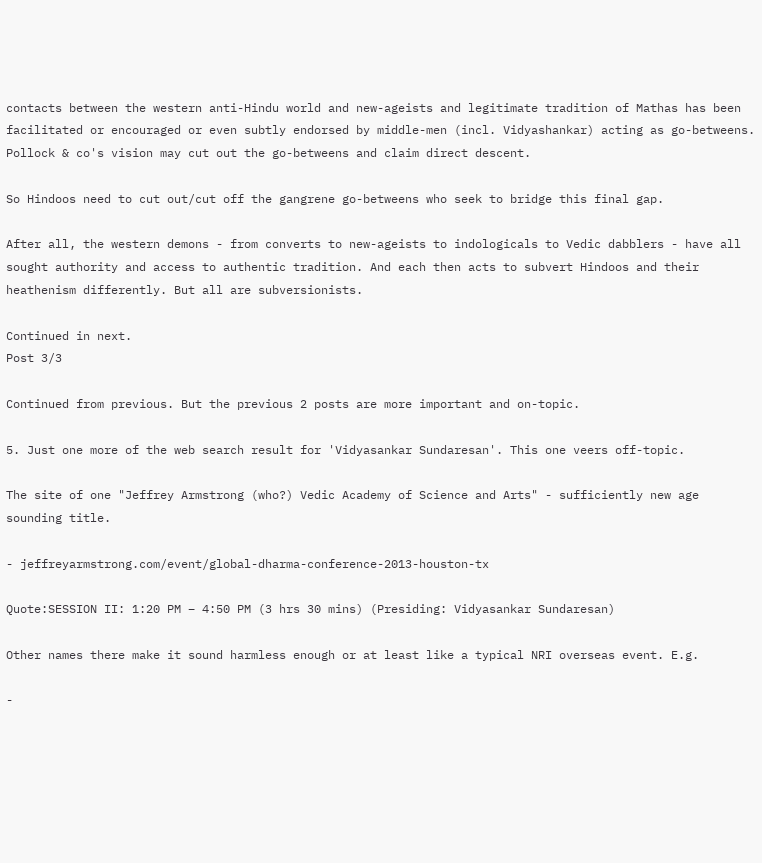contacts between the western anti-Hindu world and new-ageists and legitimate tradition of Mathas has been facilitated or encouraged or even subtly endorsed by middle-men (incl. Vidyashankar) acting as go-betweens. Pollock & co's vision may cut out the go-betweens and claim direct descent.

So Hindoos need to cut out/cut off the gangrene go-betweens who seek to bridge this final gap.

After all, the western demons - from converts to new-ageists to indologicals to Vedic dabblers - have all sought authority and access to authentic tradition. And each then acts to subvert Hindoos and their heathenism differently. But all are subversionists.

Continued in next.
Post 3/3

Continued from previous. But the previous 2 posts are more important and on-topic.

5. Just one more of the web search result for 'Vidyasankar Sundaresan'. This one veers off-topic.

The site of one "Jeffrey Armstrong (who?) Vedic Academy of Science and Arts" - sufficiently new age sounding title.

- jeffreyarmstrong.com/event/global-dharma-conference-2013-houston-tx

Quote:SESSION II: 1:20 PM – 4:50 PM (3 hrs 30 mins) (Presiding: Vidyasankar Sundaresan)

Other names there make it sound harmless enough or at least like a typical NRI overseas event. E.g.

-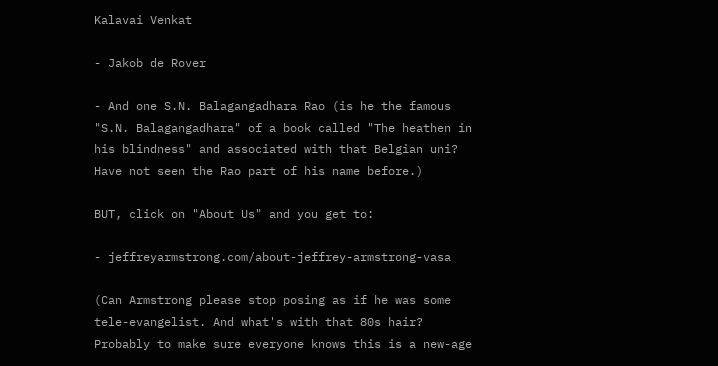Kalavai Venkat

- Jakob de Rover

- And one S.N. Balagangadhara Rao (is he the famous "S.N. Balagangadhara" of a book called "The heathen in his blindness" and associated with that Belgian uni? Have not seen the Rao part of his name before.)

BUT, click on "About Us" and you get to:

- jeffreyarmstrong.com/about-jeffrey-armstrong-vasa

(Can Armstrong please stop posing as if he was some tele-evangelist. And what's with that 80s hair? Probably to make sure everyone knows this is a new-age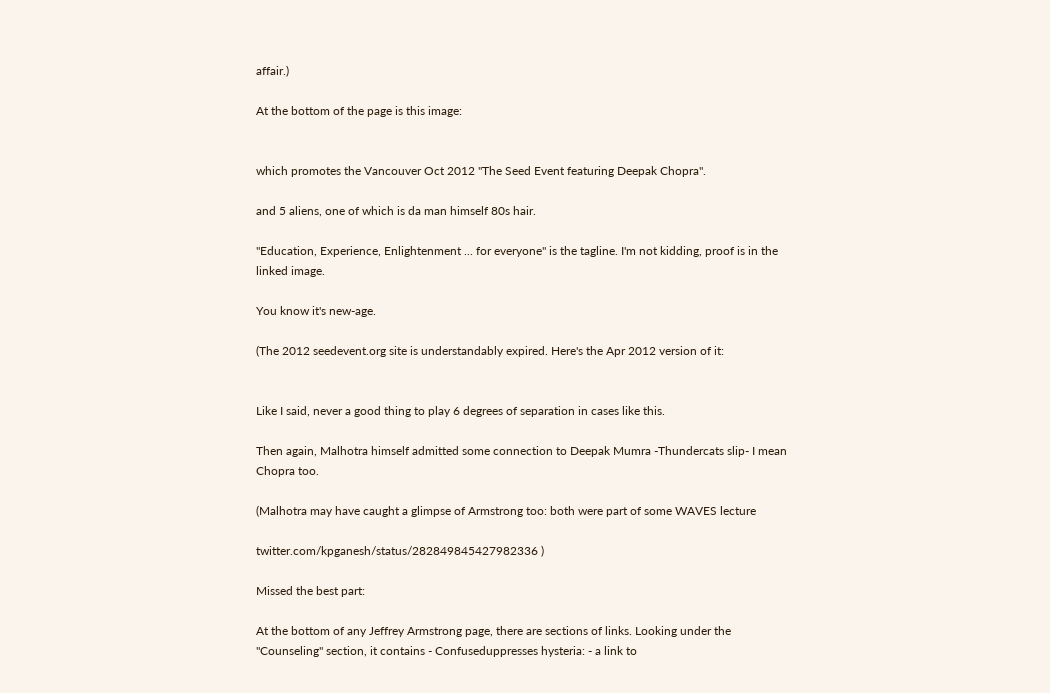affair.)

At the bottom of the page is this image:


which promotes the Vancouver Oct 2012 "The Seed Event featuring Deepak Chopra".

and 5 aliens, one of which is da man himself 80s hair.

"Education, Experience, Enlightenment ... for everyone" is the tagline. I'm not kidding, proof is in the linked image.

You know it's new-age.

(The 2012 seedevent.org site is understandably expired. Here's the Apr 2012 version of it:


Like I said, never a good thing to play 6 degrees of separation in cases like this.

Then again, Malhotra himself admitted some connection to Deepak Mumra -Thundercats slip- I mean Chopra too.

(Malhotra may have caught a glimpse of Armstrong too: both were part of some WAVES lecture

twitter.com/kpganesh/status/282849845427982336 )

Missed the best part:

At the bottom of any Jeffrey Armstrong page, there are sections of links. Looking under the "Counseling" section, it contains - Confuseduppresses hysteria: - a link to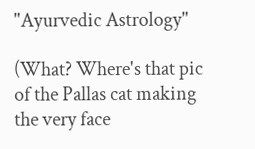"Ayurvedic Astrology"

(What? Where's that pic of the Pallas cat making the very face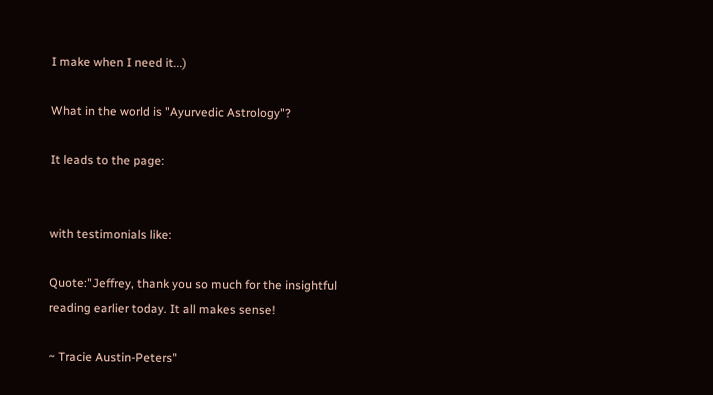I make when I need it...)

What in the world is "Ayurvedic Astrology"?

It leads to the page:


with testimonials like:

Quote:"Jeffrey, thank you so much for the insightful reading earlier today. It all makes sense!

~ Tracie Austin-Peters"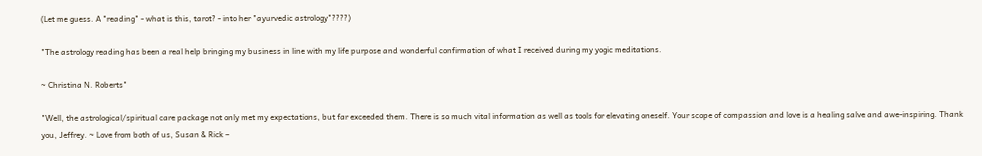(Let me guess. A "reading" - what is this, tarot? - into her "ayurvedic astrology"????)

"The astrology reading has been a real help bringing my business in line with my life purpose and wonderful confirmation of what I received during my yogic meditations.

~ Christina N. Roberts"

"Well, the astrological/spiritual care package not only met my expectations, but far exceeded them. There is so much vital information as well as tools for elevating oneself. Your scope of compassion and love is a healing salve and awe-inspiring. Thank you, Jeffrey. ~ Love from both of us, Susan & Rick –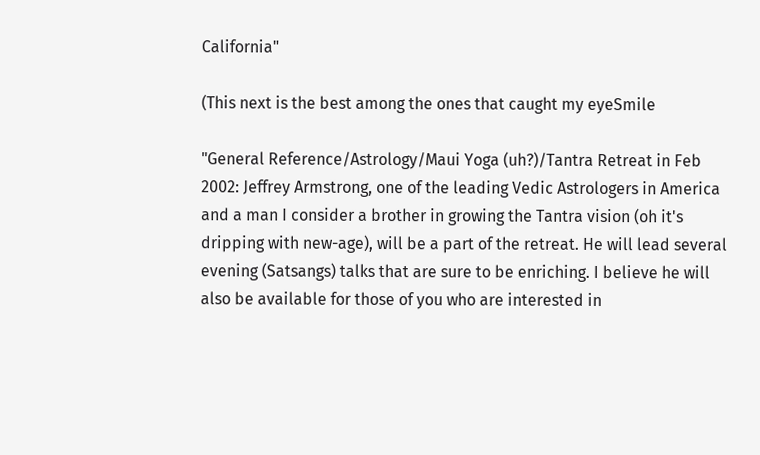California"

(This next is the best among the ones that caught my eyeSmile

"General Reference/Astrology/Maui Yoga (uh?)/Tantra Retreat in Feb 2002: Jeffrey Armstrong, one of the leading Vedic Astrologers in America and a man I consider a brother in growing the Tantra vision (oh it's dripping with new-age), will be a part of the retreat. He will lead several evening (Satsangs) talks that are sure to be enriching. I believe he will also be available for those of you who are interested in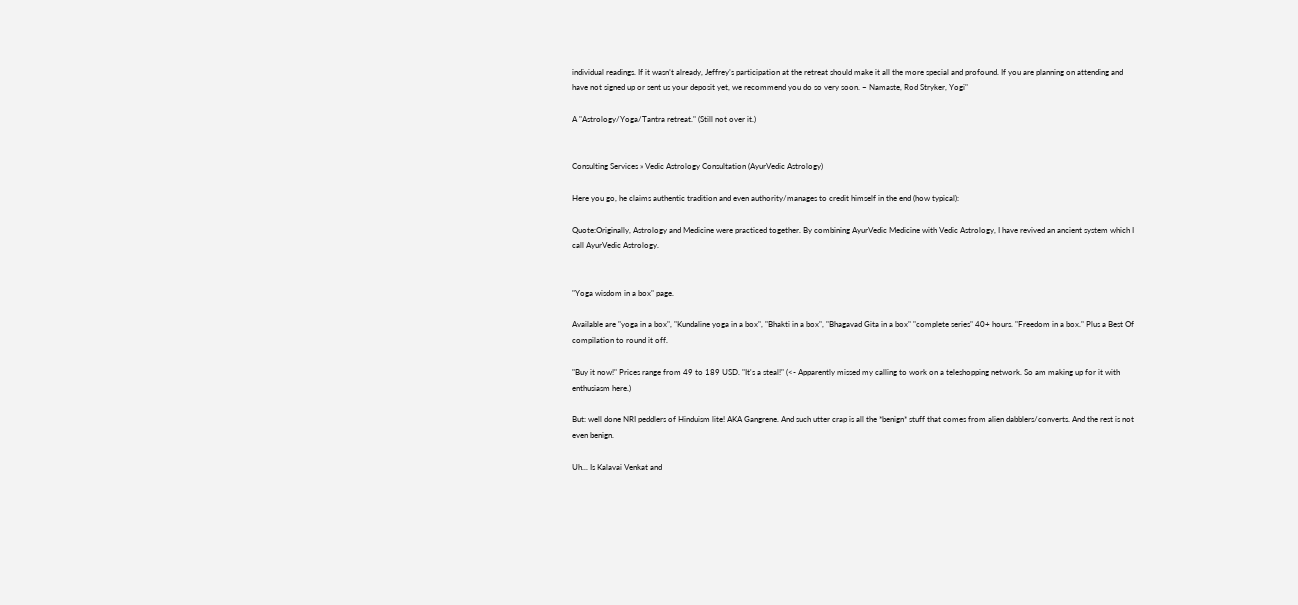individual readings. If it wasn’t already, Jeffrey’s participation at the retreat should make it all the more special and profound. If you are planning on attending and have not signed up or sent us your deposit yet, we recommend you do so very soon. ~ Namaste, Rod Stryker, Yogi"

A "Astrology/Yoga/Tantra retreat." (Still not over it.)


Consulting Services » Vedic Astrology Consultation (AyurVedic Astrology)

Here you go, he claims authentic tradition and even authority/manages to credit himself in the end (how typical):

Quote:Originally, Astrology and Medicine were practiced together. By combining AyurVedic Medicine with Vedic Astrology, I have revived an ancient system which I call AyurVedic Astrology.


"Yoga wisdom in a box" page.

Available are "yoga in a box", "Kundaline yoga in a box", "Bhakti in a box", "Bhagavad Gita in a box" "complete series" 40+ hours. "Freedom in a box." Plus a Best Of compilation to round it off.

"Buy it now!" Prices range from 49 to 189 USD. "It's a steal!" (<- Apparently missed my calling to work on a teleshopping network. So am making up for it with enthusiasm here.)

But: well done NRI peddlers of Hinduism lite! AKA Gangrene. And such utter crap is all the *benign* stuff that comes from alien dabblers/converts. And the rest is not even benign.

Uh... Is Kalavai Venkat and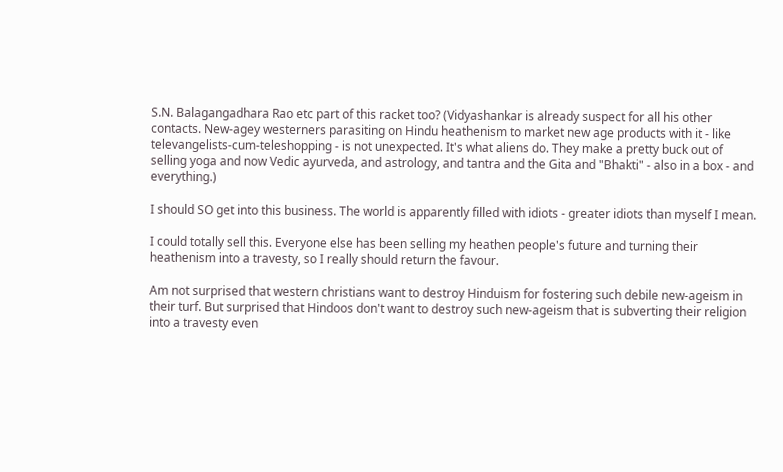S.N. Balagangadhara Rao etc part of this racket too? (Vidyashankar is already suspect for all his other contacts. New-agey westerners parasiting on Hindu heathenism to market new age products with it - like televangelists-cum-teleshopping - is not unexpected. It's what aliens do. They make a pretty buck out of selling yoga and now Vedic ayurveda, and astrology, and tantra and the Gita and "Bhakti" - also in a box - and everything.)

I should SO get into this business. The world is apparently filled with idiots - greater idiots than myself I mean.

I could totally sell this. Everyone else has been selling my heathen people's future and turning their heathenism into a travesty, so I really should return the favour.

Am not surprised that western christians want to destroy Hinduism for fostering such debile new-ageism in their turf. But surprised that Hindoos don't want to destroy such new-ageism that is subverting their religion into a travesty even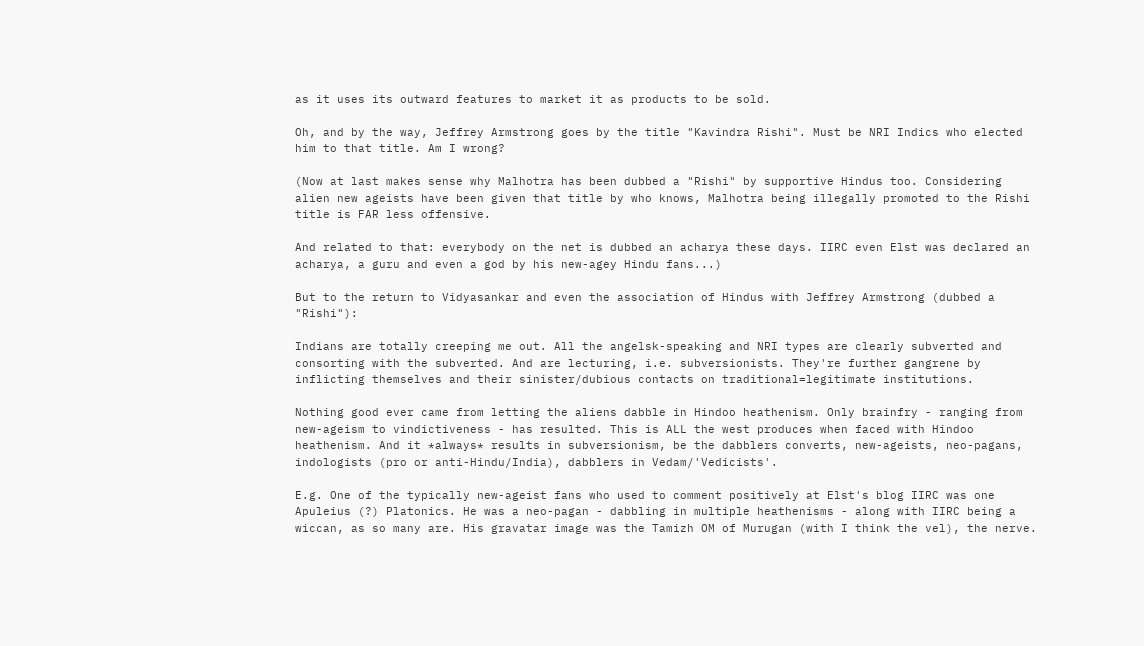as it uses its outward features to market it as products to be sold.

Oh, and by the way, Jeffrey Armstrong goes by the title "Kavindra Rishi". Must be NRI Indics who elected him to that title. Am I wrong?

(Now at last makes sense why Malhotra has been dubbed a "Rishi" by supportive Hindus too. Considering alien new ageists have been given that title by who knows, Malhotra being illegally promoted to the Rishi title is FAR less offensive.

And related to that: everybody on the net is dubbed an acharya these days. IIRC even Elst was declared an acharya, a guru and even a god by his new-agey Hindu fans...)

But to the return to Vidyasankar and even the association of Hindus with Jeffrey Armstrong (dubbed a "Rishi"):

Indians are totally creeping me out. All the angelsk-speaking and NRI types are clearly subverted and consorting with the subverted. And are lecturing, i.e. subversionists. They're further gangrene by inflicting themselves and their sinister/dubious contacts on traditional=legitimate institutions.

Nothing good ever came from letting the aliens dabble in Hindoo heathenism. Only brainfry - ranging from new-ageism to vindictiveness - has resulted. This is ALL the west produces when faced with Hindoo heathenism. And it *always* results in subversionism, be the dabblers converts, new-ageists, neo-pagans, indologists (pro or anti-Hindu/India), dabblers in Vedam/'Vedicists'.

E.g. One of the typically new-ageist fans who used to comment positively at Elst's blog IIRC was one Apuleius (?) Platonics. He was a neo-pagan - dabbling in multiple heathenisms - along with IIRC being a wiccan, as so many are. His gravatar image was the Tamizh OM of Murugan (with I think the vel), the nerve.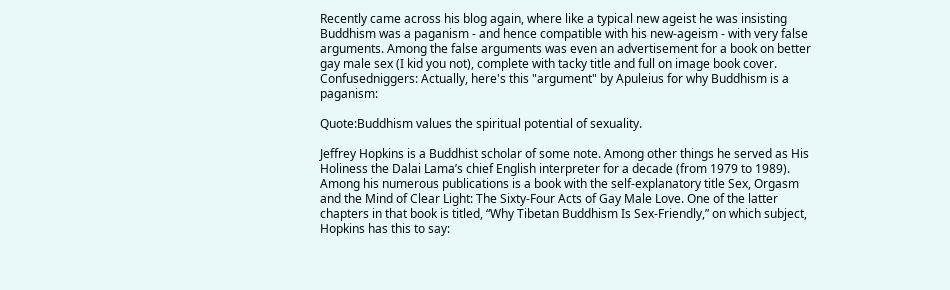Recently came across his blog again, where like a typical new ageist he was insisting Buddhism was a paganism - and hence compatible with his new-ageism - with very false arguments. Among the false arguments was even an advertisement for a book on better gay male sex (I kid you not), complete with tacky title and full on image book cover. Confusedniggers: Actually, here's this "argument" by Apuleius for why Buddhism is a paganism:

Quote:Buddhism values the spiritual potential of sexuality.

Jeffrey Hopkins is a Buddhist scholar of some note. Among other things he served as His Holiness the Dalai Lama’s chief English interpreter for a decade (from 1979 to 1989). Among his numerous publications is a book with the self-explanatory title Sex, Orgasm and the Mind of Clear Light: The Sixty-Four Acts of Gay Male Love. One of the latter chapters in that book is titled, “Why Tibetan Buddhism Is Sex-Friendly,” on which subject, Hopkins has this to say: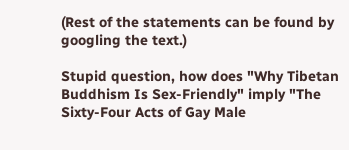(Rest of the statements can be found by googling the text.)

Stupid question, how does "Why Tibetan Buddhism Is Sex-Friendly" imply "The Sixty-Four Acts of Gay Male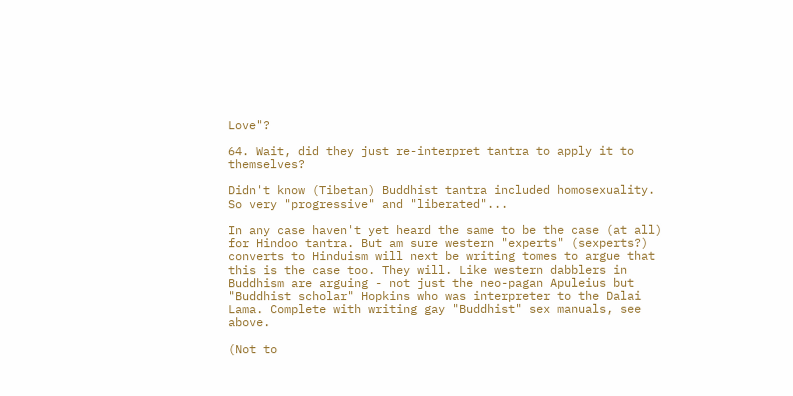Love"?

64. Wait, did they just re-interpret tantra to apply it to themselves?

Didn't know (Tibetan) Buddhist tantra included homosexuality. So very "progressive" and "liberated"...

In any case haven't yet heard the same to be the case (at all) for Hindoo tantra. But am sure western "experts" (sexperts?) converts to Hinduism will next be writing tomes to argue that this is the case too. They will. Like western dabblers in Buddhism are arguing - not just the neo-pagan Apuleius but "Buddhist scholar" Hopkins who was interpreter to the Dalai Lama. Complete with writing gay "Buddhist" sex manuals, see above.

(Not to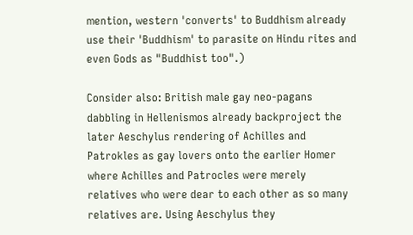mention, western 'converts' to Buddhism already use their 'Buddhism' to parasite on Hindu rites and even Gods as "Buddhist too".)

Consider also: British male gay neo-pagans dabbling in Hellenismos already backproject the later Aeschylus rendering of Achilles and Patrokles as gay lovers onto the earlier Homer where Achilles and Patrocles were merely relatives who were dear to each other as so many relatives are. Using Aeschylus they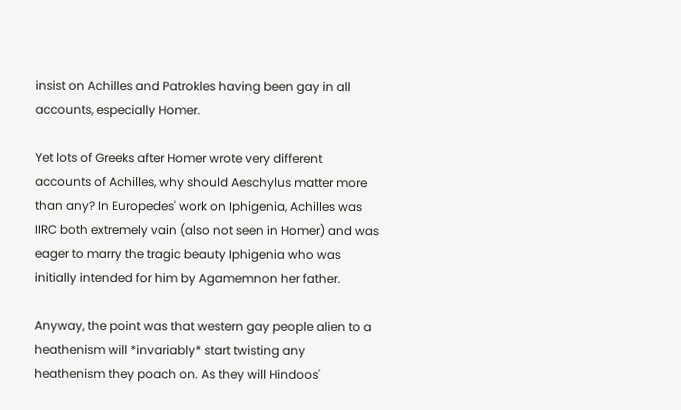insist on Achilles and Patrokles having been gay in all accounts, especially Homer.

Yet lots of Greeks after Homer wrote very different accounts of Achilles, why should Aeschylus matter more than any? In Europedes' work on Iphigenia, Achilles was IIRC both extremely vain (also not seen in Homer) and was eager to marry the tragic beauty Iphigenia who was initially intended for him by Agamemnon her father.

Anyway, the point was that western gay people alien to a heathenism will *invariably* start twisting any heathenism they poach on. As they will Hindoos'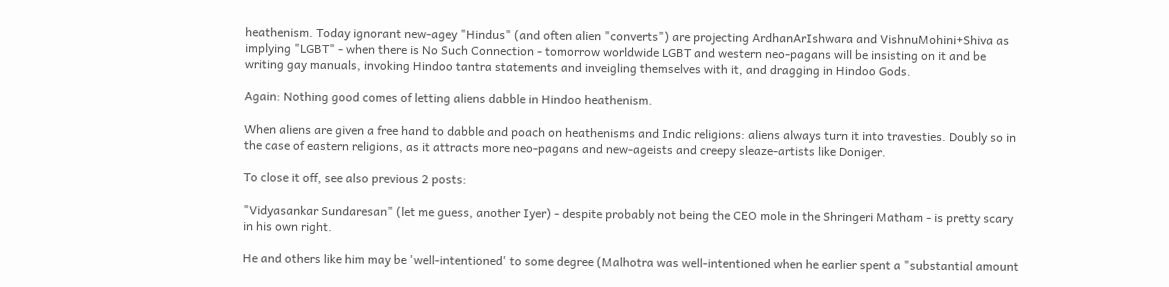heathenism. Today ignorant new-agey "Hindus" (and often alien "converts") are projecting ArdhanArIshwara and VishnuMohini+Shiva as implying "LGBT" - when there is No Such Connection - tomorrow worldwide LGBT and western neo-pagans will be insisting on it and be writing gay manuals, invoking Hindoo tantra statements and inveigling themselves with it, and dragging in Hindoo Gods.

Again: Nothing good comes of letting aliens dabble in Hindoo heathenism.

When aliens are given a free hand to dabble and poach on heathenisms and Indic religions: aliens always turn it into travesties. Doubly so in the case of eastern religions, as it attracts more neo-pagans and new-ageists and creepy sleaze-artists like Doniger.

To close it off, see also previous 2 posts:

"Vidyasankar Sundaresan" (let me guess, another Iyer) - despite probably not being the CEO mole in the Shringeri Matham - is pretty scary in his own right.

He and others like him may be 'well-intentioned' to some degree (Malhotra was well-intentioned when he earlier spent a "substantial amount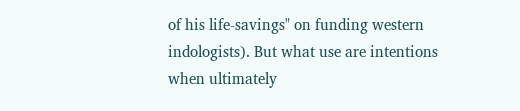of his life-savings" on funding western indologists). But what use are intentions when ultimately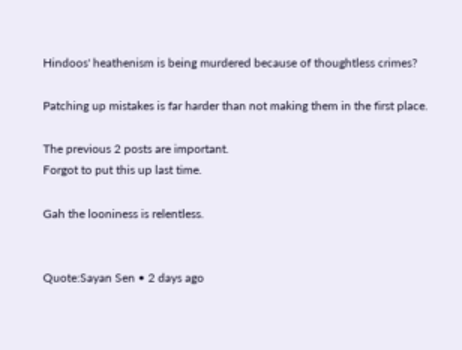Hindoos' heathenism is being murdered because of thoughtless crimes?

Patching up mistakes is far harder than not making them in the first place.

The previous 2 posts are important.
Forgot to put this up last time.

Gah the looniness is relentless.


Quote:Sayan Sen • 2 days ago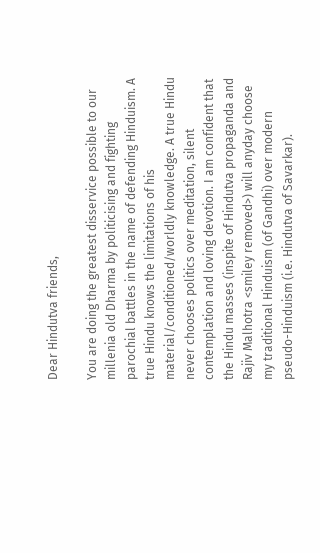Dear Hindutva friends,

You are doing the greatest disservice possible to our millenia old Dharma by politicising and fighting parochial battles in the name of defending Hinduism. A true Hindu knows the limitations of his material/conditioned/worldly knowledge. A true Hindu never chooses politics over meditation, silent contemplation and loving devotion. I am confident that the Hindu masses (inspite of Hindutva propaganda and Rajiv Malhotra <smiley removed>) will anyday choose my traditional Hinduism (of Gandhi) over modern pseudo-Hinduism (i.e. Hindutva of Savarkar).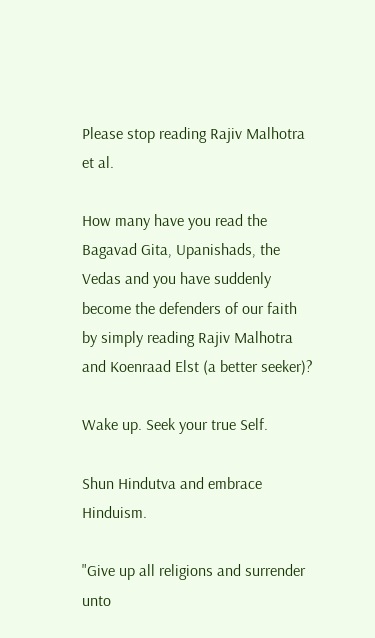Please stop reading Rajiv Malhotra et al.

How many have you read the Bagavad Gita, Upanishads, the Vedas and you have suddenly become the defenders of our faith by simply reading Rajiv Malhotra and Koenraad Elst (a better seeker)?

Wake up. Seek your true Self.

Shun Hindutva and embrace Hinduism.

"Give up all religions and surrender unto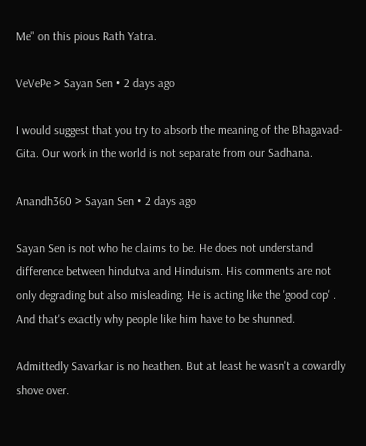Me" on this pious Rath Yatra.

VeVePe > Sayan Sen • 2 days ago

I would suggest that you try to absorb the meaning of the Bhagavad-Gita. Our work in the world is not separate from our Sadhana.

Anandh360 > Sayan Sen • 2 days ago

Sayan Sen is not who he claims to be. He does not understand difference between hindutva and Hinduism. His comments are not only degrading but also misleading. He is acting like the 'good cop' . And that's exactly why people like him have to be shunned.

Admittedly Savarkar is no heathen. But at least he wasn't a cowardly shove over.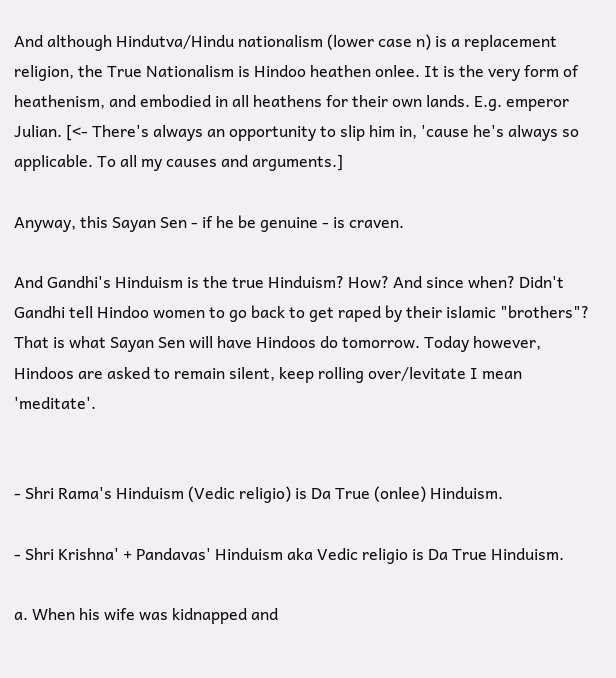And although Hindutva/Hindu nationalism (lower case n) is a replacement religion, the True Nationalism is Hindoo heathen onlee. It is the very form of heathenism, and embodied in all heathens for their own lands. E.g. emperor Julian. [<- There's always an opportunity to slip him in, 'cause he's always so applicable. To all my causes and arguments.]

Anyway, this Sayan Sen - if he be genuine - is craven.

And Gandhi's Hinduism is the true Hinduism? How? And since when? Didn't Gandhi tell Hindoo women to go back to get raped by their islamic "brothers"? That is what Sayan Sen will have Hindoos do tomorrow. Today however, Hindoos are asked to remain silent, keep rolling over/levitate I mean 'meditate'.


- Shri Rama's Hinduism (Vedic religio) is Da True (onlee) Hinduism.

- Shri Krishna' + Pandavas' Hinduism aka Vedic religio is Da True Hinduism.

a. When his wife was kidnapped and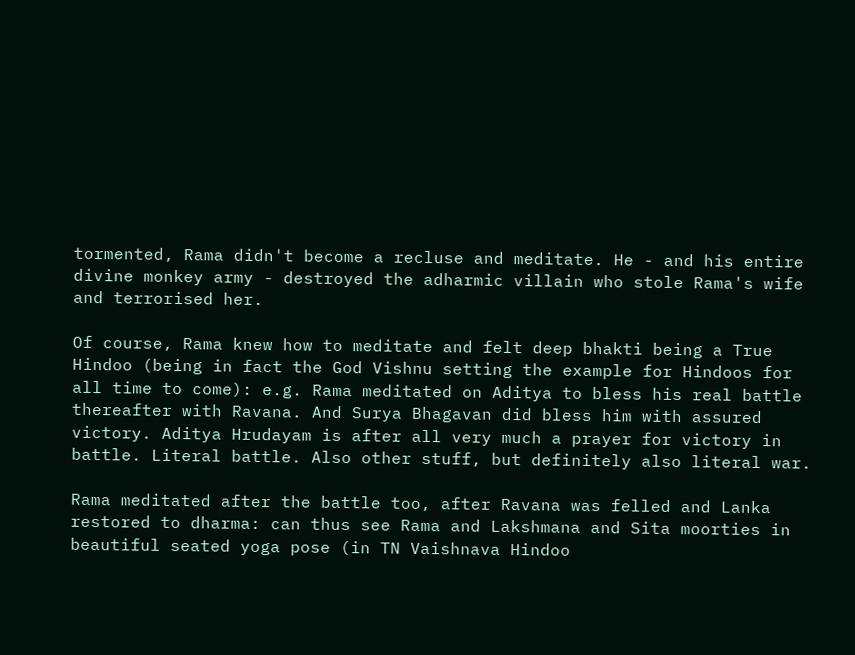tormented, Rama didn't become a recluse and meditate. He - and his entire divine monkey army - destroyed the adharmic villain who stole Rama's wife and terrorised her.

Of course, Rama knew how to meditate and felt deep bhakti being a True Hindoo (being in fact the God Vishnu setting the example for Hindoos for all time to come): e.g. Rama meditated on Aditya to bless his real battle thereafter with Ravana. And Surya Bhagavan did bless him with assured victory. Aditya Hrudayam is after all very much a prayer for victory in battle. Literal battle. Also other stuff, but definitely also literal war.

Rama meditated after the battle too, after Ravana was felled and Lanka restored to dharma: can thus see Rama and Lakshmana and Sita moorties in beautiful seated yoga pose (in TN Vaishnava Hindoo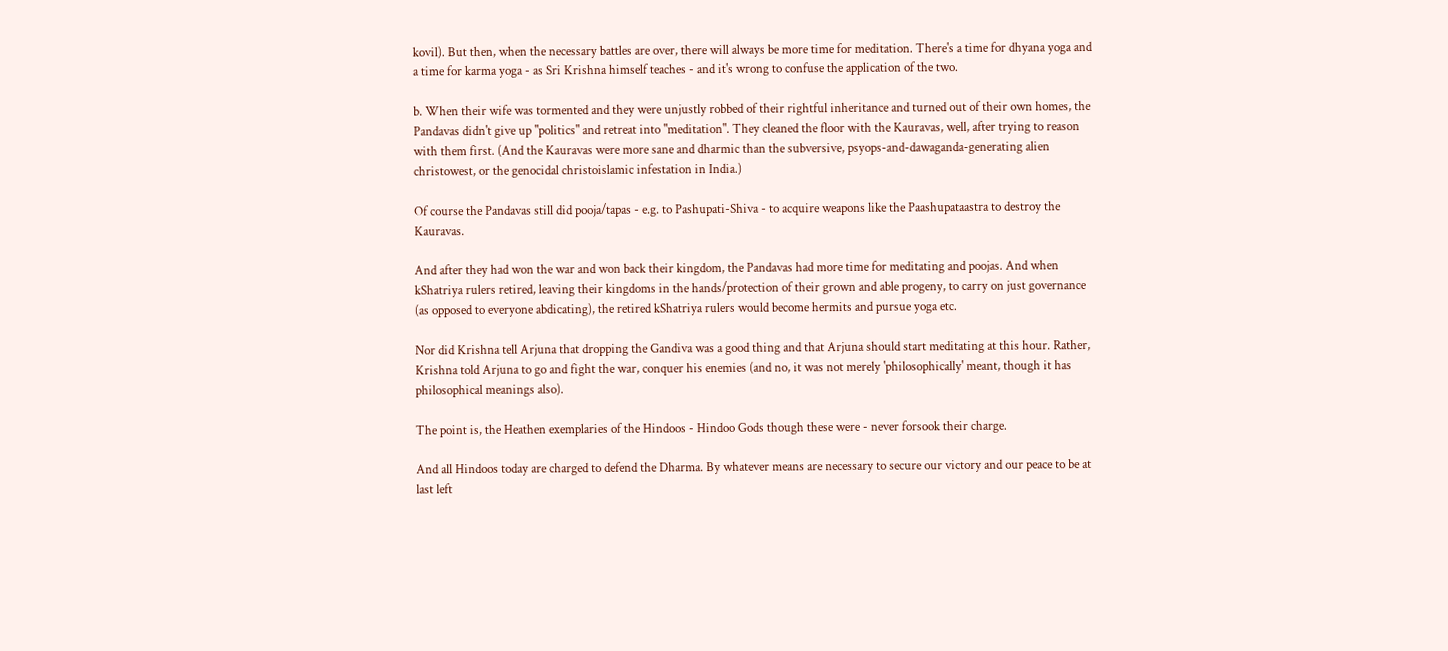kovil). But then, when the necessary battles are over, there will always be more time for meditation. There's a time for dhyana yoga and a time for karma yoga - as Sri Krishna himself teaches - and it's wrong to confuse the application of the two.

b. When their wife was tormented and they were unjustly robbed of their rightful inheritance and turned out of their own homes, the Pandavas didn't give up "politics" and retreat into "meditation". They cleaned the floor with the Kauravas, well, after trying to reason with them first. (And the Kauravas were more sane and dharmic than the subversive, psyops-and-dawaganda-generating alien christowest, or the genocidal christoislamic infestation in India.)

Of course the Pandavas still did pooja/tapas - e.g. to Pashupati-Shiva - to acquire weapons like the Paashupataastra to destroy the Kauravas.

And after they had won the war and won back their kingdom, the Pandavas had more time for meditating and poojas. And when kShatriya rulers retired, leaving their kingdoms in the hands/protection of their grown and able progeny, to carry on just governance (as opposed to everyone abdicating), the retired kShatriya rulers would become hermits and pursue yoga etc.

Nor did Krishna tell Arjuna that dropping the Gandiva was a good thing and that Arjuna should start meditating at this hour. Rather, Krishna told Arjuna to go and fight the war, conquer his enemies (and no, it was not merely 'philosophically' meant, though it has philosophical meanings also).

The point is, the Heathen exemplaries of the Hindoos - Hindoo Gods though these were - never forsook their charge.

And all Hindoos today are charged to defend the Dharma. By whatever means are necessary to secure our victory and our peace to be at last left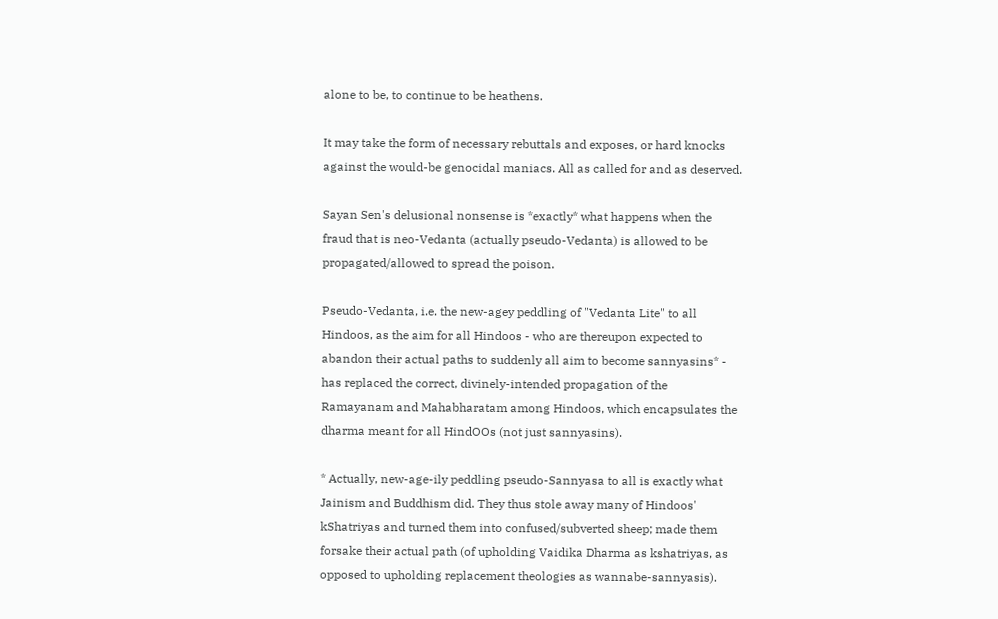alone to be, to continue to be heathens.

It may take the form of necessary rebuttals and exposes, or hard knocks against the would-be genocidal maniacs. All as called for and as deserved.

Sayan Sen's delusional nonsense is *exactly* what happens when the fraud that is neo-Vedanta (actually pseudo-Vedanta) is allowed to be propagated/allowed to spread the poison.

Pseudo-Vedanta, i.e. the new-agey peddling of "Vedanta Lite" to all Hindoos, as the aim for all Hindoos - who are thereupon expected to abandon their actual paths to suddenly all aim to become sannyasins* - has replaced the correct, divinely-intended propagation of the Ramayanam and Mahabharatam among Hindoos, which encapsulates the dharma meant for all HindOOs (not just sannyasins).

* Actually, new-age-ily peddling pseudo-Sannyasa to all is exactly what Jainism and Buddhism did. They thus stole away many of Hindoos' kShatriyas and turned them into confused/subverted sheep; made them forsake their actual path (of upholding Vaidika Dharma as kshatriyas, as opposed to upholding replacement theologies as wannabe-sannyasis).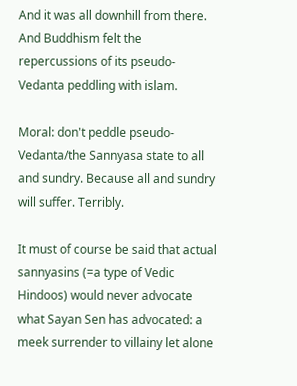And it was all downhill from there. And Buddhism felt the repercussions of its pseudo-Vedanta peddling with islam.

Moral: don't peddle pseudo-Vedanta/the Sannyasa state to all and sundry. Because all and sundry will suffer. Terribly.

It must of course be said that actual sannyasins (=a type of Vedic Hindoos) would never advocate what Sayan Sen has advocated: a meek surrender to villainy let alone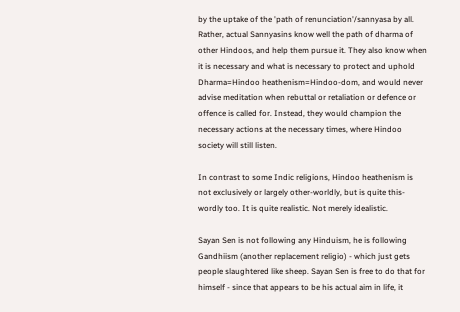by the uptake of the 'path of renunciation'/sannyasa by all. Rather, actual Sannyasins know well the path of dharma of other Hindoos, and help them pursue it. They also know when it is necessary and what is necessary to protect and uphold Dharma=Hindoo heathenism=Hindoo-dom, and would never advise meditation when rebuttal or retaliation or defence or offence is called for. Instead, they would champion the necessary actions at the necessary times, where Hindoo society will still listen.

In contrast to some Indic religions, Hindoo heathenism is not exclusively or largely other-worldly, but is quite this-wordly too. It is quite realistic. Not merely idealistic.

Sayan Sen is not following any Hinduism, he is following Gandhiism (another replacement religio) - which just gets people slaughtered like sheep. Sayan Sen is free to do that for himself - since that appears to be his actual aim in life, it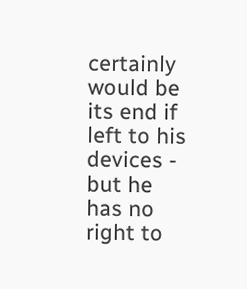certainly would be its end if left to his devices - but he has no right to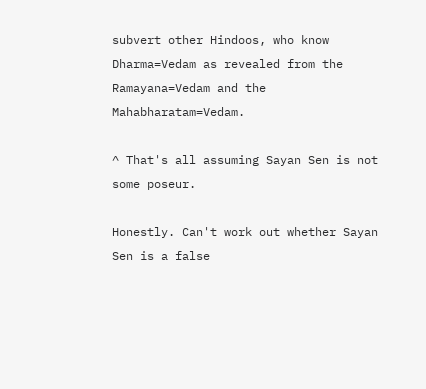subvert other Hindoos, who know Dharma=Vedam as revealed from the Ramayana=Vedam and the Mahabharatam=Vedam.

^ That's all assuming Sayan Sen is not some poseur.

Honestly. Can't work out whether Sayan Sen is a false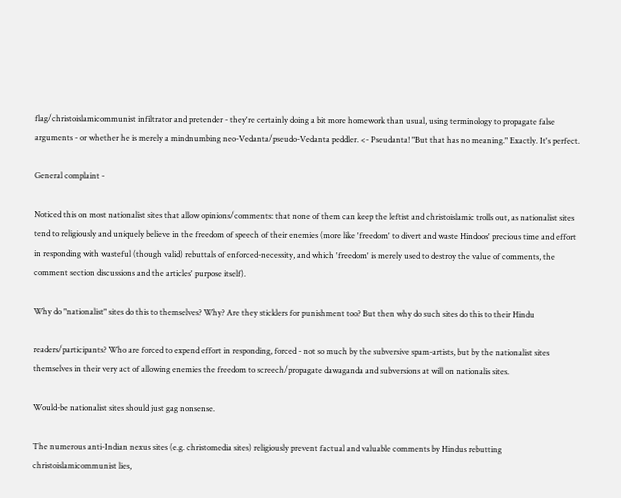flag/christoislamicommunist infiltrator and pretender - they're certainly doing a bit more homework than usual, using terminology to propagate false arguments - or whether he is merely a mindnumbing neo-Vedanta/pseudo-Vedanta peddler. <- Pseudanta! "But that has no meaning." Exactly. It's perfect.

General complaint -

Noticed this on most nationalist sites that allow opinions/comments: that none of them can keep the leftist and christoislamic trolls out, as nationalist sites tend to religiously and uniquely believe in the freedom of speech of their enemies (more like 'freedom' to divert and waste Hindoos' precious time and effort in responding with wasteful (though valid) rebuttals of enforced-necessity, and which 'freedom' is merely used to destroy the value of comments, the comment section discussions and the articles' purpose itself).

Why do "nationalist" sites do this to themselves? Why? Are they sticklers for punishment too? But then why do such sites do this to their Hindu

readers/participants? Who are forced to expend effort in responding, forced - not so much by the subversive spam-artists, but by the nationalist sites themselves in their very act of allowing enemies the freedom to screech/propagate dawaganda and subversions at will on nationalis sites.

Would-be nationalist sites should just gag nonsense.

The numerous anti-Indian nexus sites (e.g. christomedia sites) religiously prevent factual and valuable comments by Hindus rebutting christoislamicommunist lies,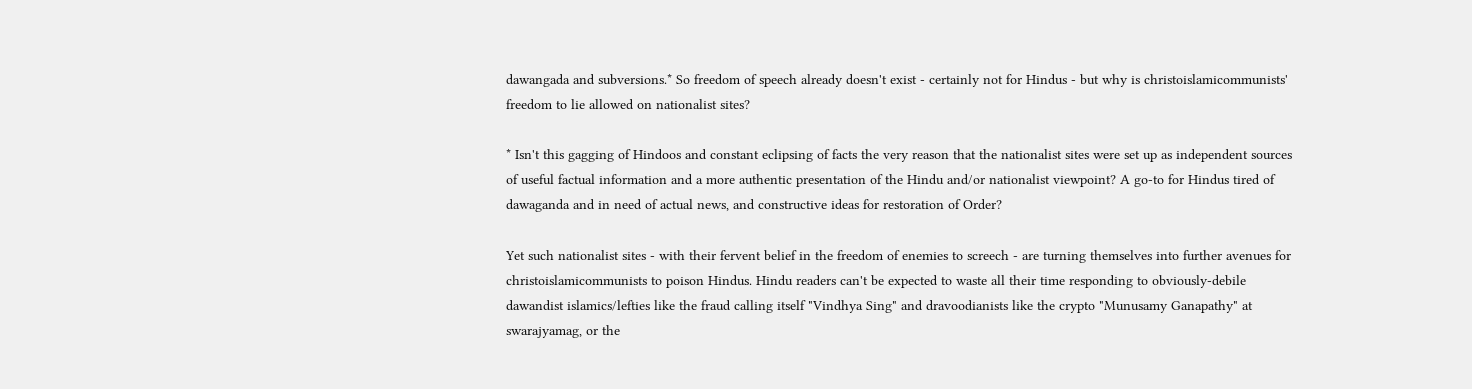dawangada and subversions.* So freedom of speech already doesn't exist - certainly not for Hindus - but why is christoislamicommunists' freedom to lie allowed on nationalist sites?

* Isn't this gagging of Hindoos and constant eclipsing of facts the very reason that the nationalist sites were set up as independent sources of useful factual information and a more authentic presentation of the Hindu and/or nationalist viewpoint? A go-to for Hindus tired of dawaganda and in need of actual news, and constructive ideas for restoration of Order?

Yet such nationalist sites - with their fervent belief in the freedom of enemies to screech - are turning themselves into further avenues for christoislamicommunists to poison Hindus. Hindu readers can't be expected to waste all their time responding to obviously-debile dawandist islamics/lefties like the fraud calling itself "Vindhya Sing" and dravoodianists like the crypto "Munusamy Ganapathy" at swarajyamag, or the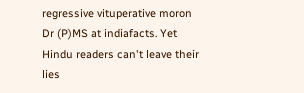regressive vituperative moron Dr (P)MS at indiafacts. Yet Hindu readers can't leave their lies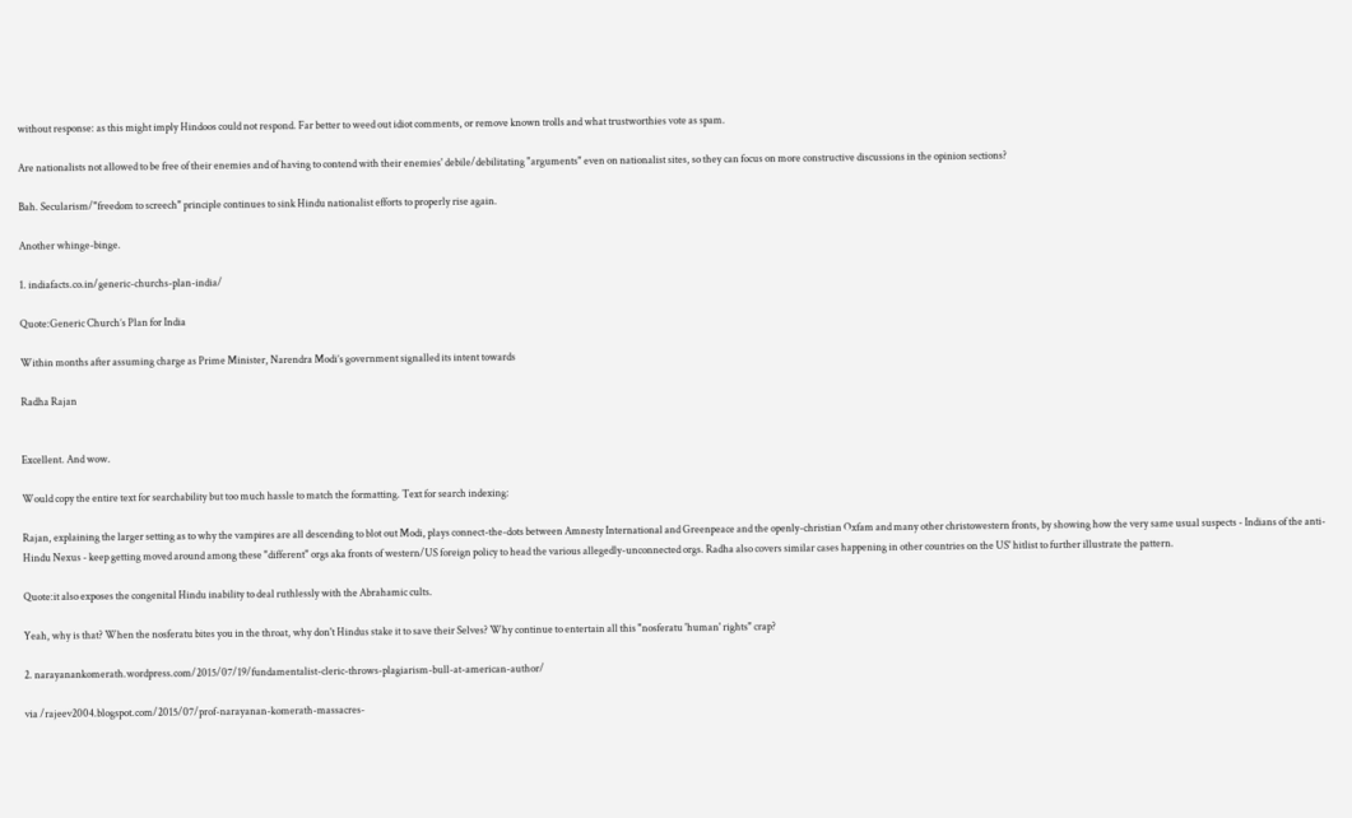without response: as this might imply Hindoos could not respond. Far better to weed out idiot comments, or remove known trolls and what trustworthies vote as spam.

Are nationalists not allowed to be free of their enemies and of having to contend with their enemies' debile/debilitating "arguments" even on nationalist sites, so they can focus on more constructive discussions in the opinion sections?

Bah. Secularism/"freedom to screech" principle continues to sink Hindu nationalist efforts to properly rise again.

Another whinge-binge.

1. indiafacts.co.in/generic-churchs-plan-india/

Quote:Generic Church’s Plan for India

Within months after assuming charge as Prime Minister, Narendra Modi’s government signalled its intent towards

Radha Rajan


Excellent. And wow.

Would copy the entire text for searchability but too much hassle to match the formatting. Text for search indexing:

Rajan, explaining the larger setting as to why the vampires are all descending to blot out Modi, plays connect-the-dots between Amnesty International and Greenpeace and the openly-christian Oxfam and many other christowestern fronts, by showing how the very same usual suspects - Indians of the anti-Hindu Nexus - keep getting moved around among these "different" orgs aka fronts of western/US foreign policy to head the various allegedly-unconnected orgs. Radha also covers similar cases happening in other countries on the US' hitlist to further illustrate the pattern.

Quote:it also exposes the congenital Hindu inability to deal ruthlessly with the Abrahamic cults.

Yeah, why is that? When the nosferatu bites you in the throat, why don't Hindus stake it to save their Selves? Why continue to entertain all this "nosferatu 'human' rights" crap?

2. narayanankomerath.wordpress.com/2015/07/19/fundamentalist-cleric-throws-plagiarism-bull-at-american-author/

via /rajeev2004.blogspot.com/2015/07/prof-narayanan-komerath-massacres-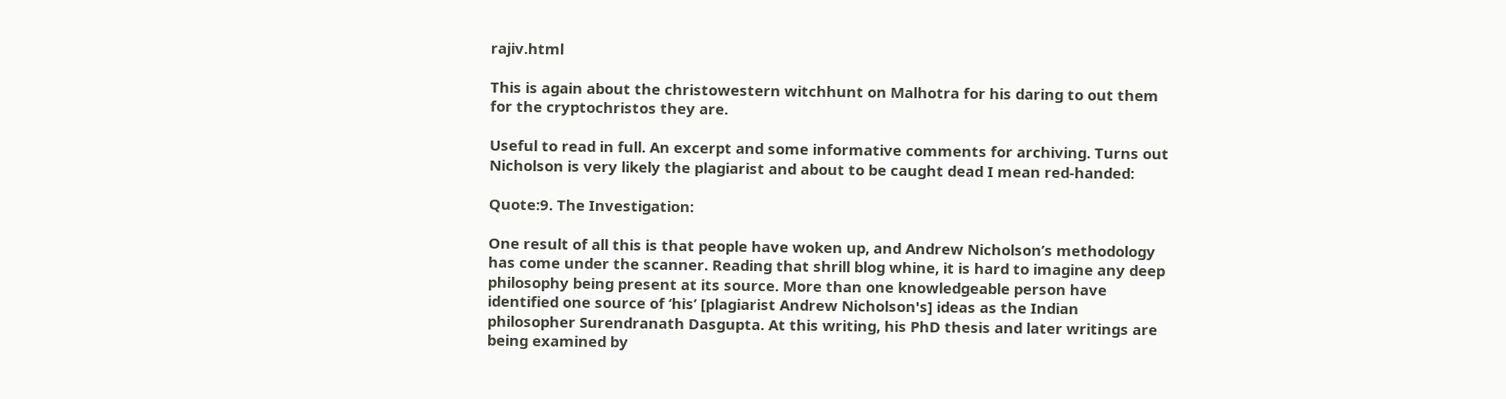rajiv.html

This is again about the christowestern witchhunt on Malhotra for his daring to out them for the cryptochristos they are.

Useful to read in full. An excerpt and some informative comments for archiving. Turns out Nicholson is very likely the plagiarist and about to be caught dead I mean red-handed:

Quote:9. The Investigation:

One result of all this is that people have woken up, and Andrew Nicholson’s methodology has come under the scanner. Reading that shrill blog whine, it is hard to imagine any deep philosophy being present at its source. More than one knowledgeable person have identified one source of ‘his’ [plagiarist Andrew Nicholson's] ideas as the Indian philosopher Surendranath Dasgupta. At this writing, his PhD thesis and later writings are being examined by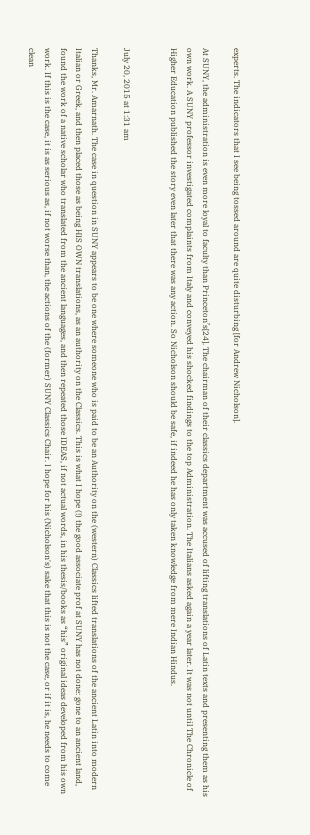experts. The indicators that I see being tossed around are quite disturbing [for Andrew Nicholson].

At SUNY, the administration is even more loyal to faculty than Princeton’s[24]. The chairman of their classics department was accused of lifting translations of Latin texts and presenting them as his own work. A SUNY professor investigated complaints from Italy and conveyed his shocked findings to the top Administration. The Italians asked again a year later. It was not until The Chronicle of Higher Education published the story even later that there was any action. So Nicholson should be safe, if indeed he has only taken knowledge from mere Indian Hindus.


July 20, 2015 at 1:31 am

Thanks, Mr. Amarnath. The case in question in SUNY appears to be one where someone who is paid to be an Authority on the (western) Classics lifted translations of the ancient Latin into modern Italian or Greek, and then placed those as being HIS OWN translations, as an authority on the Classics. This is what I hope (!) the good associate prof at SUNY has not done: gone to an ancient land, found the work of a native scholar who translated from the ancient languages, and then repeated those IDEAS, if not actual words, in his thesis/books as “his” original ideas developed from his own work. If this is the case, it is as serious as, if not worse than, the actions of the (former) SUNY Classics Chair. I hope for his (Nicholson's) sake that this is not the case, or if it is, he needs to come clean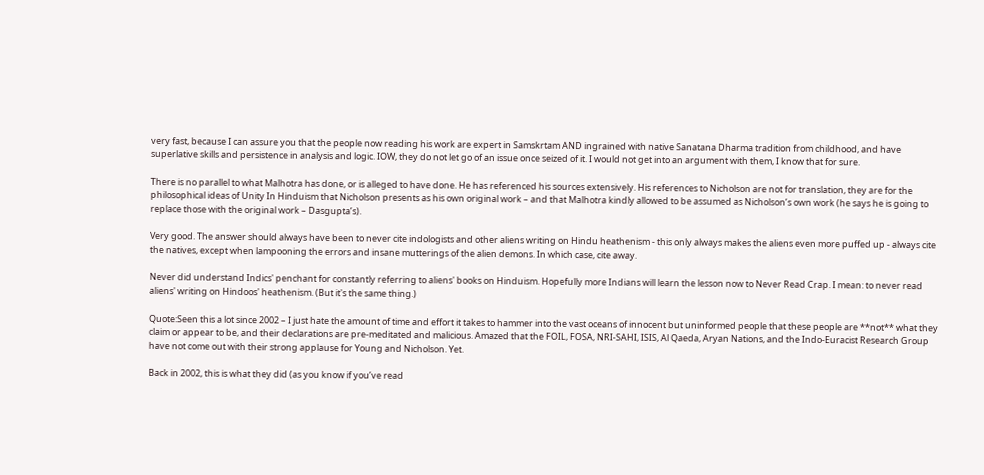very fast, because I can assure you that the people now reading his work are expert in Samskrtam AND ingrained with native Sanatana Dharma tradition from childhood, and have superlative skills and persistence in analysis and logic. IOW, they do not let go of an issue once seized of it. I would not get into an argument with them, I know that for sure.

There is no parallel to what Malhotra has done, or is alleged to have done. He has referenced his sources extensively. His references to Nicholson are not for translation, they are for the philosophical ideas of Unity In Hinduism that Nicholson presents as his own original work – and that Malhotra kindly allowed to be assumed as Nicholson’s own work (he says he is going to replace those with the original work – Dasgupta’s).

Very good. The answer should always have been to never cite indologists and other aliens writing on Hindu heathenism - this only always makes the aliens even more puffed up - always cite the natives, except when lampooning the errors and insane mutterings of the alien demons. In which case, cite away.

Never did understand Indics' penchant for constantly referring to aliens' books on Hinduism. Hopefully more Indians will learn the lesson now to Never Read Crap. I mean: to never read aliens' writing on Hindoos' heathenism. (But it's the same thing.)

Quote:Seen this a lot since 2002 – I just hate the amount of time and effort it takes to hammer into the vast oceans of innocent but uninformed people that these people are **not** what they claim or appear to be, and their declarations are pre-meditated and malicious. Amazed that the FOIL, FOSA, NRI-SAHI, ISIS, Al Qaeda, Aryan Nations, and the Indo-Euracist Research Group have not come out with their strong applause for Young and Nicholson. Yet.

Back in 2002, this is what they did (as you know if you’ve read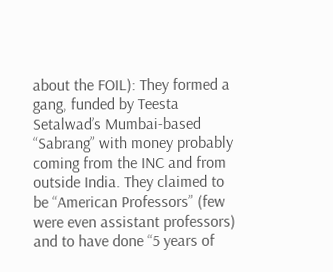about the FOIL): They formed a gang, funded by Teesta Setalwad’s Mumbai-based “Sabrang” with money probably coming from the INC and from outside India. They claimed to be “American Professors” (few were even assistant professors) and to have done “5 years of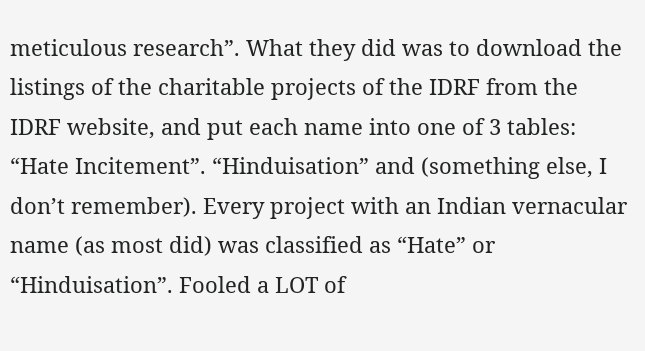meticulous research”. What they did was to download the listings of the charitable projects of the IDRF from the IDRF website, and put each name into one of 3 tables: “Hate Incitement”. “Hinduisation” and (something else, I don’t remember). Every project with an Indian vernacular name (as most did) was classified as “Hate” or “Hinduisation”. Fooled a LOT of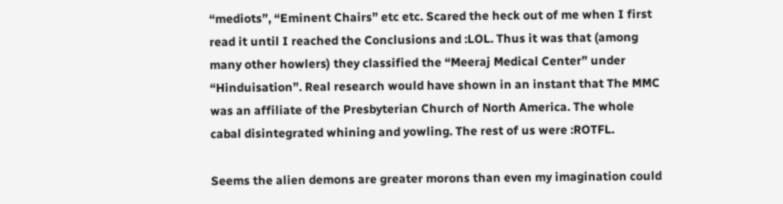“mediots”, “Eminent Chairs” etc etc. Scared the heck out of me when I first read it until I reached the Conclusions and :LOL. Thus it was that (among many other howlers) they classified the “Meeraj Medical Center” under “Hinduisation”. Real research would have shown in an instant that The MMC was an affiliate of the Presbyterian Church of North America. The whole cabal disintegrated whining and yowling. The rest of us were :ROTFL.

Seems the alien demons are greater morons than even my imagination could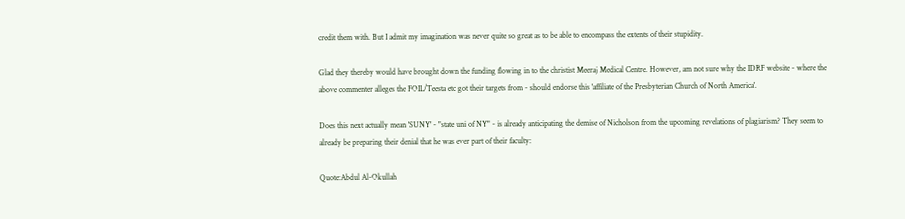credit them with. But I admit my imagination was never quite so great as to be able to encompass the extents of their stupidity.

Glad they thereby would have brought down the funding flowing in to the christist Meeraj Medical Centre. However, am not sure why the IDRF website - where the above commenter alleges the FOIL/Teesta etc got their targets from - should endorse this 'affiliate of the Presbyterian Church of North America'.

Does this next actually mean 'SUNY' - "state uni of NY" - is already anticipating the demise of Nicholson from the upcoming revelations of plagiarism? They seem to already be preparing their denial that he was ever part of their faculty:

Quote:Abdul Al-Okullah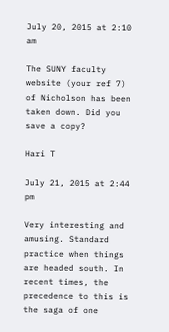July 20, 2015 at 2:10 am

The SUNY faculty website (your ref 7) of Nicholson has been taken down. Did you save a copy?

Hari T

July 21, 2015 at 2:44 pm

Very interesting and amusing. Standard practice when things are headed south. In recent times, the precedence to this is the saga of one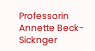Professorin Annette Beck-Sicknger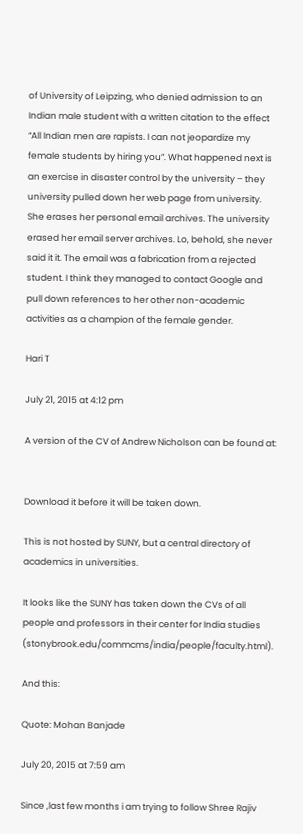of University of Leipzing, who denied admission to an Indian male student with a written citation to the effect “All Indian men are rapists. I can not jeopardize my female students by hiring you”. What happened next is an exercise in disaster control by the university – they university pulled down her web page from university. She erases her personal email archives. The university erased her email server archives. Lo, behold, she never said it it. The email was a fabrication from a rejected student. I think they managed to contact Google and pull down references to her other non-academic activities as a champion of the female gender.

Hari T

July 21, 2015 at 4:12 pm

A version of the CV of Andrew Nicholson can be found at:


Download it before it will be taken down.

This is not hosted by SUNY, but a central directory of academics in universities.

It looks like the SUNY has taken down the CVs of all people and professors in their center for India studies (stonybrook.edu/commcms/india/people/faculty.html).

And this:

Quote: Mohan Banjade

July 20, 2015 at 7:59 am

Since ,last few months i am trying to follow Shree Rajiv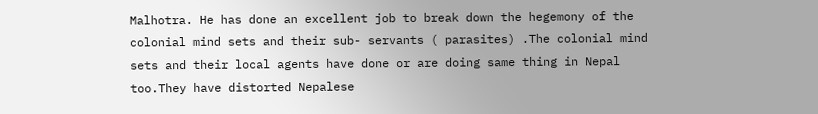Malhotra. He has done an excellent job to break down the hegemony of the colonial mind sets and their sub- servants ( parasites) .The colonial mind sets and their local agents have done or are doing same thing in Nepal too.They have distorted Nepalese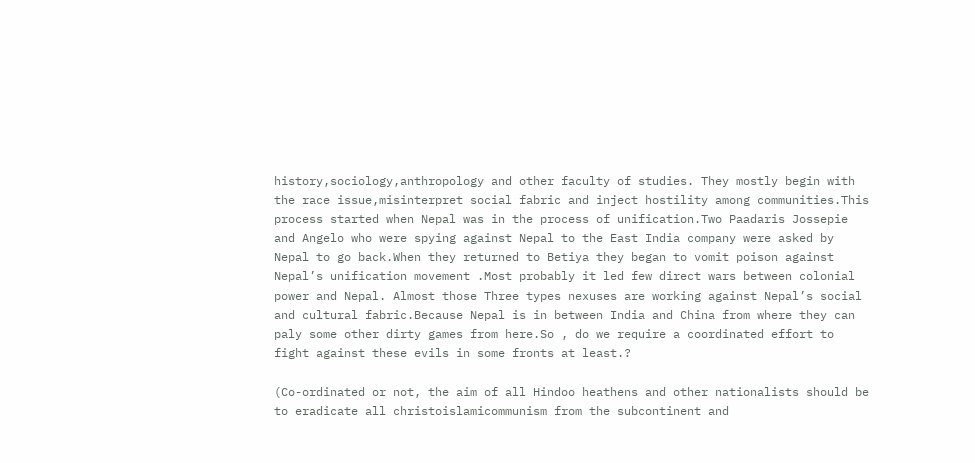history,sociology,anthropology and other faculty of studies. They mostly begin with the race issue,misinterpret social fabric and inject hostility among communities.This process started when Nepal was in the process of unification.Two Paadaris Jossepie and Angelo who were spying against Nepal to the East India company were asked by Nepal to go back.When they returned to Betiya they began to vomit poison against Nepal’s unification movement .Most probably it led few direct wars between colonial power and Nepal. Almost those Three types nexuses are working against Nepal’s social and cultural fabric.Because Nepal is in between India and China from where they can paly some other dirty games from here.So , do we require a coordinated effort to fight against these evils in some fronts at least.?

(Co-ordinated or not, the aim of all Hindoo heathens and other nationalists should be to eradicate all christoislamicommunism from the subcontinent and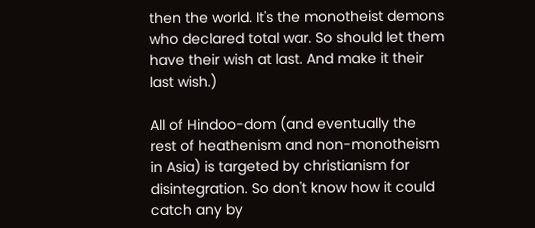then the world. It's the monotheist demons who declared total war. So should let them have their wish at last. And make it their last wish.)

All of Hindoo-dom (and eventually the rest of heathenism and non-monotheism in Asia) is targeted by christianism for disintegration. So don't know how it could catch any by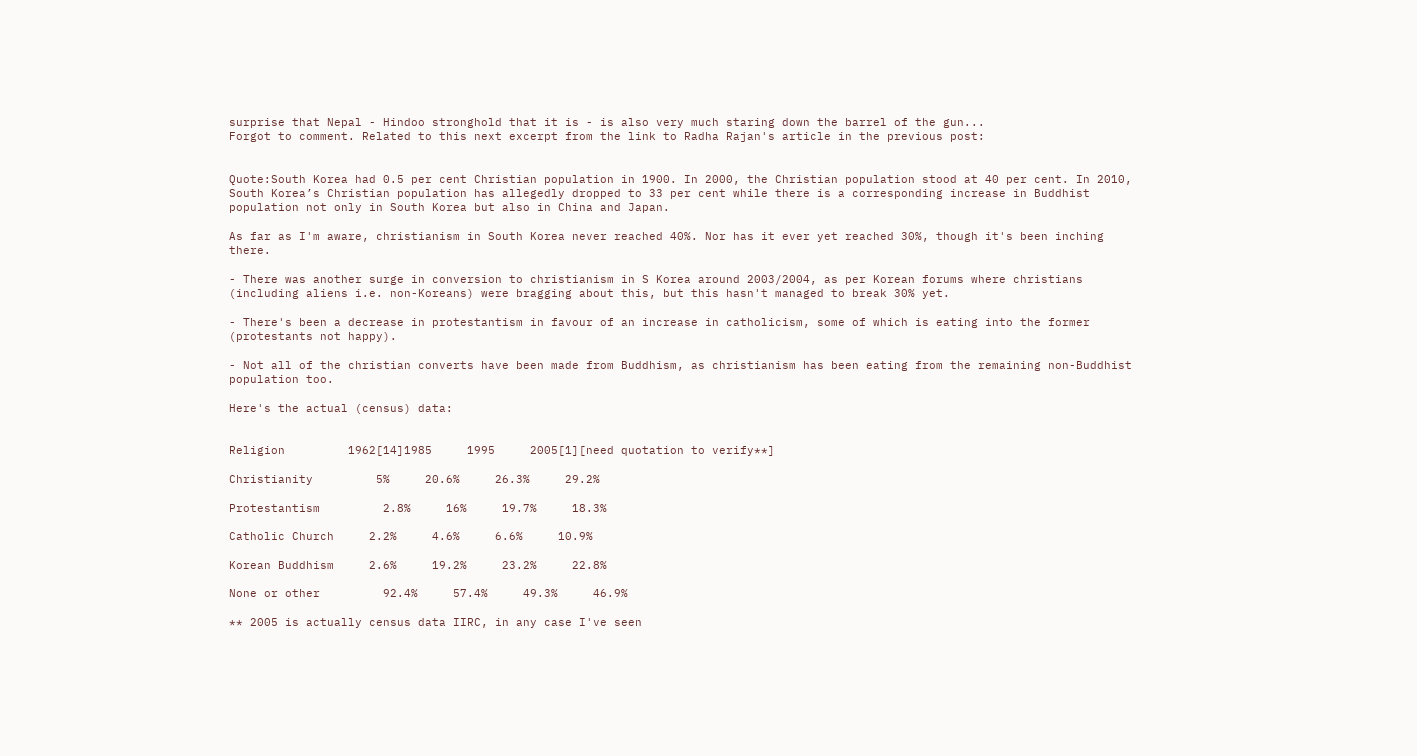surprise that Nepal - Hindoo stronghold that it is - is also very much staring down the barrel of the gun...
Forgot to comment. Related to this next excerpt from the link to Radha Rajan's article in the previous post:


Quote:South Korea had 0.5 per cent Christian population in 1900. In 2000, the Christian population stood at 40 per cent. In 2010, South Korea’s Christian population has allegedly dropped to 33 per cent while there is a corresponding increase in Buddhist population not only in South Korea but also in China and Japan.

As far as I'm aware, christianism in South Korea never reached 40%. Nor has it ever yet reached 30%, though it's been inching there.

- There was another surge in conversion to christianism in S Korea around 2003/2004, as per Korean forums where christians (including aliens i.e. non-Koreans) were bragging about this, but this hasn't managed to break 30% yet.

- There's been a decrease in protestantism in favour of an increase in catholicism, some of which is eating into the former (protestants not happy).

- Not all of the christian converts have been made from Buddhism, as christianism has been eating from the remaining non-Buddhist population too.

Here's the actual (census) data:


Religion         1962[14]1985     1995     2005[1][need quotation to verify**]

Christianity         5%     20.6%     26.3%     29.2%

Protestantism         2.8%     16%     19.7%     18.3%

Catholic Church     2.2%     4.6%     6.6%     10.9%

Korean Buddhism     2.6%     19.2%     23.2%     22.8%

None or other         92.4%     57.4%     49.3%     46.9%

** 2005 is actually census data IIRC, in any case I've seen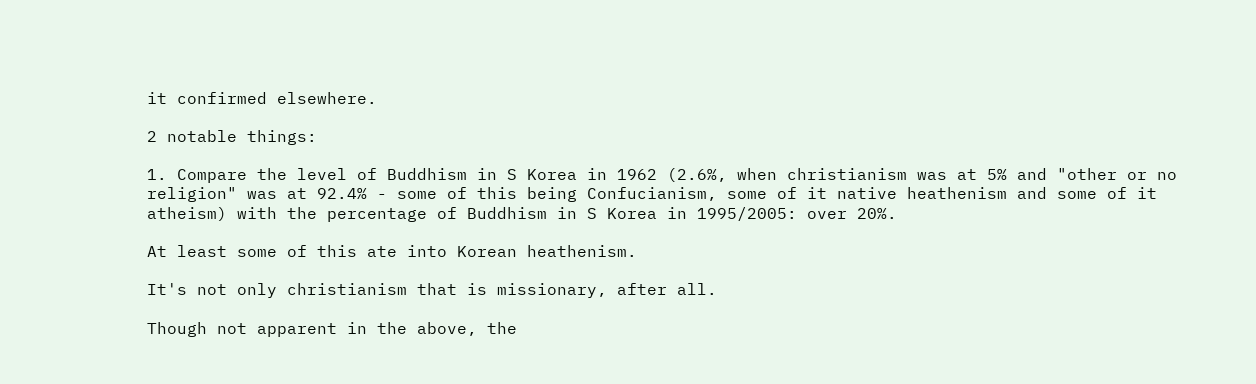it confirmed elsewhere.

2 notable things:

1. Compare the level of Buddhism in S Korea in 1962 (2.6%, when christianism was at 5% and "other or no religion" was at 92.4% - some of this being Confucianism, some of it native heathenism and some of it atheism) with the percentage of Buddhism in S Korea in 1995/2005: over 20%.

At least some of this ate into Korean heathenism.

It's not only christianism that is missionary, after all.

Though not apparent in the above, the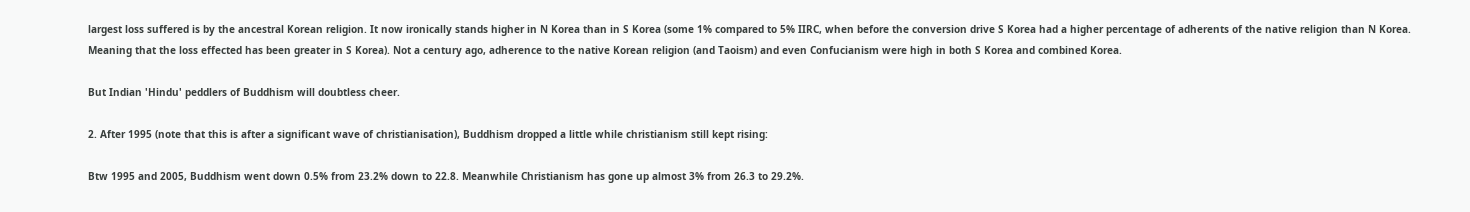largest loss suffered is by the ancestral Korean religion. It now ironically stands higher in N Korea than in S Korea (some 1% compared to 5% IIRC, when before the conversion drive S Korea had a higher percentage of adherents of the native religion than N Korea. Meaning that the loss effected has been greater in S Korea). Not a century ago, adherence to the native Korean religion (and Taoism) and even Confucianism were high in both S Korea and combined Korea.

But Indian 'Hindu' peddlers of Buddhism will doubtless cheer.

2. After 1995 (note that this is after a significant wave of christianisation), Buddhism dropped a little while christianism still kept rising:

Btw 1995 and 2005, Buddhism went down 0.5% from 23.2% down to 22.8. Meanwhile Christianism has gone up almost 3% from 26.3 to 29.2%.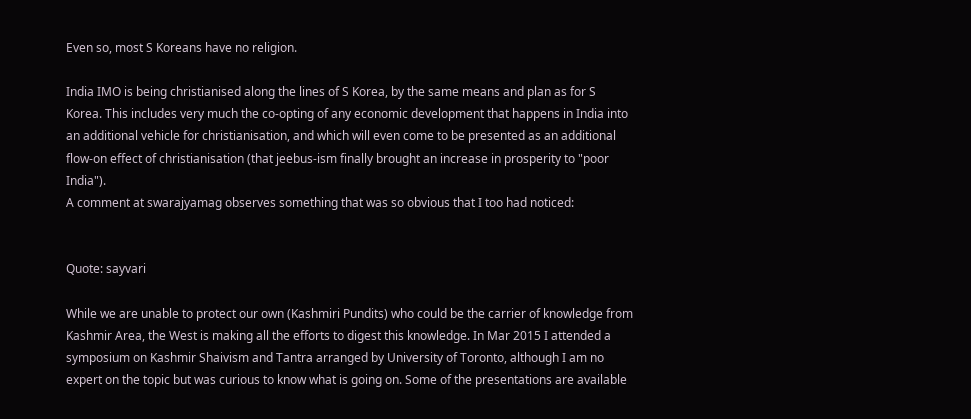Even so, most S Koreans have no religion.

India IMO is being christianised along the lines of S Korea, by the same means and plan as for S Korea. This includes very much the co-opting of any economic development that happens in India into an additional vehicle for christianisation, and which will even come to be presented as an additional flow-on effect of christianisation (that jeebus-ism finally brought an increase in prosperity to "poor India").
A comment at swarajyamag observes something that was so obvious that I too had noticed:


Quote: sayvari

While we are unable to protect our own (Kashmiri Pundits) who could be the carrier of knowledge from Kashmir Area, the West is making all the efforts to digest this knowledge. In Mar 2015 I attended a symposium on Kashmir Shaivism and Tantra arranged by University of Toronto, although I am no expert on the topic but was curious to know what is going on. Some of the presentations are available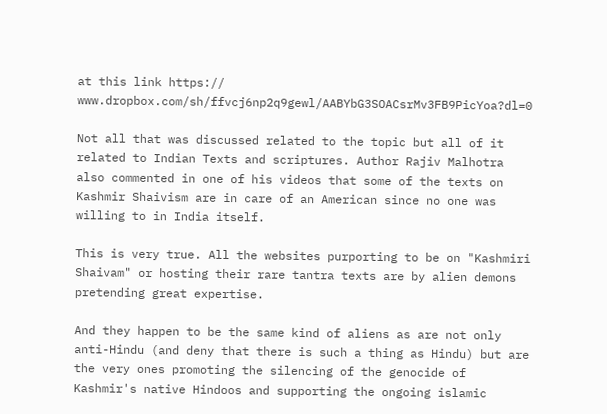at this link https:// www.dropbox.com/sh/ffvcj6np2q9gewl/AABYbG3SOACsrMv3FB9PicYoa?dl=0

Not all that was discussed related to the topic but all of it related to Indian Texts and scriptures. Author Rajiv Malhotra also commented in one of his videos that some of the texts on Kashmir Shaivism are in care of an American since no one was willing to in India itself.

This is very true. All the websites purporting to be on "Kashmiri Shaivam" or hosting their rare tantra texts are by alien demons pretending great expertise.

And they happen to be the same kind of aliens as are not only anti-Hindu (and deny that there is such a thing as Hindu) but are the very ones promoting the silencing of the genocide of Kashmir's native Hindoos and supporting the ongoing islamic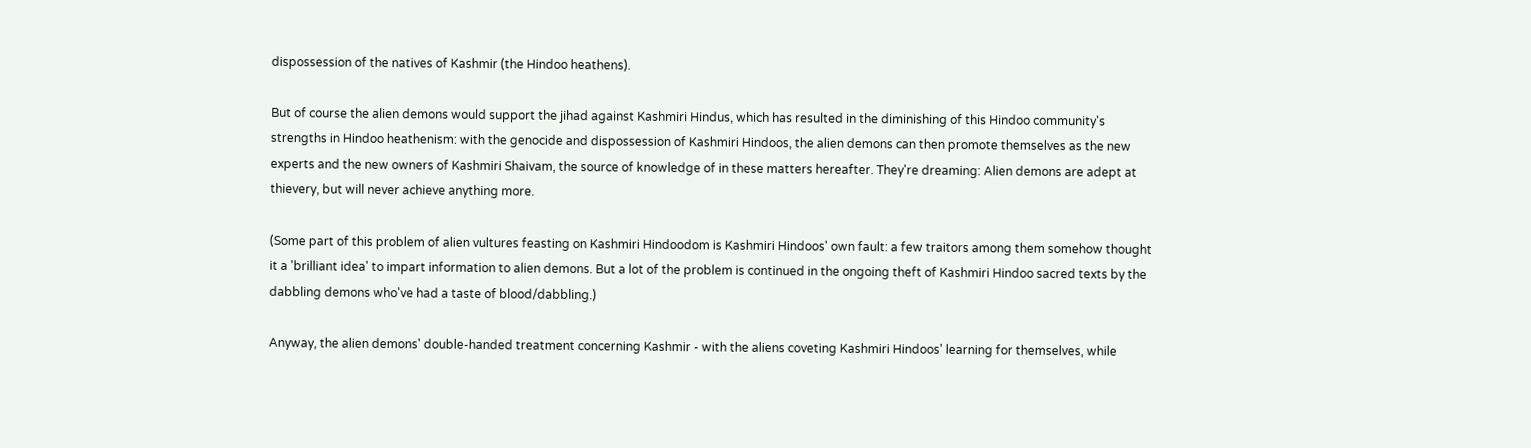dispossession of the natives of Kashmir (the Hindoo heathens).

But of course the alien demons would support the jihad against Kashmiri Hindus, which has resulted in the diminishing of this Hindoo community's strengths in Hindoo heathenism: with the genocide and dispossession of Kashmiri Hindoos, the alien demons can then promote themselves as the new experts and the new owners of Kashmiri Shaivam, the source of knowledge of in these matters hereafter. They're dreaming: Alien demons are adept at thievery, but will never achieve anything more.

(Some part of this problem of alien vultures feasting on Kashmiri Hindoodom is Kashmiri Hindoos' own fault: a few traitors among them somehow thought it a 'brilliant idea' to impart information to alien demons. But a lot of the problem is continued in the ongoing theft of Kashmiri Hindoo sacred texts by the dabbling demons who've had a taste of blood/dabbling.)

Anyway, the alien demons' double-handed treatment concerning Kashmir - with the aliens coveting Kashmiri Hindoos' learning for themselves, while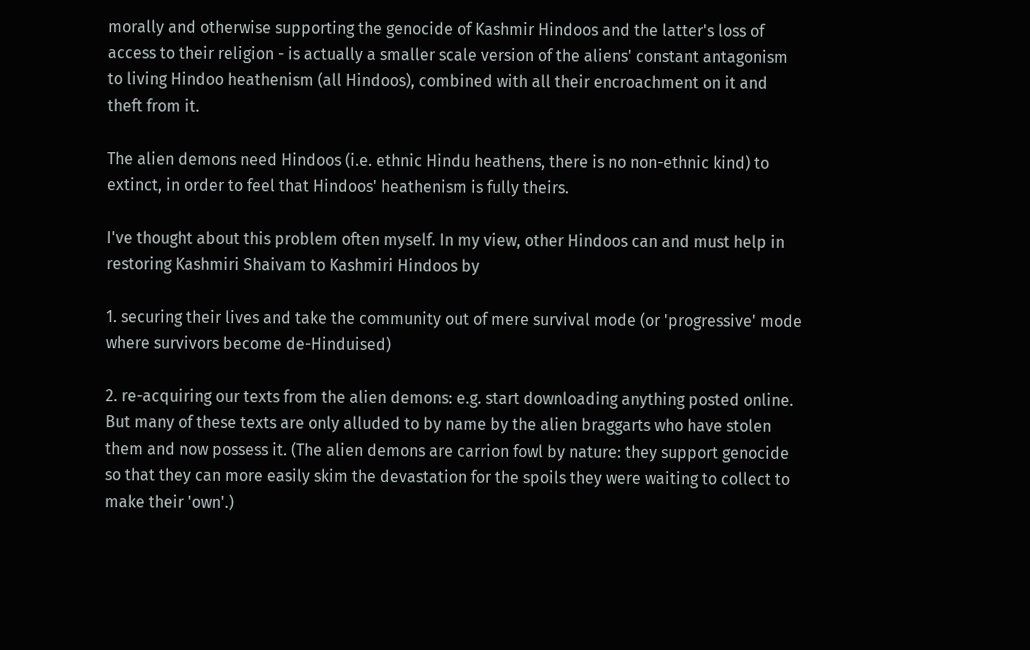morally and otherwise supporting the genocide of Kashmir Hindoos and the latter's loss of access to their religion - is actually a smaller scale version of the aliens' constant antagonism to living Hindoo heathenism (all Hindoos), combined with all their encroachment on it and theft from it.

The alien demons need Hindoos (i.e. ethnic Hindu heathens, there is no non-ethnic kind) to extinct, in order to feel that Hindoos' heathenism is fully theirs.

I've thought about this problem often myself. In my view, other Hindoos can and must help in restoring Kashmiri Shaivam to Kashmiri Hindoos by

1. securing their lives and take the community out of mere survival mode (or 'progressive' mode where survivors become de-Hinduised)

2. re-acquiring our texts from the alien demons: e.g. start downloading anything posted online. But many of these texts are only alluded to by name by the alien braggarts who have stolen them and now possess it. (The alien demons are carrion fowl by nature: they support genocide so that they can more easily skim the devastation for the spoils they were waiting to collect to make their 'own'.)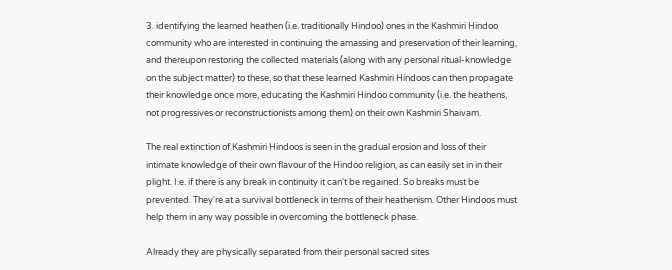3. identifying the learned heathen (i.e. traditionally Hindoo) ones in the Kashmiri Hindoo community who are interested in continuing the amassing and preservation of their learning, and thereupon restoring the collected materials (along with any personal ritual-knowledge on the subject matter) to these, so that these learned Kashmiri Hindoos can then propagate their knowledge once more, educating the Kashmiri Hindoo community (i.e. the heathens, not progressives or reconstructionists among them) on their own Kashmiri Shaivam.

The real extinction of Kashmiri Hindoos is seen in the gradual erosion and loss of their intimate knowledge of their own flavour of the Hindoo religion, as can easily set in in their plight. I.e. if there is any break in continuity it can't be regained. So breaks must be prevented. They're at a survival bottleneck in terms of their heathenism. Other Hindoos must help them in any way possible in overcoming the bottleneck phase.

Already they are physically separated from their personal sacred sites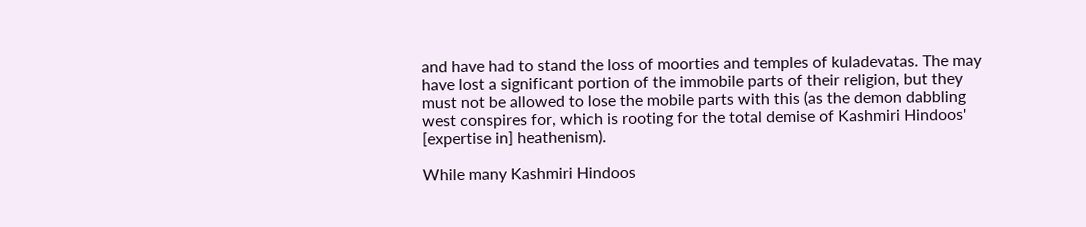and have had to stand the loss of moorties and temples of kuladevatas. The may have lost a significant portion of the immobile parts of their religion, but they must not be allowed to lose the mobile parts with this (as the demon dabbling west conspires for, which is rooting for the total demise of Kashmiri Hindoos' [expertise in] heathenism).

While many Kashmiri Hindoos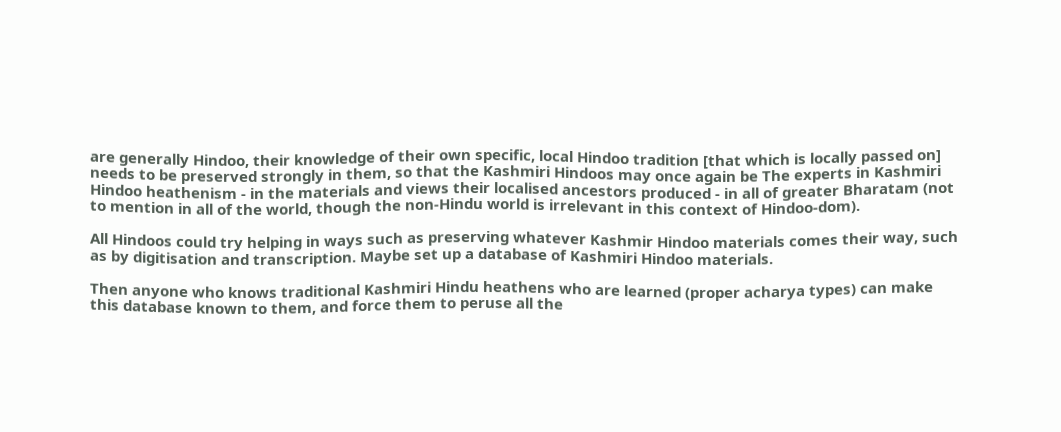are generally Hindoo, their knowledge of their own specific, local Hindoo tradition [that which is locally passed on] needs to be preserved strongly in them, so that the Kashmiri Hindoos may once again be The experts in Kashmiri Hindoo heathenism - in the materials and views their localised ancestors produced - in all of greater Bharatam (not to mention in all of the world, though the non-Hindu world is irrelevant in this context of Hindoo-dom).

All Hindoos could try helping in ways such as preserving whatever Kashmir Hindoo materials comes their way, such as by digitisation and transcription. Maybe set up a database of Kashmiri Hindoo materials.

Then anyone who knows traditional Kashmiri Hindu heathens who are learned (proper acharya types) can make this database known to them, and force them to peruse all the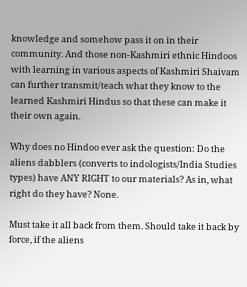knowledge and somehow pass it on in their community. And those non-Kashmiri ethnic Hindoos with learning in various aspects of Kashmiri Shaivam can further transmit/teach what they know to the learned Kashmiri Hindus so that these can make it their own again.

Why does no Hindoo ever ask the question: Do the aliens dabblers (converts to indologists/India Studies types) have ANY RIGHT to our materials? As in, what right do they have? None.

Must take it all back from them. Should take it back by force, if the aliens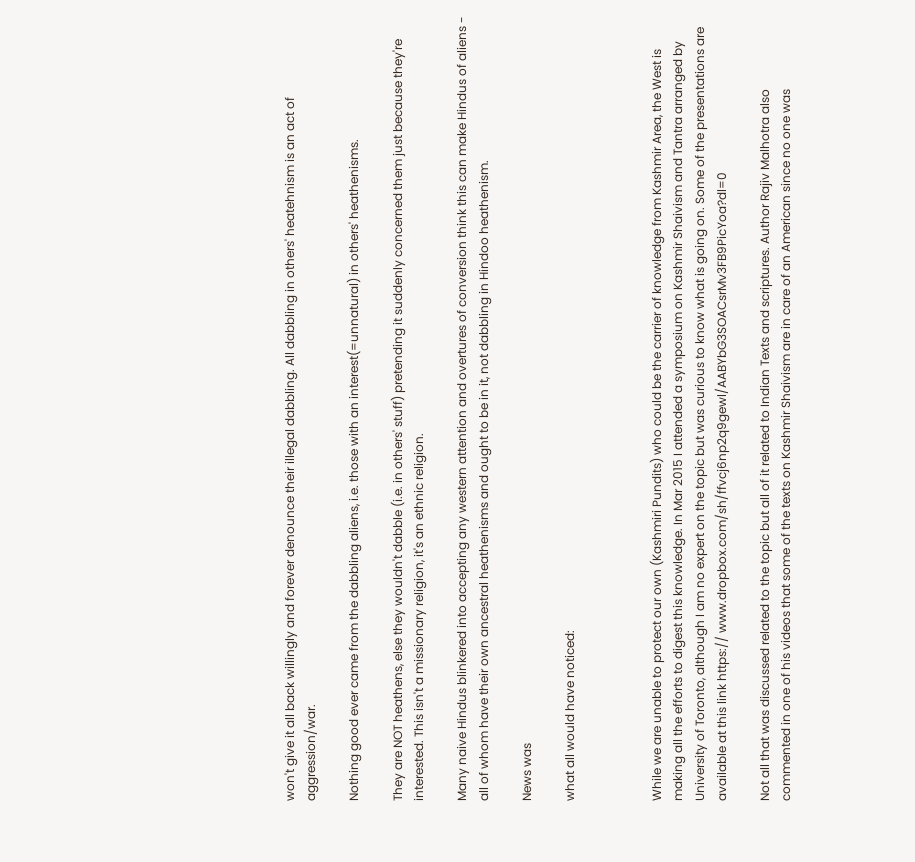won't give it all back willingly and forever denounce their illegal dabbling. All dabbling in others' heatehnism is an act of aggression/war.

Nothing good ever came from the dabbling aliens, i.e. those with an interest(=unnatural) in others' heathenisms.

They are NOT heathens, else they wouldn't dabble (i.e. in others' stuff) pretending it suddenly concerned them just because they're interested. This isn't a missionary religion, it's an ethnic religion.

Many naive Hindus blinkered into accepting any western attention and overtures of conversion think this can make Hindus of aliens - all of whom have their own ancestral heathenisms and ought to be in it, not dabbling in Hindoo heathenism.

News was

what all would have noticed:



While we are unable to protect our own (Kashmiri Pundits) who could be the carrier of knowledge from Kashmir Area, the West is making all the efforts to digest this knowledge. In Mar 2015 I attended a symposium on Kashmir Shaivism and Tantra arranged by University of Toronto, although I am no expert on the topic but was curious to know what is going on. Some of the presentations are available at this link https:// www.dropbox.com/sh/ffvcj6np2q9gewl/AABYbG3SOACsrMv3FB9PicYoa?dl=0

Not all that was discussed related to the topic but all of it related to Indian Texts and scriptures. Author Rajiv Malhotra also commented in one of his videos that some of the texts on Kashmir Shaivism are in care of an American since no one was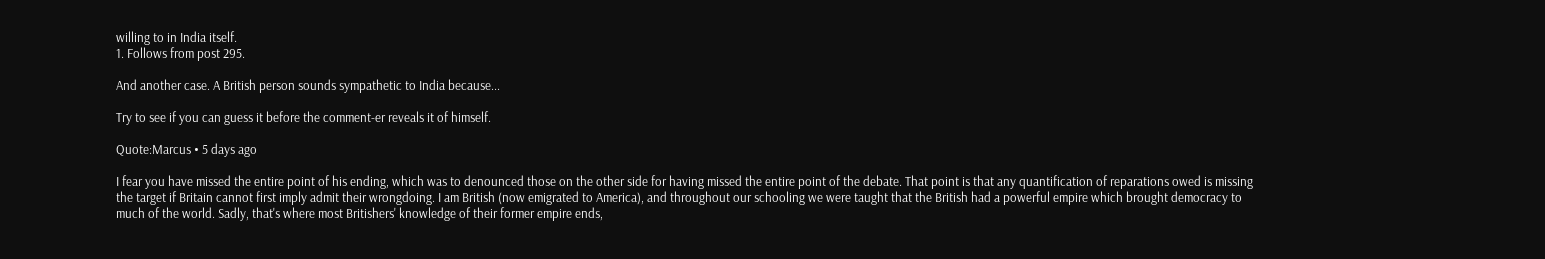willing to in India itself.
1. Follows from post 295.

And another case. A British person sounds sympathetic to India because...

Try to see if you can guess it before the comment-er reveals it of himself.

Quote:Marcus • 5 days ago

I fear you have missed the entire point of his ending, which was to denounced those on the other side for having missed the entire point of the debate. That point is that any quantification of reparations owed is missing the target if Britain cannot first imply admit their wrongdoing. I am British (now emigrated to America), and throughout our schooling we were taught that the British had a powerful empire which brought democracy to much of the world. Sadly, that's where most Britishers' knowledge of their former empire ends,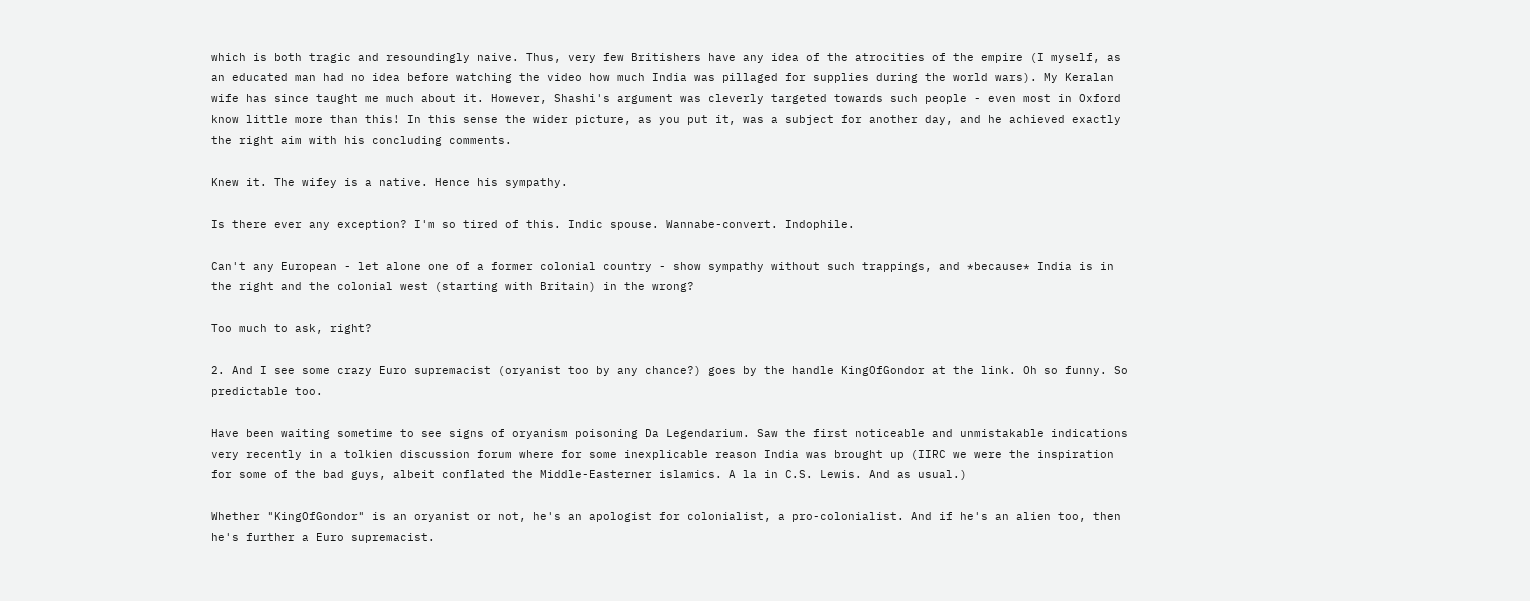which is both tragic and resoundingly naive. Thus, very few Britishers have any idea of the atrocities of the empire (I myself, as an educated man had no idea before watching the video how much India was pillaged for supplies during the world wars). My Keralan wife has since taught me much about it. However, Shashi's argument was cleverly targeted towards such people - even most in Oxford know little more than this! In this sense the wider picture, as you put it, was a subject for another day, and he achieved exactly the right aim with his concluding comments.

Knew it. The wifey is a native. Hence his sympathy.

Is there ever any exception? I'm so tired of this. Indic spouse. Wannabe-convert. Indophile.

Can't any European - let alone one of a former colonial country - show sympathy without such trappings, and *because* India is in the right and the colonial west (starting with Britain) in the wrong?

Too much to ask, right?

2. And I see some crazy Euro supremacist (oryanist too by any chance?) goes by the handle KingOfGondor at the link. Oh so funny. So predictable too.

Have been waiting sometime to see signs of oryanism poisoning Da Legendarium. Saw the first noticeable and unmistakable indications very recently in a tolkien discussion forum where for some inexplicable reason India was brought up (IIRC we were the inspiration for some of the bad guys, albeit conflated the Middle-Easterner islamics. A la in C.S. Lewis. And as usual.)

Whether "KingOfGondor" is an oryanist or not, he's an apologist for colonialist, a pro-colonialist. And if he's an alien too, then he's further a Euro supremacist.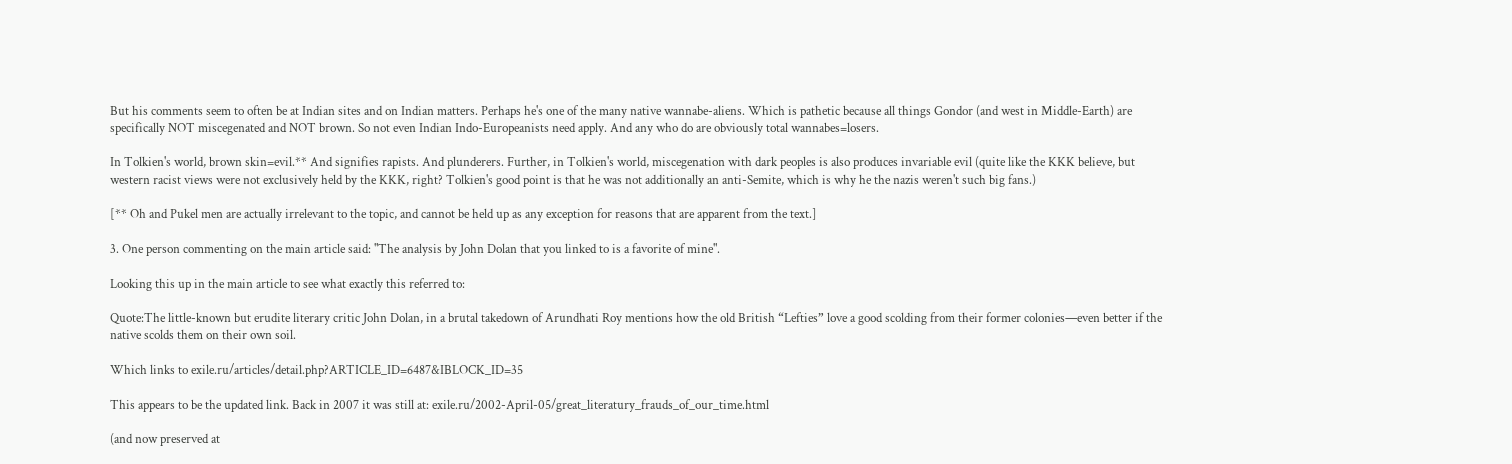But his comments seem to often be at Indian sites and on Indian matters. Perhaps he's one of the many native wannabe-aliens. Which is pathetic because all things Gondor (and west in Middle-Earth) are specifically NOT miscegenated and NOT brown. So not even Indian Indo-Europeanists need apply. And any who do are obviously total wannabes=losers.

In Tolkien's world, brown skin=evil.** And signifies rapists. And plunderers. Further, in Tolkien's world, miscegenation with dark peoples is also produces invariable evil (quite like the KKK believe, but western racist views were not exclusively held by the KKK, right? Tolkien's good point is that he was not additionally an anti-Semite, which is why he the nazis weren't such big fans.)

[** Oh and Pukel men are actually irrelevant to the topic, and cannot be held up as any exception for reasons that are apparent from the text.]

3. One person commenting on the main article said: "The analysis by John Dolan that you linked to is a favorite of mine".

Looking this up in the main article to see what exactly this referred to:

Quote:The little-known but erudite literary critic John Dolan, in a brutal takedown of Arundhati Roy mentions how the old British “Lefties” love a good scolding from their former colonies—even better if the native scolds them on their own soil.

Which links to exile.ru/articles/detail.php?ARTICLE_ID=6487&IBLOCK_ID=35

This appears to be the updated link. Back in 2007 it was still at: exile.ru/2002-April-05/great_literatury_frauds_of_our_time.html

(and now preserved at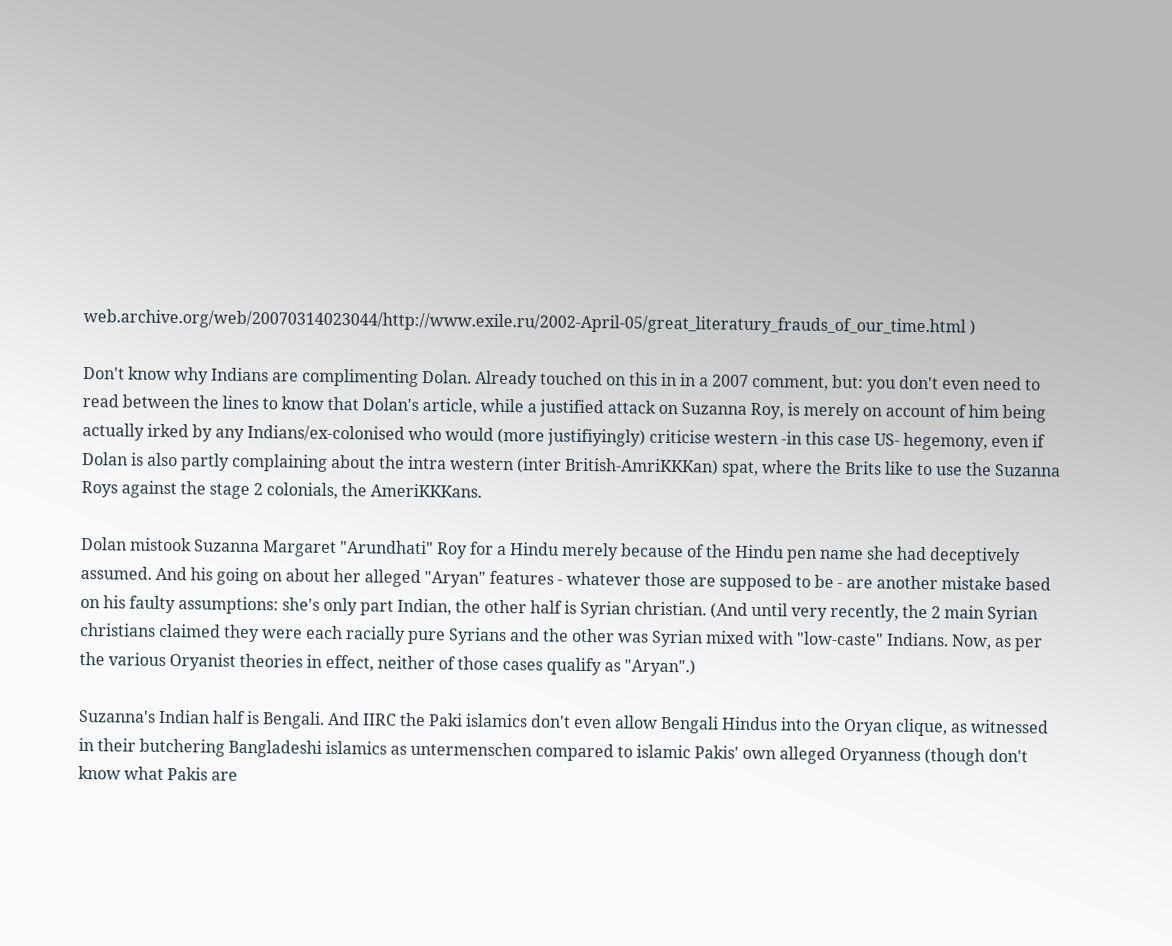web.archive.org/web/20070314023044/http://www.exile.ru/2002-April-05/great_literatury_frauds_of_our_time.html )

Don't know why Indians are complimenting Dolan. Already touched on this in in a 2007 comment, but: you don't even need to read between the lines to know that Dolan's article, while a justified attack on Suzanna Roy, is merely on account of him being actually irked by any Indians/ex-colonised who would (more justifiyingly) criticise western -in this case US- hegemony, even if Dolan is also partly complaining about the intra western (inter British-AmriKKKan) spat, where the Brits like to use the Suzanna Roys against the stage 2 colonials, the AmeriKKKans.

Dolan mistook Suzanna Margaret "Arundhati" Roy for a Hindu merely because of the Hindu pen name she had deceptively assumed. And his going on about her alleged "Aryan" features - whatever those are supposed to be - are another mistake based on his faulty assumptions: she's only part Indian, the other half is Syrian christian. (And until very recently, the 2 main Syrian christians claimed they were each racially pure Syrians and the other was Syrian mixed with "low-caste" Indians. Now, as per the various Oryanist theories in effect, neither of those cases qualify as "Aryan".)

Suzanna's Indian half is Bengali. And IIRC the Paki islamics don't even allow Bengali Hindus into the Oryan clique, as witnessed in their butchering Bangladeshi islamics as untermenschen compared to islamic Pakis' own alleged Oryanness (though don't know what Pakis are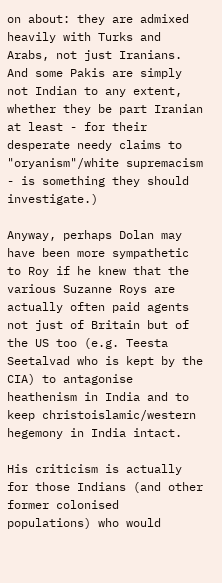on about: they are admixed heavily with Turks and Arabs, not just Iranians. And some Pakis are simply not Indian to any extent, whether they be part Iranian at least - for their desperate needy claims to "oryanism"/white supremacism - is something they should investigate.)

Anyway, perhaps Dolan may have been more sympathetic to Roy if he knew that the various Suzanne Roys are actually often paid agents not just of Britain but of the US too (e.g. Teesta Seetalvad who is kept by the CIA) to antagonise heathenism in India and to keep christoislamic/western hegemony in India intact.

His criticism is actually for those Indians (and other former colonised populations) who would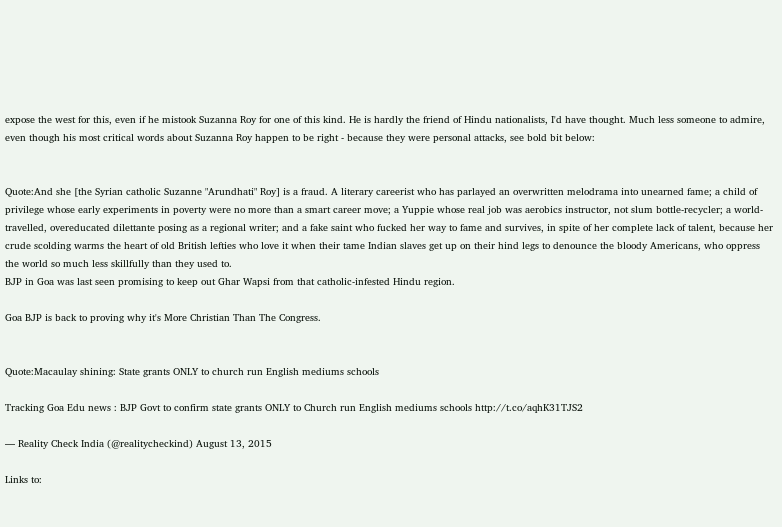expose the west for this, even if he mistook Suzanna Roy for one of this kind. He is hardly the friend of Hindu nationalists, I'd have thought. Much less someone to admire, even though his most critical words about Suzanna Roy happen to be right - because they were personal attacks, see bold bit below:


Quote:And she [the Syrian catholic Suzanne "Arundhati" Roy] is a fraud. A literary careerist who has parlayed an overwritten melodrama into unearned fame; a child of privilege whose early experiments in poverty were no more than a smart career move; a Yuppie whose real job was aerobics instructor, not slum bottle-recycler; a world-travelled, overeducated dilettante posing as a regional writer; and a fake saint who fucked her way to fame and survives, in spite of her complete lack of talent, because her crude scolding warms the heart of old British lefties who love it when their tame Indian slaves get up on their hind legs to denounce the bloody Americans, who oppress the world so much less skillfully than they used to.
BJP in Goa was last seen promising to keep out Ghar Wapsi from that catholic-infested Hindu region.

Goa BJP is back to proving why it's More Christian Than The Congress.


Quote:Macaulay shining: State grants ONLY to church run English mediums schools

Tracking Goa Edu news : BJP Govt to confirm state grants ONLY to Church run English mediums schools http://t.co/aqhK31TJS2

— Reality Check India (@realitycheckind) August 13, 2015

Links to: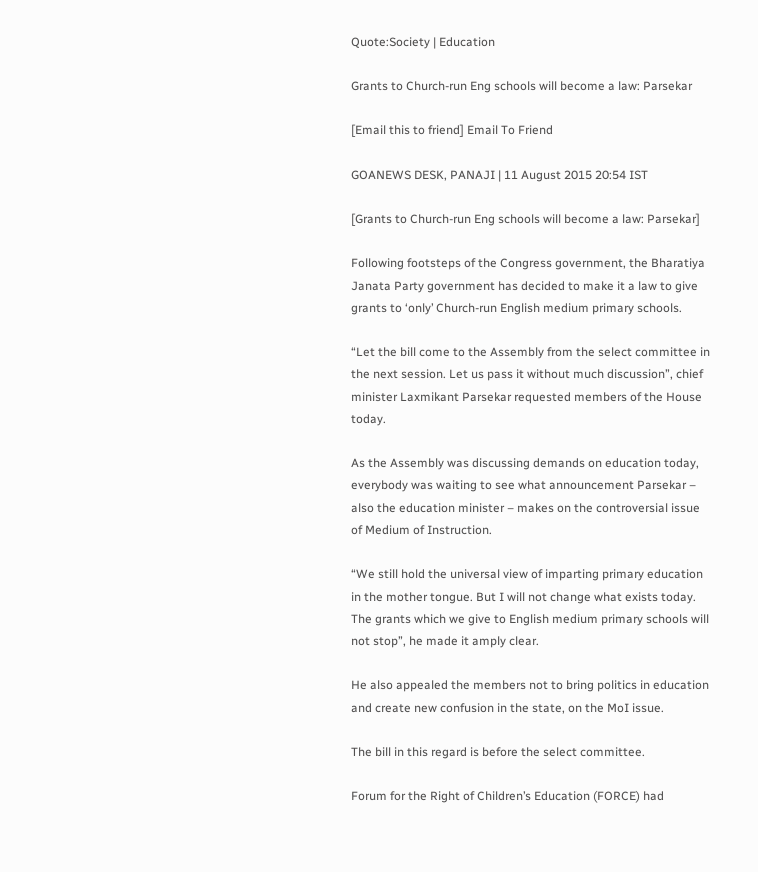Quote:Society | Education

Grants to Church-run Eng schools will become a law: Parsekar

[Email this to friend] Email To Friend

GOANEWS DESK, PANAJI | 11 August 2015 20:54 IST

[Grants to Church-run Eng schools will become a law: Parsekar]

Following footsteps of the Congress government, the Bharatiya Janata Party government has decided to make it a law to give grants to ‘only’ Church-run English medium primary schools.

“Let the bill come to the Assembly from the select committee in the next session. Let us pass it without much discussion”, chief minister Laxmikant Parsekar requested members of the House today.

As the Assembly was discussing demands on education today, everybody was waiting to see what announcement Parsekar – also the education minister – makes on the controversial issue of Medium of Instruction.

“We still hold the universal view of imparting primary education in the mother tongue. But I will not change what exists today. The grants which we give to English medium primary schools will not stop”, he made it amply clear.

He also appealed the members not to bring politics in education and create new confusion in the state, on the MoI issue.

The bill in this regard is before the select committee.

Forum for the Right of Children’s Education (FORCE) had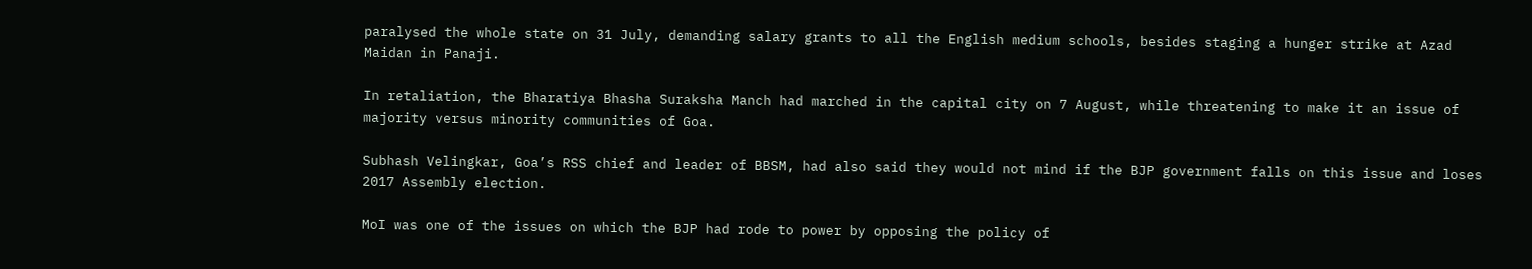paralysed the whole state on 31 July, demanding salary grants to all the English medium schools, besides staging a hunger strike at Azad Maidan in Panaji.

In retaliation, the Bharatiya Bhasha Suraksha Manch had marched in the capital city on 7 August, while threatening to make it an issue of majority versus minority communities of Goa.

Subhash Velingkar, Goa’s RSS chief and leader of BBSM, had also said they would not mind if the BJP government falls on this issue and loses 2017 Assembly election.

MoI was one of the issues on which the BJP had rode to power by opposing the policy of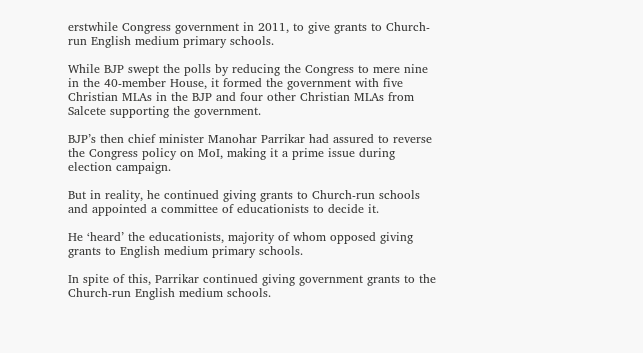erstwhile Congress government in 2011, to give grants to Church-run English medium primary schools.

While BJP swept the polls by reducing the Congress to mere nine in the 40-member House, it formed the government with five Christian MLAs in the BJP and four other Christian MLAs from Salcete supporting the government.

BJP’s then chief minister Manohar Parrikar had assured to reverse the Congress policy on MoI, making it a prime issue during election campaign.

But in reality, he continued giving grants to Church-run schools and appointed a committee of educationists to decide it.

He ‘heard’ the educationists, majority of whom opposed giving grants to English medium primary schools.

In spite of this, Parrikar continued giving government grants to the Church-run English medium schools.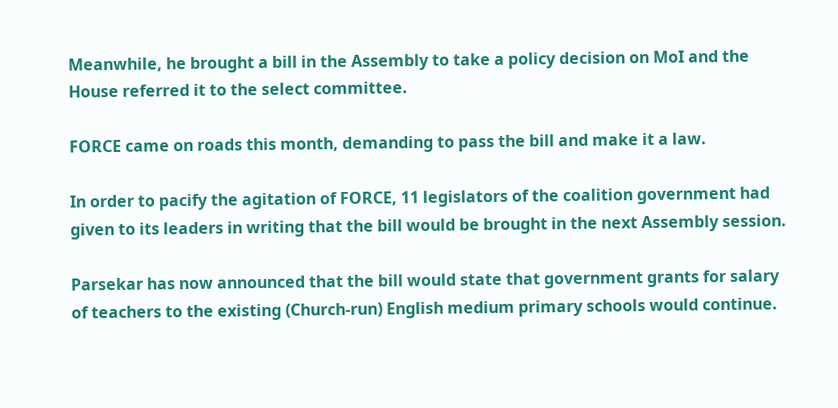Meanwhile, he brought a bill in the Assembly to take a policy decision on MoI and the House referred it to the select committee.

FORCE came on roads this month, demanding to pass the bill and make it a law.

In order to pacify the agitation of FORCE, 11 legislators of the coalition government had given to its leaders in writing that the bill would be brought in the next Assembly session.

Parsekar has now announced that the bill would state that government grants for salary of teachers to the existing (Church-run) English medium primary schools would continue.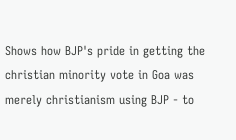Shows how BJP's pride in getting the christian minority vote in Goa was merely christianism using BJP - to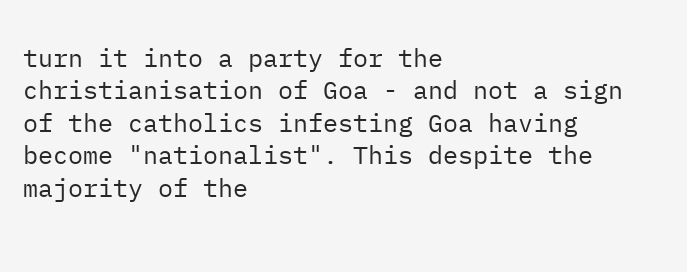turn it into a party for the christianisation of Goa - and not a sign of the catholics infesting Goa having become "nationalist". This despite the majority of the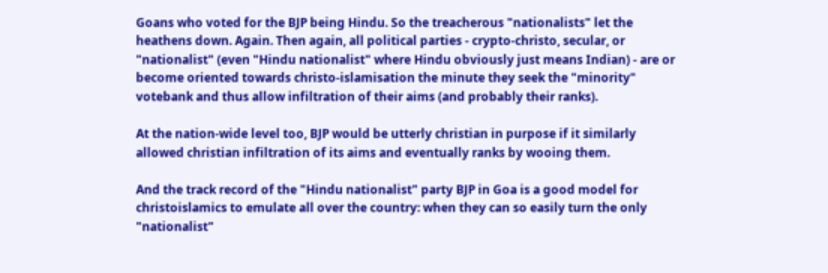Goans who voted for the BJP being Hindu. So the treacherous "nationalists" let the heathens down. Again. Then again, all political parties - crypto-christo, secular, or "nationalist" (even "Hindu nationalist" where Hindu obviously just means Indian) - are or become oriented towards christo-islamisation the minute they seek the "minority" votebank and thus allow infiltration of their aims (and probably their ranks).

At the nation-wide level too, BJP would be utterly christian in purpose if it similarly allowed christian infiltration of its aims and eventually ranks by wooing them.

And the track record of the "Hindu nationalist" party BJP in Goa is a good model for christoislamics to emulate all over the country: when they can so easily turn the only "nationalist"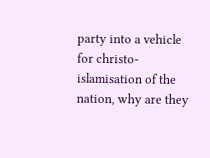party into a vehicle for christo-islamisation of the nation, why are they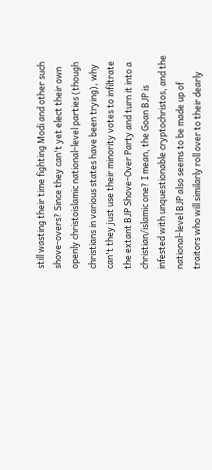still wasting their time fighting Modi and other such shove-overs? Since they can't yet elect their own openly christoislamic national-level parties (though christians in various states have been trying), why can't they just use their minority votes to infiltrate the extant BJP Shove-Over Party and turn it into a christian/islamic one? I mean, the Goan BJP is infested with unquestionable cryptochristos, and the national-level BJP also seems to be made up of traitors who will similarly roll over to their dearly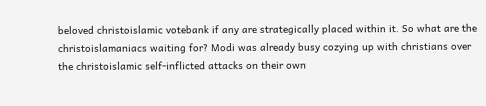beloved christoislamic votebank if any are strategically placed within it. So what are the christoislamaniacs waiting for? Modi was already busy cozying up with christians over the christoislamic self-inflicted attacks on their own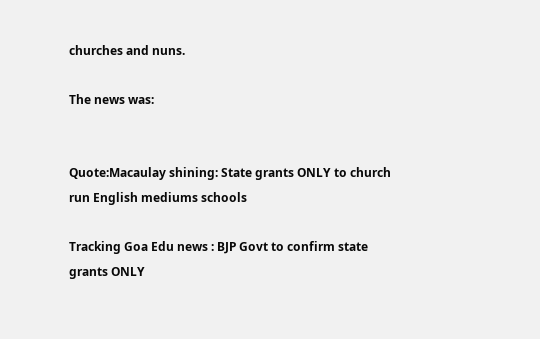churches and nuns.

The news was:


Quote:Macaulay shining: State grants ONLY to church run English mediums schools

Tracking Goa Edu news : BJP Govt to confirm state grants ONLY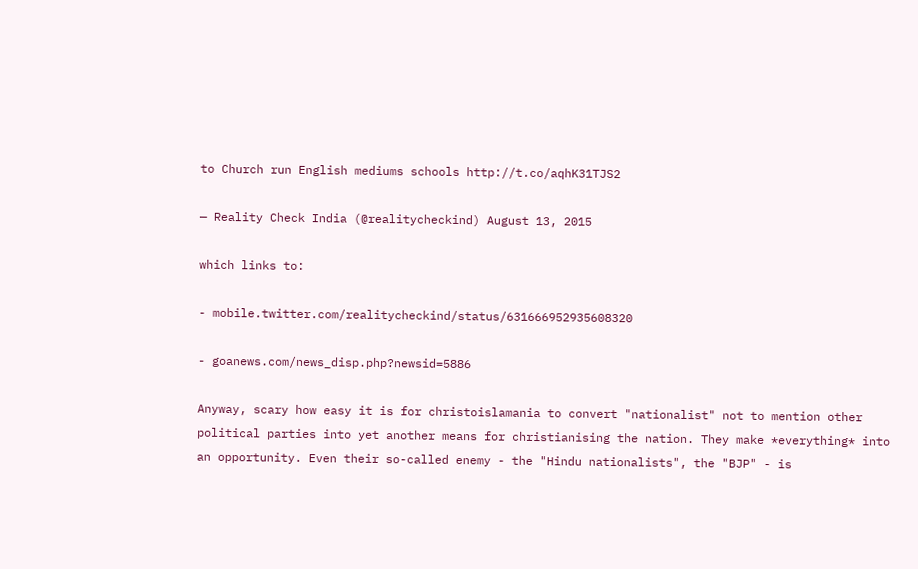to Church run English mediums schools http://t.co/aqhK31TJS2

— Reality Check India (@realitycheckind) August 13, 2015

which links to:

- mobile.twitter.com/realitycheckind/status/631666952935608320

- goanews.com/news_disp.php?newsid=5886

Anyway, scary how easy it is for christoislamania to convert "nationalist" not to mention other political parties into yet another means for christianising the nation. They make *everything* into an opportunity. Even their so-called enemy - the "Hindu nationalists", the "BJP" - is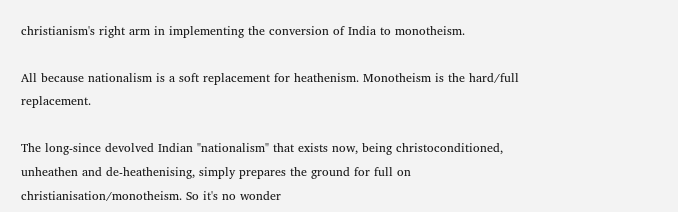christianism's right arm in implementing the conversion of India to monotheism.

All because nationalism is a soft replacement for heathenism. Monotheism is the hard/full replacement.

The long-since devolved Indian "nationalism" that exists now, being christoconditioned, unheathen and de-heathenising, simply prepares the ground for full on christianisation/monotheism. So it's no wonder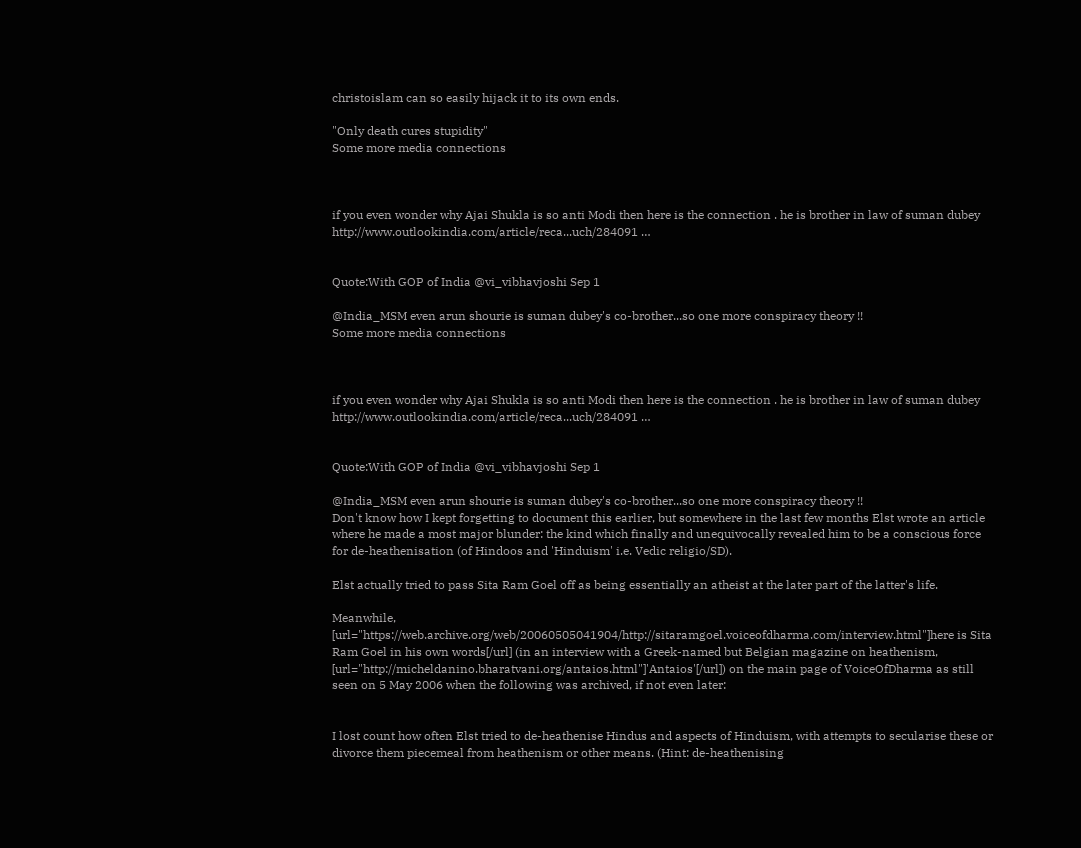christoislam can so easily hijack it to its own ends.

"Only death cures stupidity"
Some more media connections



if you even wonder why Ajai Shukla is so anti Modi then here is the connection . he is brother in law of suman dubey http://www.outlookindia.com/article/reca...uch/284091 …


Quote:With GOP of India @vi_vibhavjoshi Sep 1

@India_MSM even arun shourie is suman dubey's co-brother...so one more conspiracy theory !!
Some more media connections



if you even wonder why Ajai Shukla is so anti Modi then here is the connection . he is brother in law of suman dubey http://www.outlookindia.com/article/reca...uch/284091 …


Quote:With GOP of India @vi_vibhavjoshi Sep 1

@India_MSM even arun shourie is suman dubey's co-brother...so one more conspiracy theory !!
Don't know how I kept forgetting to document this earlier, but somewhere in the last few months Elst wrote an article where he made a most major blunder: the kind which finally and unequivocally revealed him to be a conscious force for de-heathenisation (of Hindoos and 'Hinduism' i.e. Vedic religio/SD).

Elst actually tried to pass Sita Ram Goel off as being essentially an atheist at the later part of the latter's life.

Meanwhile, [url="https://web.archive.org/web/20060505041904/http://sitaramgoel.voiceofdharma.com/interview.html"]here is Sita Ram Goel in his own words[/url] (in an interview with a Greek-named but Belgian magazine on heathenism, [url="http://micheldanino.bharatvani.org/antaios.html"]'Antaios'[/url]) on the main page of VoiceOfDharma as still seen on 5 May 2006 when the following was archived, if not even later:


I lost count how often Elst tried to de-heathenise Hindus and aspects of Hinduism, with attempts to secularise these or divorce them piecemeal from heathenism or other means. (Hint: de-heathenising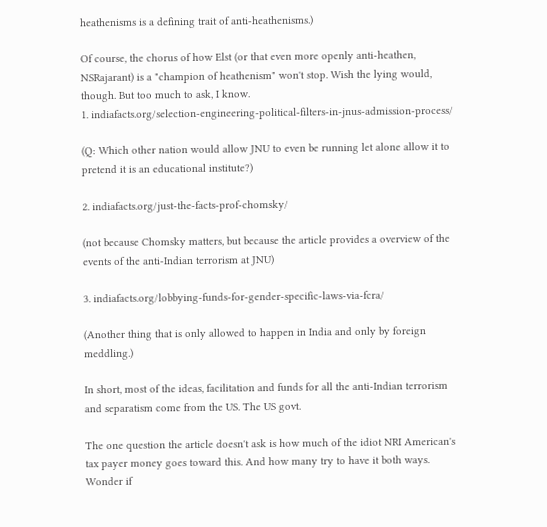heathenisms is a defining trait of anti-heathenisms.)

Of course, the chorus of how Elst (or that even more openly anti-heathen, NSRajarant) is a "champion of heathenism" won't stop. Wish the lying would, though. But too much to ask, I know.
1. indiafacts.org/selection-engineering-political-filters-in-jnus-admission-process/

(Q: Which other nation would allow JNU to even be running let alone allow it to pretend it is an educational institute?)

2. indiafacts.org/just-the-facts-prof-chomsky/

(not because Chomsky matters, but because the article provides a overview of the events of the anti-Indian terrorism at JNU)

3. indiafacts.org/lobbying-funds-for-gender-specific-laws-via-fcra/

(Another thing that is only allowed to happen in India and only by foreign meddling.)

In short, most of the ideas, facilitation and funds for all the anti-Indian terrorism and separatism come from the US. The US govt.

The one question the article doesn't ask is how much of the idiot NRI American's tax payer money goes toward this. And how many try to have it both ways. Wonder if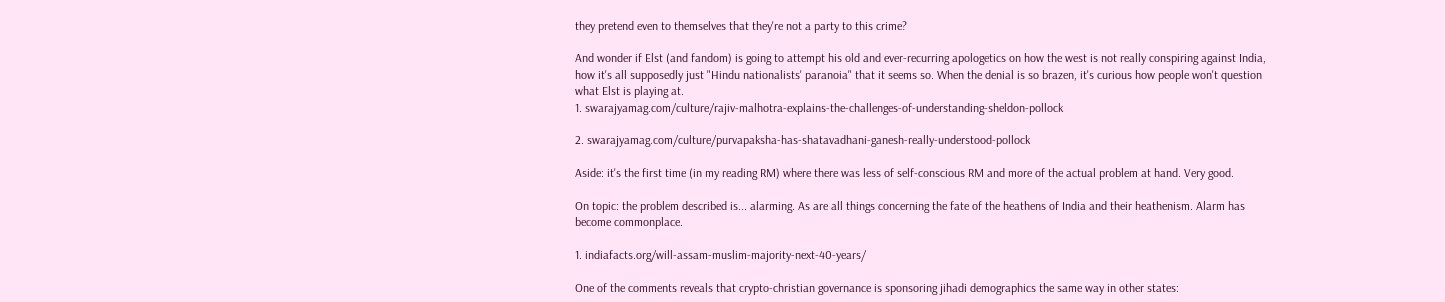they pretend even to themselves that they're not a party to this crime?

And wonder if Elst (and fandom) is going to attempt his old and ever-recurring apologetics on how the west is not really conspiring against India, how it's all supposedly just "Hindu nationalists' paranoia" that it seems so. When the denial is so brazen, it's curious how people won't question what Elst is playing at.
1. swarajyamag.com/culture/rajiv-malhotra-explains-the-challenges-of-understanding-sheldon-pollock

2. swarajyamag.com/culture/purvapaksha-has-shatavadhani-ganesh-really-understood-pollock

Aside: it's the first time (in my reading RM) where there was less of self-conscious RM and more of the actual problem at hand. Very good.

On topic: the problem described is... alarming. As are all things concerning the fate of the heathens of India and their heathenism. Alarm has become commonplace.

1. indiafacts.org/will-assam-muslim-majority-next-40-years/

One of the comments reveals that crypto-christian governance is sponsoring jihadi demographics the same way in other states: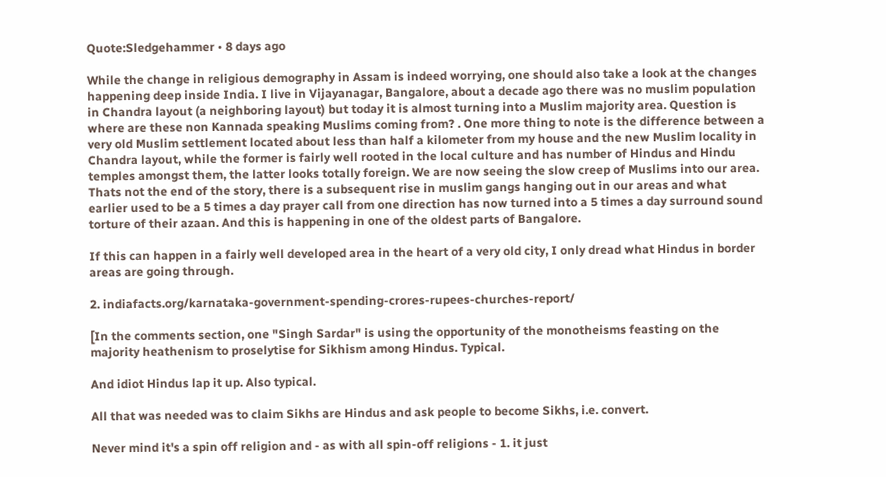Quote:Sledgehammer • 8 days ago

While the change in religious demography in Assam is indeed worrying, one should also take a look at the changes happening deep inside India. I live in Vijayanagar, Bangalore, about a decade ago there was no muslim population in Chandra layout (a neighboring layout) but today it is almost turning into a Muslim majority area. Question is where are these non Kannada speaking Muslims coming from? . One more thing to note is the difference between a very old Muslim settlement located about less than half a kilometer from my house and the new Muslim locality in Chandra layout, while the former is fairly well rooted in the local culture and has number of Hindus and Hindu temples amongst them, the latter looks totally foreign. We are now seeing the slow creep of Muslims into our area. Thats not the end of the story, there is a subsequent rise in muslim gangs hanging out in our areas and what earlier used to be a 5 times a day prayer call from one direction has now turned into a 5 times a day surround sound torture of their azaan. And this is happening in one of the oldest parts of Bangalore.

If this can happen in a fairly well developed area in the heart of a very old city, I only dread what Hindus in border areas are going through.

2. indiafacts.org/karnataka-government-spending-crores-rupees-churches-report/

[In the comments section, one "Singh Sardar" is using the opportunity of the monotheisms feasting on the majority heathenism to proselytise for Sikhism among Hindus. Typical.

And idiot Hindus lap it up. Also typical.

All that was needed was to claim Sikhs are Hindus and ask people to become Sikhs, i.e. convert.

Never mind it's a spin off religion and - as with all spin-off religions - 1. it just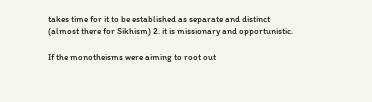takes time for it to be established as separate and distinct (almost there for Sikhism) 2. it is missionary and opportunistic.

If the monotheisms were aiming to root out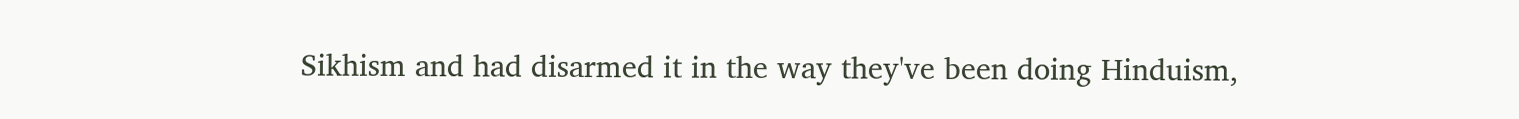Sikhism and had disarmed it in the way they've been doing Hinduism,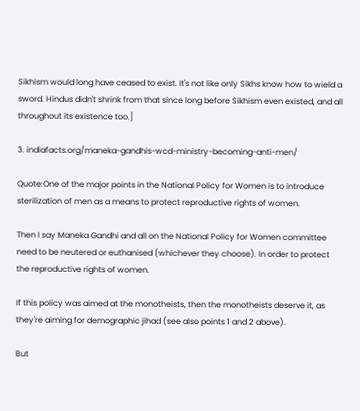Sikhism would long have ceased to exist. It's not like only Sikhs know how to wield a sword. Hindus didn't shrink from that since long before Sikhism even existed, and all throughout its existence too.]

3. indiafacts.org/maneka-gandhis-wcd-ministry-becoming-anti-men/

Quote:One of the major points in the National Policy for Women is to introduce sterilization of men as a means to protect reproductive rights of women.

Then I say Maneka Gandhi and all on the National Policy for Women committee need to be neutered or euthanised (whichever they choose). In order to protect the reproductive rights of women.

If this policy was aimed at the monotheists, then the monotheists deserve it, as they're aiming for demographic jihad (see also points 1 and 2 above).

But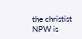the christist NPW is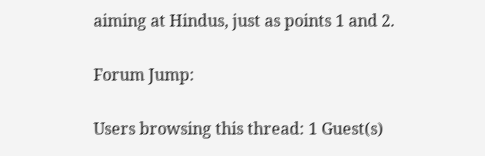aiming at Hindus, just as points 1 and 2.

Forum Jump:

Users browsing this thread: 1 Guest(s)